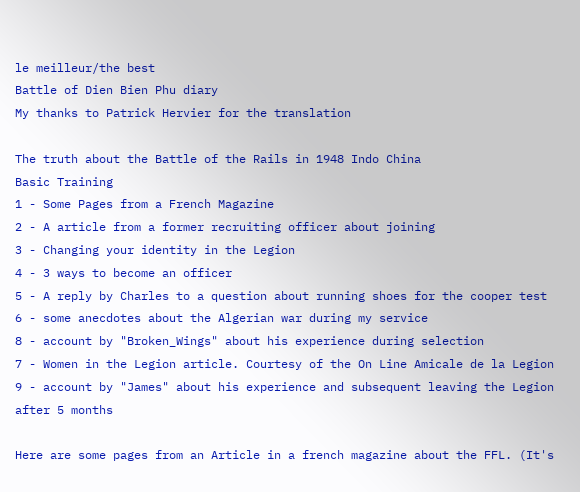le meilleur/the best
Battle of Dien Bien Phu diary
My thanks to Patrick Hervier for the translation

The truth about the Battle of the Rails in 1948 Indo China
Basic Training
1 - Some Pages from a French Magazine
2 - A article from a former recruiting officer about joining
3 - Changing your identity in the Legion
4 - 3 ways to become an officer
5 - A reply by Charles to a question about running shoes for the cooper test
6 - some anecdotes about the Algerian war during my service
8 - account by "Broken_Wings" about his experience during selection
7 - Women in the Legion article. Courtesy of the On Line Amicale de la Legion
9 - account by "James" about his experience and subsequent leaving the Legion after 5 months

Here are some pages from an Article in a french magazine about the FFL. (It's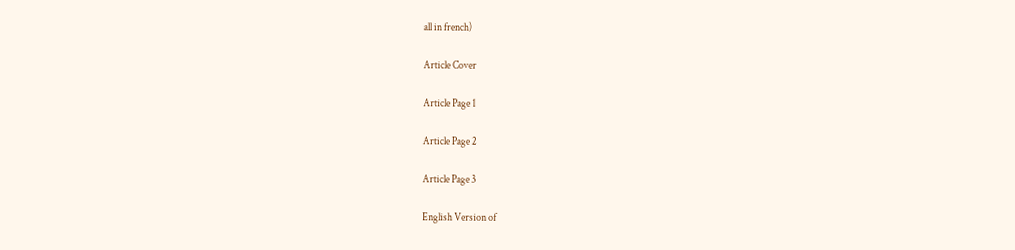all in french)

Article Cover

Article Page 1

Article Page 2

Article Page 3

English Version of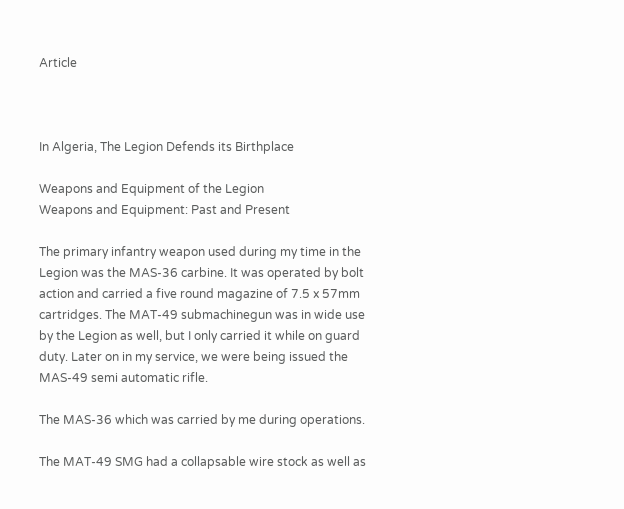Article



In Algeria, The Legion Defends its Birthplace

Weapons and Equipment of the Legion
Weapons and Equipment: Past and Present

The primary infantry weapon used during my time in the Legion was the MAS-36 carbine. It was operated by bolt action and carried a five round magazine of 7.5 x 57mm cartridges. The MAT-49 submachinegun was in wide use by the Legion as well, but I only carried it while on guard duty. Later on in my service, we were being issued the MAS-49 semi automatic rifle.

The MAS-36 which was carried by me during operations.

The MAT-49 SMG had a collapsable wire stock as well as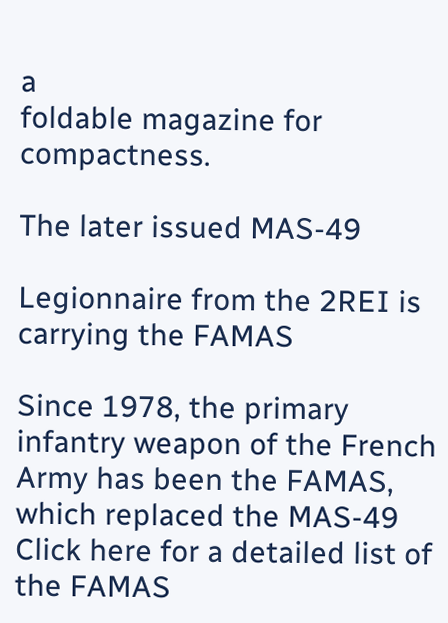a
foldable magazine for compactness.

The later issued MAS-49

Legionnaire from the 2REI is carrying the FAMAS

Since 1978, the primary infantry weapon of the French Army has been the FAMAS, which replaced the MAS-49
Click here for a detailed list of the FAMAS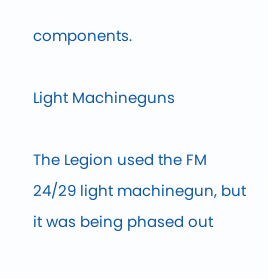components.

Light Machineguns

The Legion used the FM 24/29 light machinegun, but it was being phased out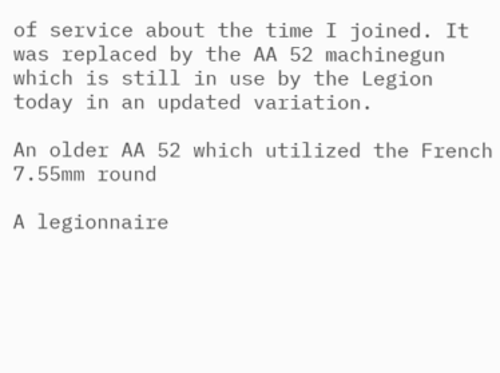of service about the time I joined. It was replaced by the AA 52 machinegun which is still in use by the Legion today in an updated variation.

An older AA 52 which utilized the French 7.55mm round

A legionnaire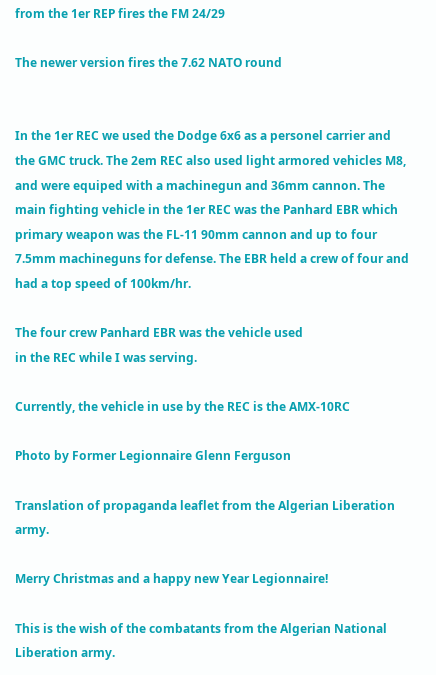from the 1er REP fires the FM 24/29

The newer version fires the 7.62 NATO round


In the 1er REC we used the Dodge 6x6 as a personel carrier and the GMC truck. The 2em REC also used light armored vehicles M8, and were equiped with a machinegun and 36mm cannon. The main fighting vehicle in the 1er REC was the Panhard EBR which primary weapon was the FL-11 90mm cannon and up to four 7.5mm machineguns for defense. The EBR held a crew of four and had a top speed of 100km/hr.

The four crew Panhard EBR was the vehicle used
in the REC while I was serving.

Currently, the vehicle in use by the REC is the AMX-10RC

Photo by Former Legionnaire Glenn Ferguson

Translation of propaganda leaflet from the Algerian Liberation army.

Merry Christmas and a happy new Year Legionnaire!

This is the wish of the combatants from the Algerian National Liberation army.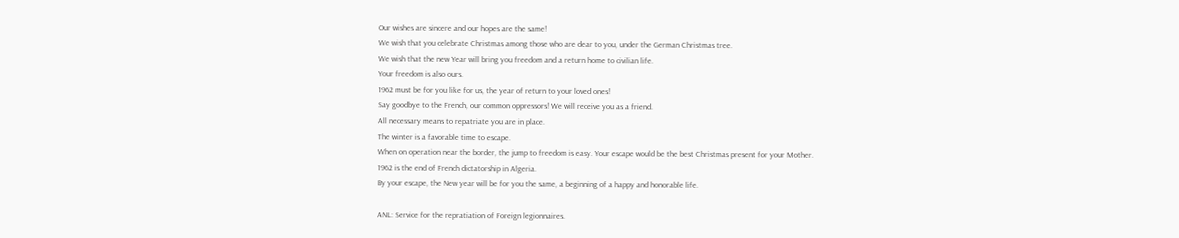Our wishes are sincere and our hopes are the same!
We wish that you celebrate Christmas among those who are dear to you, under the German Christmas tree.
We wish that the new Year will bring you freedom and a return home to civilian life.
Your freedom is also ours.
1962 must be for you like for us, the year of return to your loved ones!
Say goodbye to the French, our common oppressors! We will receive you as a friend.
All necessary means to repatriate you are in place.
The winter is a favorable time to escape.
When on operation near the border, the jump to freedom is easy. Your escape would be the best Christmas present for your Mother.
1962 is the end of French dictatorship in Algeria.
By your escape, the New year will be for you the same, a beginning of a happy and honorable life.

ANL: Service for the repratiation of Foreign legionnaires.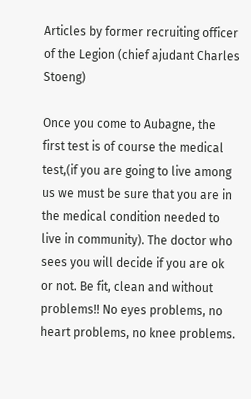Articles by former recruiting officer of the Legion (chief ajudant Charles Stoeng)

Once you come to Aubagne, the first test is of course the medical test,(if you are going to live among us we must be sure that you are in the medical condition needed to live in community). The doctor who sees you will decide if you are ok or not. Be fit, clean and without problems!! No eyes problems, no heart problems, no knee problems.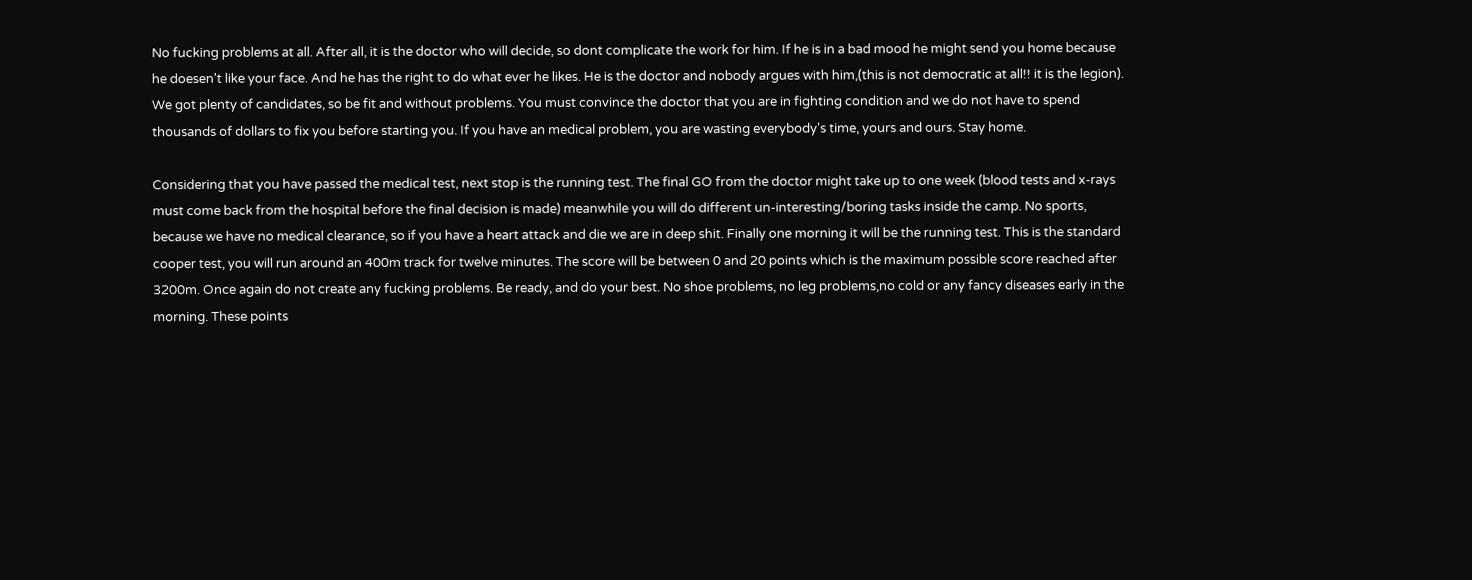No fucking problems at all. After all, it is the doctor who will decide, so dont complicate the work for him. If he is in a bad mood he might send you home because he doesen't like your face. And he has the right to do what ever he likes. He is the doctor and nobody argues with him,(this is not democratic at all!! it is the legion). We got plenty of candidates, so be fit and without problems. You must convince the doctor that you are in fighting condition and we do not have to spend thousands of dollars to fix you before starting you. If you have an medical problem, you are wasting everybody's time, yours and ours. Stay home.

Considering that you have passed the medical test, next stop is the running test. The final GO from the doctor might take up to one week (blood tests and x-rays must come back from the hospital before the final decision is made) meanwhile you will do different un-interesting/boring tasks inside the camp. No sports, because we have no medical clearance, so if you have a heart attack and die we are in deep shit. Finally one morning it will be the running test. This is the standard cooper test, you will run around an 400m track for twelve minutes. The score will be between 0 and 20 points which is the maximum possible score reached after 3200m. Once again do not create any fucking problems. Be ready, and do your best. No shoe problems, no leg problems,no cold or any fancy diseases early in the morning. These points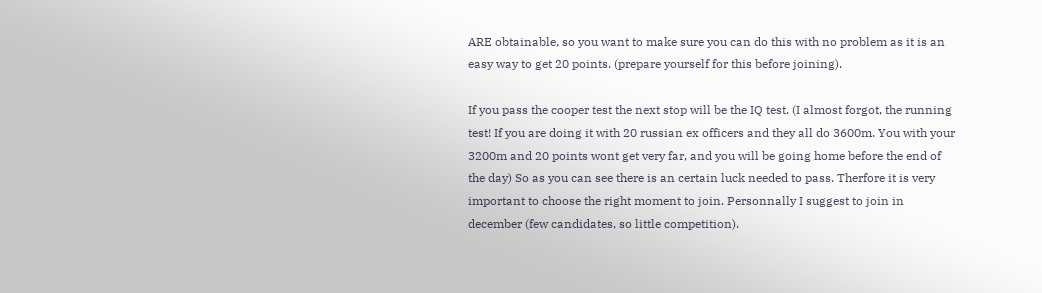ARE obtainable, so you want to make sure you can do this with no problem as it is an easy way to get 20 points. (prepare yourself for this before joining).

If you pass the cooper test the next stop will be the IQ test. (I almost forgot, the running test! If you are doing it with 20 russian ex officers and they all do 3600m. You with your 3200m and 20 points wont get very far, and you will be going home before the end of the day) So as you can see there is an certain luck needed to pass. Therfore it is very important to choose the right moment to join. Personnally I suggest to join in december (few candidates, so little competition).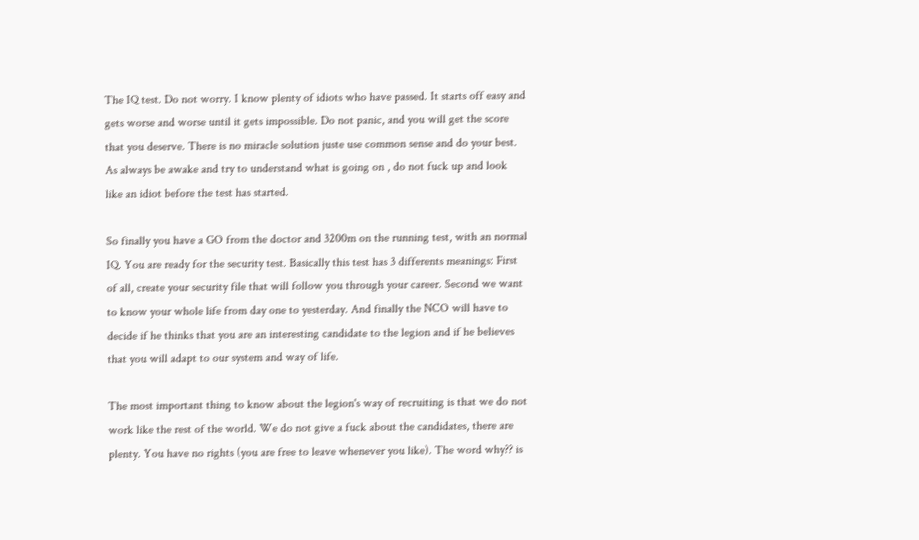The IQ test. Do not worry. I know plenty of idiots who have passed. It starts off easy and gets worse and worse until it gets impossible. Do not panic, and you will get the score that you deserve. There is no miracle solution juste use common sense and do your best. As always be awake and try to understand what is going on , do not fuck up and look like an idiot before the test has started.

So finally you have a GO from the doctor and 3200m on the running test, with an normal IQ. You are ready for the security test. Basically this test has 3 differents meanings: First of all, create your security file that will follow you through your career. Second we want to know your whole life from day one to yesterday. And finally the NCO will have to decide if he thinks that you are an interesting candidate to the legion and if he believes that you will adapt to our system and way of life.

The most important thing to know about the legion's way of recruiting is that we do not work like the rest of the world. We do not give a fuck about the candidates, there are plenty. You have no rights (you are free to leave whenever you like). The word why?? is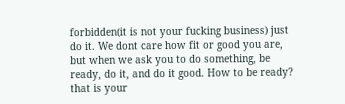forbidden(it is not your fucking business) just do it. We dont care how fit or good you are, but when we ask you to do something, be ready, do it, and do it good. How to be ready? that is your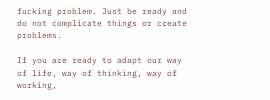fucking problem. Just be ready and do not complicate things or create problems.

If you are ready to adapt our way of life, way of thinking, way of working,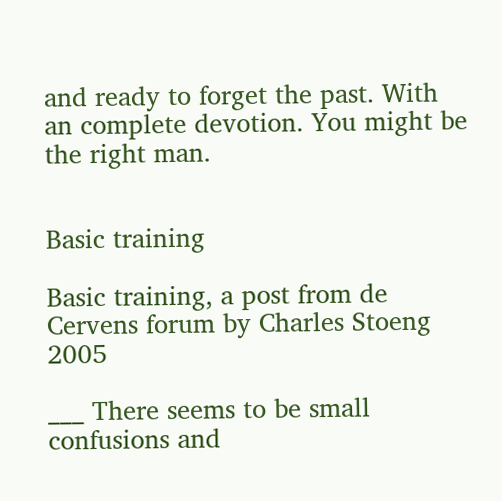and ready to forget the past. With an complete devotion. You might be the right man.


Basic training

Basic training, a post from de Cervens forum by Charles Stoeng 2005

___ There seems to be small confusions and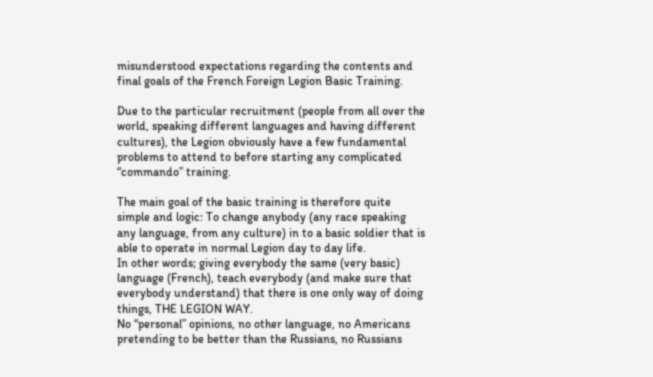misunderstood expectations regarding the contents and final goals of the French Foreign Legion Basic Training.

Due to the particular recruitment (people from all over the world, speaking different languages and having different cultures), the Legion obviously have a few fundamental problems to attend to before starting any complicated “commando” training.

The main goal of the basic training is therefore quite simple and logic: To change anybody (any race speaking any language, from any culture) in to a basic soldier that is able to operate in normal Legion day to day life.
In other words; giving everybody the same (very basic) language (French), teach everybody (and make sure that everybody understand) that there is one only way of doing things, THE LEGION WAY.
No “personal” opinions, no other language, no Americans pretending to be better than the Russians, no Russians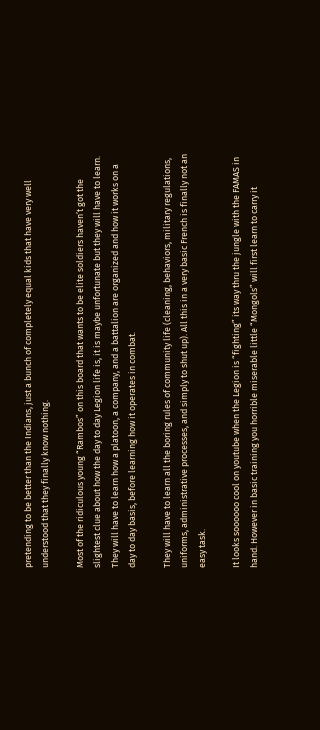pretending to be better than the Indians, just a bunch of completely equal kids that have very well understood that they finally know nothing.

Most of the ridiculous young “Rambos” on this board that wants to be elite soldiers haven’t got the slightest clue about how the day to day Legion life is, it is maybe unfortunate but they will have to learn. They will have to learn how a platoon, a company, and a battalion are organized and how it works on a day to day basis, before learning how it operates in combat.

They will have to learn all the boring rules of community life (cleaning, behaviors, military regulations, uniforms, administrative processes, and simply to shut up). All this in a very basic French is finally not an easy task.

It looks soooooo cool on youtube when the Legion is “fighting” its way thru the jungle with the FAMAS in hand. However in basic training you horrible miserable little “Mongols” will first learn to carry it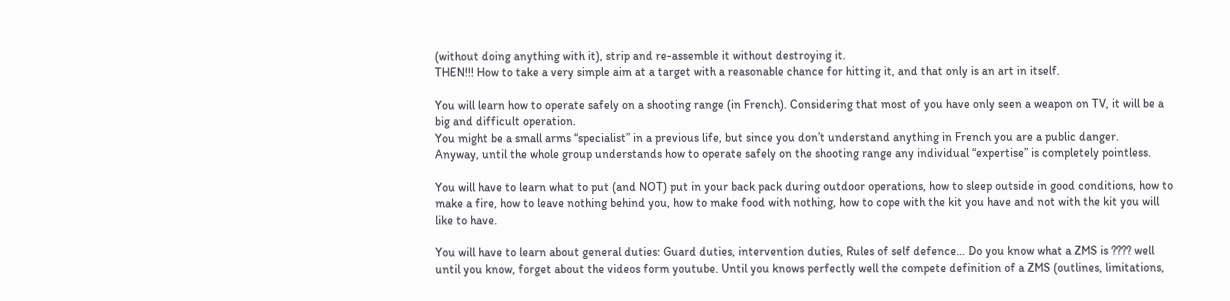(without doing anything with it), strip and re-assemble it without destroying it.
THEN!!! How to take a very simple aim at a target with a reasonable chance for hitting it, and that only is an art in itself.

You will learn how to operate safely on a shooting range (in French). Considering that most of you have only seen a weapon on TV, it will be a big and difficult operation.
You might be a small arms “specialist” in a previous life, but since you don’t understand anything in French you are a public danger.
Anyway, until the whole group understands how to operate safely on the shooting range any individual “expertise” is completely pointless.

You will have to learn what to put (and NOT) put in your back pack during outdoor operations, how to sleep outside in good conditions, how to make a fire, how to leave nothing behind you, how to make food with nothing, how to cope with the kit you have and not with the kit you will like to have.

You will have to learn about general duties: Guard duties, intervention duties, Rules of self defence… Do you know what a ZMS is ???? well until you know, forget about the videos form youtube. Until you knows perfectly well the compete definition of a ZMS (outlines, limitations,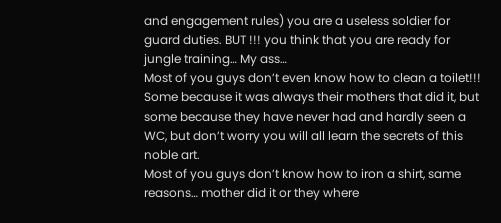and engagement rules) you are a useless soldier for guard duties. BUT !!! you think that you are ready for jungle training… My ass…
Most of you guys don’t even know how to clean a toilet!!! Some because it was always their mothers that did it, but some because they have never had and hardly seen a WC, but don’t worry you will all learn the secrets of this noble art.
Most of you guys don’t know how to iron a shirt, same reasons… mother did it or they where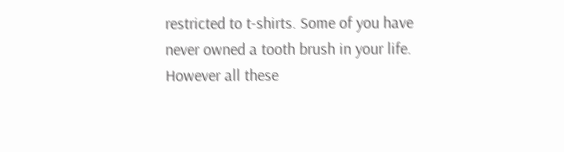restricted to t-shirts. Some of you have never owned a tooth brush in your life. However all these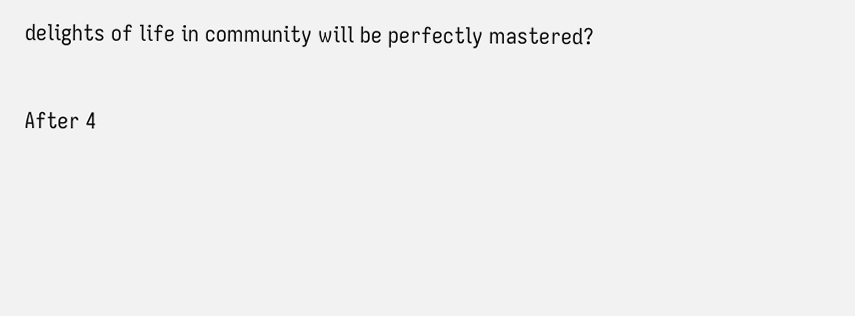delights of life in community will be perfectly mastered?

After 4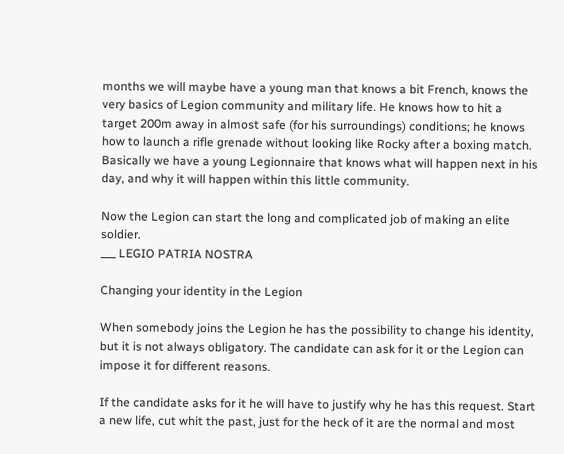months we will maybe have a young man that knows a bit French, knows the very basics of Legion community and military life. He knows how to hit a target 200m away in almost safe (for his surroundings) conditions; he knows how to launch a rifle grenade without looking like Rocky after a boxing match.
Basically we have a young Legionnaire that knows what will happen next in his day, and why it will happen within this little community.

Now the Legion can start the long and complicated job of making an elite soldier.
___ LEGIO PATRIA NOSTRA

Changing your identity in the Legion

When somebody joins the Legion he has the possibility to change his identity, but it is not always obligatory. The candidate can ask for it or the Legion can impose it for different reasons.

If the candidate asks for it he will have to justify why he has this request. Start a new life, cut whit the past, just for the heck of it are the normal and most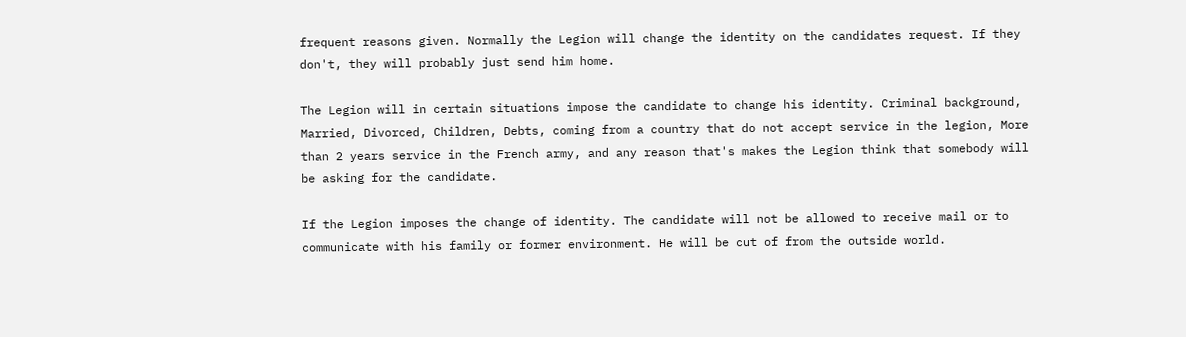frequent reasons given. Normally the Legion will change the identity on the candidates request. If they don't, they will probably just send him home.

The Legion will in certain situations impose the candidate to change his identity. Criminal background, Married, Divorced, Children, Debts, coming from a country that do not accept service in the legion, More than 2 years service in the French army, and any reason that's makes the Legion think that somebody will be asking for the candidate.

If the Legion imposes the change of identity. The candidate will not be allowed to receive mail or to communicate with his family or former environment. He will be cut of from the outside world.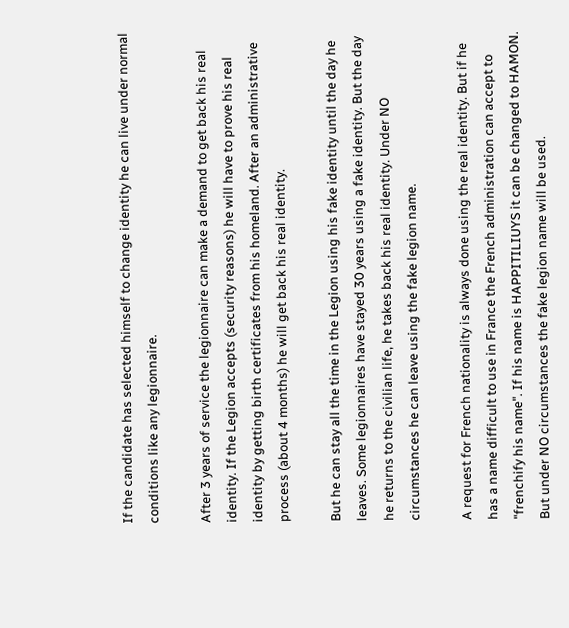If the candidate has selected himself to change identity he can live under normal conditions like any legionnaire.

After 3 years of service the legionnaire can make a demand to get back his real identity. If the Legion accepts (security reasons) he will have to prove his real identity by getting birth certificates from his homeland. After an administrative process (about 4 months) he will get back his real identity.

But he can stay all the time in the Legion using his fake identity until the day he leaves. Some legionnaires have stayed 30 years using a fake identity. But the day he returns to the civilian life, he takes back his real identity. Under NO circumstances he can leave using the fake legion name.

A request for French nationality is always done using the real identity. But if he has a name difficult to use in France the French administration can accept to "frenchify his name". If his name is HAPPITILIUYS it can be changed to HAMON. But under NO circumstances the fake legion name will be used.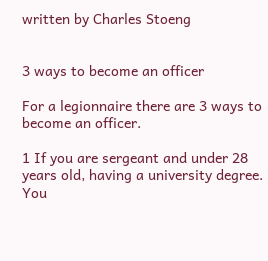written by Charles Stoeng


3 ways to become an officer

For a legionnaire there are 3 ways to become an officer.

1 If you are sergeant and under 28 years old, having a university degree. You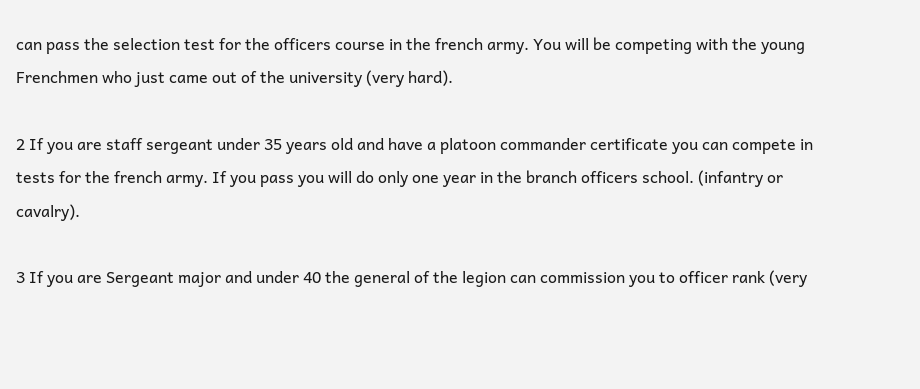can pass the selection test for the officers course in the french army. You will be competing with the young Frenchmen who just came out of the university (very hard).

2 If you are staff sergeant under 35 years old and have a platoon commander certificate you can compete in tests for the french army. If you pass you will do only one year in the branch officers school. (infantry or cavalry).

3 If you are Sergeant major and under 40 the general of the legion can commission you to officer rank (very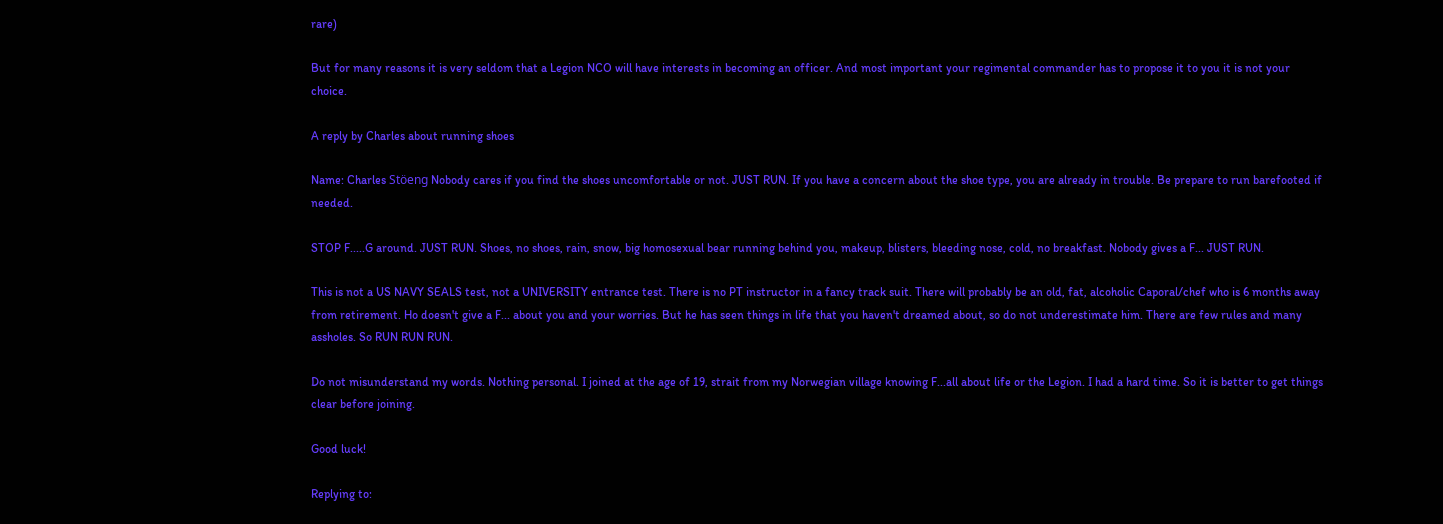rare)

But for many reasons it is very seldom that a Legion NCO will have interests in becoming an officer. And most important your regimental commander has to propose it to you it is not your choice.

A reply by Charles about running shoes

Name: Charles Stöeng Nobody cares if you find the shoes uncomfortable or not. JUST RUN. If you have a concern about the shoe type, you are already in trouble. Be prepare to run barefooted if needed.

STOP F.....G around. JUST RUN. Shoes, no shoes, rain, snow, big homosexual bear running behind you, makeup, blisters, bleeding nose, cold, no breakfast. Nobody gives a F... JUST RUN.

This is not a US NAVY SEALS test, not a UNIVERSITY entrance test. There is no PT instructor in a fancy track suit. There will probably be an old, fat, alcoholic Caporal/chef who is 6 months away from retirement. Ho doesn't give a F... about you and your worries. But he has seen things in life that you haven't dreamed about, so do not underestimate him. There are few rules and many assholes. So RUN RUN RUN.

Do not misunderstand my words. Nothing personal. I joined at the age of 19, strait from my Norwegian village knowing F...all about life or the Legion. I had a hard time. So it is better to get things clear before joining.

Good luck!

Replying to: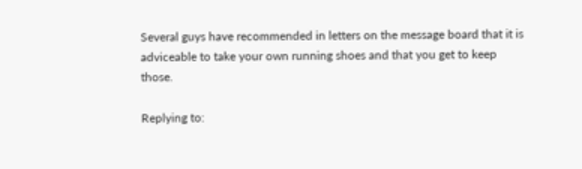Several guys have recommended in letters on the message board that it is adviceable to take your own running shoes and that you get to keep those.

Replying to: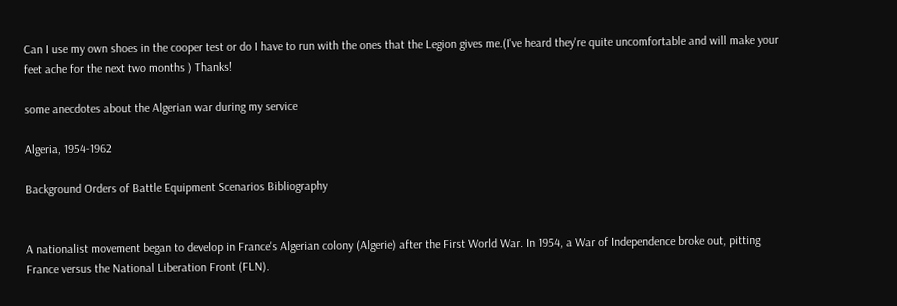Can I use my own shoes in the cooper test or do I have to run with the ones that the Legion gives me.(I've heard they're quite uncomfortable and will make your feet ache for the next two months ) Thanks!

some anecdotes about the Algerian war during my service

Algeria, 1954-1962

Background Orders of Battle Equipment Scenarios Bibliography


A nationalist movement began to develop in France's Algerian colony (Algerie) after the First World War. In 1954, a War of Independence broke out, pitting France versus the National Liberation Front (FLN).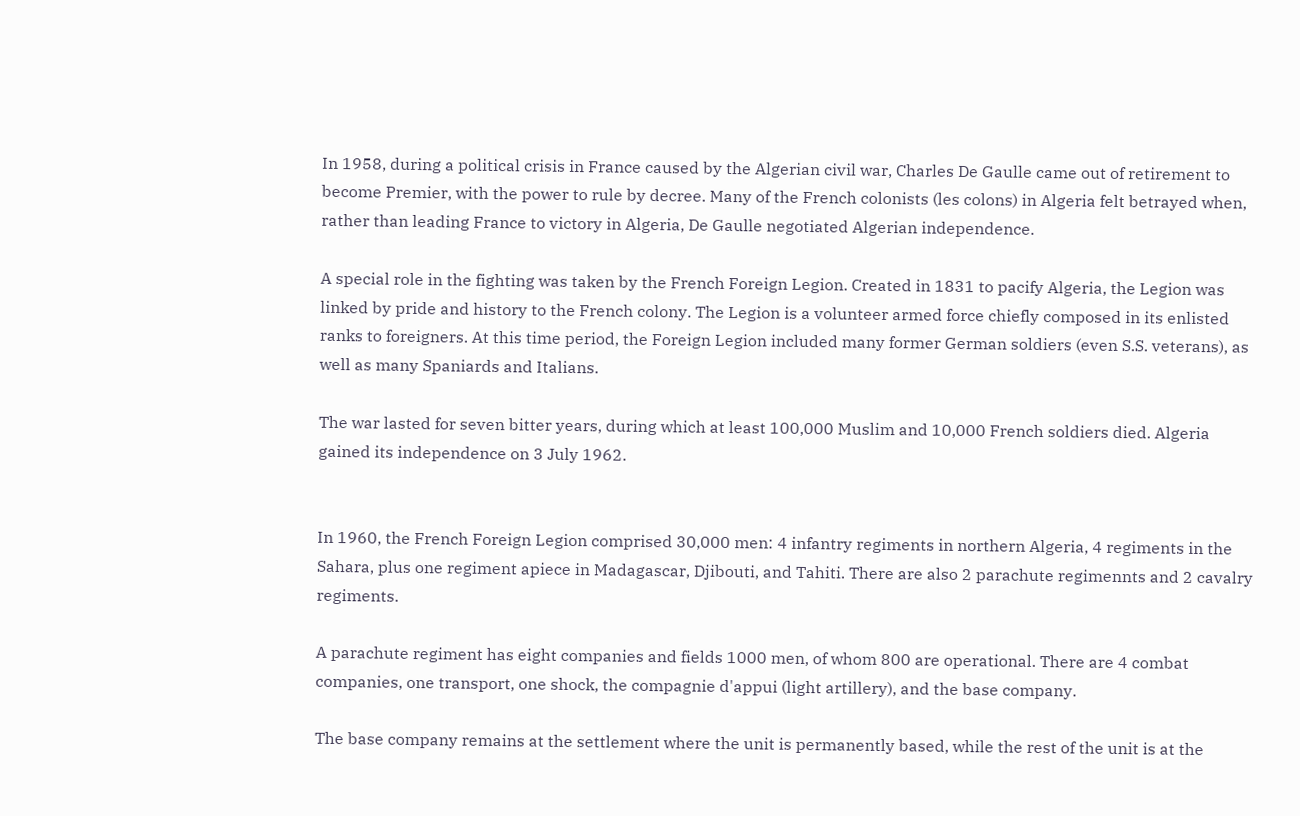In 1958, during a political crisis in France caused by the Algerian civil war, Charles De Gaulle came out of retirement to become Premier, with the power to rule by decree. Many of the French colonists (les colons) in Algeria felt betrayed when, rather than leading France to victory in Algeria, De Gaulle negotiated Algerian independence.

A special role in the fighting was taken by the French Foreign Legion. Created in 1831 to pacify Algeria, the Legion was linked by pride and history to the French colony. The Legion is a volunteer armed force chiefly composed in its enlisted ranks to foreigners. At this time period, the Foreign Legion included many former German soldiers (even S.S. veterans), as well as many Spaniards and Italians.

The war lasted for seven bitter years, during which at least 100,000 Muslim and 10,000 French soldiers died. Algeria gained its independence on 3 July 1962.


In 1960, the French Foreign Legion comprised 30,000 men: 4 infantry regiments in northern Algeria, 4 regiments in the Sahara, plus one regiment apiece in Madagascar, Djibouti, and Tahiti. There are also 2 parachute regimennts and 2 cavalry regiments.

A parachute regiment has eight companies and fields 1000 men, of whom 800 are operational. There are 4 combat companies, one transport, one shock, the compagnie d'appui (light artillery), and the base company.

The base company remains at the settlement where the unit is permanently based, while the rest of the unit is at the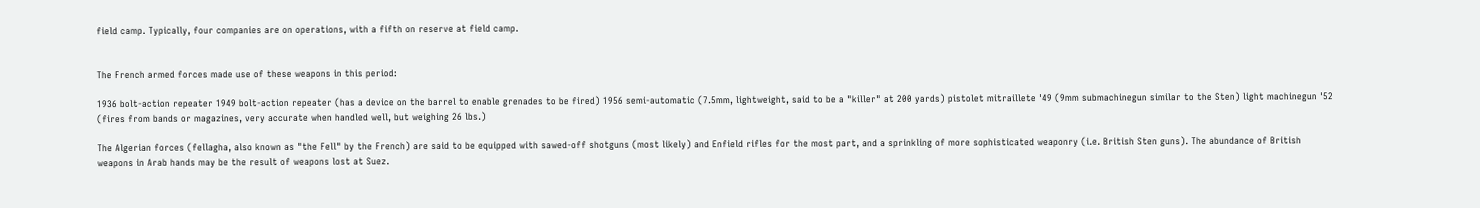field camp. Typically, four companies are on operations, with a fifth on reserve at field camp.


The French armed forces made use of these weapons in this period:

1936 bolt-action repeater 1949 bolt-action repeater (has a device on the barrel to enable grenades to be fired) 1956 semi-automatic (7.5mm, lightweight, said to be a "killer" at 200 yards) pistolet mitraillete '49 (9mm submachinegun similar to the Sten) light machinegun '52 (fires from bands or magazines, very accurate when handled well, but weighing 26 lbs.)

The Algerian forces (fellagha, also known as "the Fell" by the French) are said to be equipped with sawed-off shotguns (most likely) and Enfield rifles for the most part, and a sprinkling of more sophisticated weaponry (i.e. British Sten guns). The abundance of British weapons in Arab hands may be the result of weapons lost at Suez.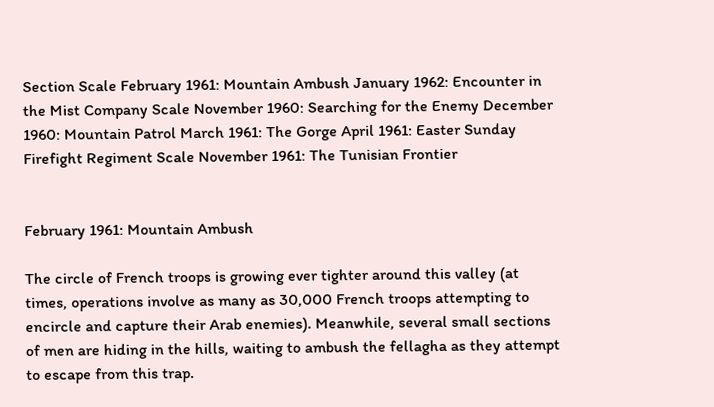Section Scale February 1961: Mountain Ambush January 1962: Encounter in the Mist Company Scale November 1960: Searching for the Enemy December 1960: Mountain Patrol March 1961: The Gorge April 1961: Easter Sunday Firefight Regiment Scale November 1961: The Tunisian Frontier


February 1961: Mountain Ambush

The circle of French troops is growing ever tighter around this valley (at times, operations involve as many as 30,000 French troops attempting to encircle and capture their Arab enemies). Meanwhile, several small sections of men are hiding in the hills, waiting to ambush the fellagha as they attempt to escape from this trap.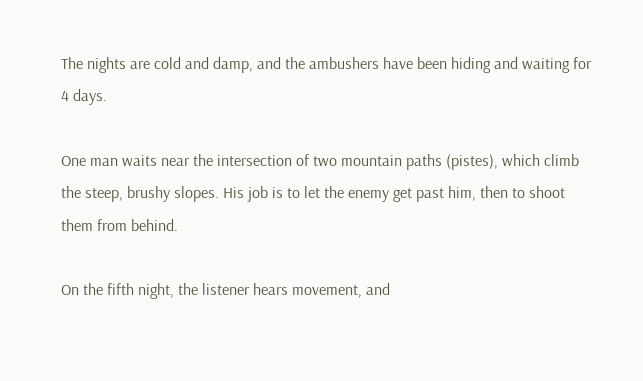The nights are cold and damp, and the ambushers have been hiding and waiting for 4 days.

One man waits near the intersection of two mountain paths (pistes), which climb the steep, brushy slopes. His job is to let the enemy get past him, then to shoot them from behind.

On the fifth night, the listener hears movement, and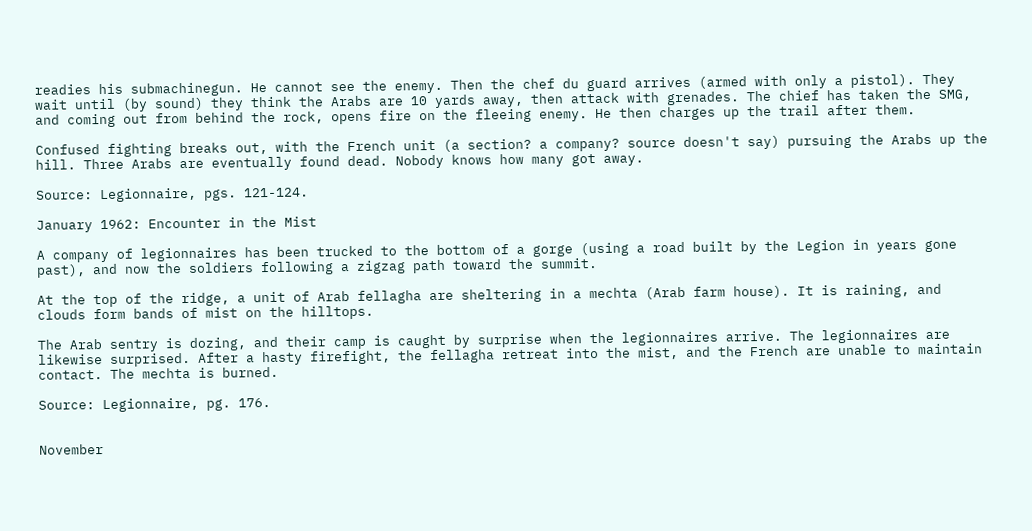readies his submachinegun. He cannot see the enemy. Then the chef du guard arrives (armed with only a pistol). They wait until (by sound) they think the Arabs are 10 yards away, then attack with grenades. The chief has taken the SMG, and coming out from behind the rock, opens fire on the fleeing enemy. He then charges up the trail after them.

Confused fighting breaks out, with the French unit (a section? a company? source doesn't say) pursuing the Arabs up the hill. Three Arabs are eventually found dead. Nobody knows how many got away.

Source: Legionnaire, pgs. 121-124.

January 1962: Encounter in the Mist

A company of legionnaires has been trucked to the bottom of a gorge (using a road built by the Legion in years gone past), and now the soldiers following a zigzag path toward the summit.

At the top of the ridge, a unit of Arab fellagha are sheltering in a mechta (Arab farm house). It is raining, and clouds form bands of mist on the hilltops.

The Arab sentry is dozing, and their camp is caught by surprise when the legionnaires arrive. The legionnaires are likewise surprised. After a hasty firefight, the fellagha retreat into the mist, and the French are unable to maintain contact. The mechta is burned.

Source: Legionnaire, pg. 176.


November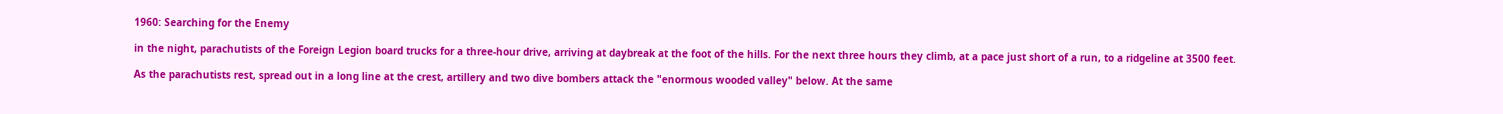1960: Searching for the Enemy

in the night, parachutists of the Foreign Legion board trucks for a three-hour drive, arriving at daybreak at the foot of the hills. For the next three hours they climb, at a pace just short of a run, to a ridgeline at 3500 feet.

As the parachutists rest, spread out in a long line at the crest, artillery and two dive bombers attack the "enormous wooded valley" below. At the same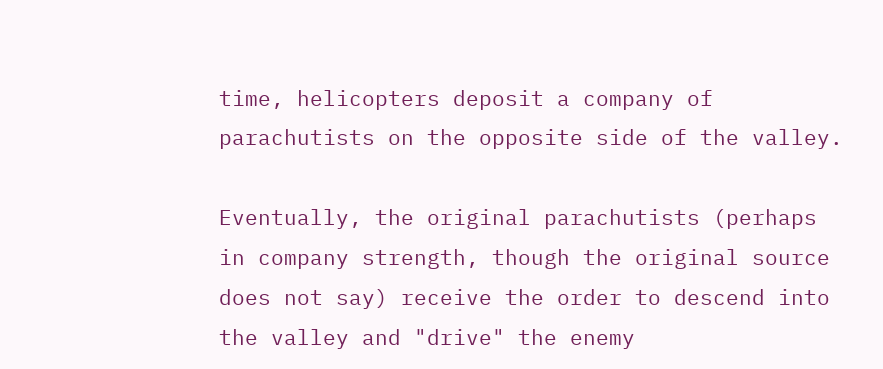time, helicopters deposit a company of parachutists on the opposite side of the valley.

Eventually, the original parachutists (perhaps in company strength, though the original source does not say) receive the order to descend into the valley and "drive" the enemy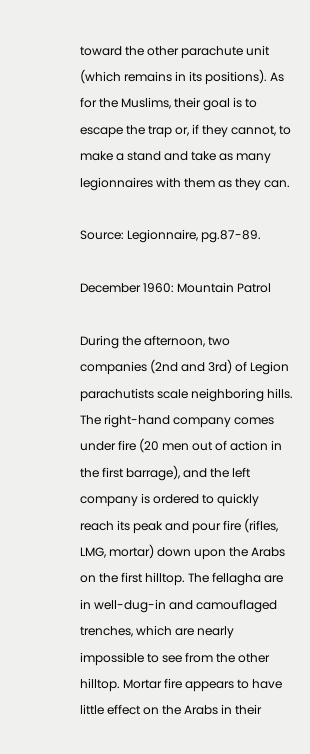toward the other parachute unit (which remains in its positions). As for the Muslims, their goal is to escape the trap or, if they cannot, to make a stand and take as many legionnaires with them as they can.

Source: Legionnaire, pg.87-89.

December 1960: Mountain Patrol

During the afternoon, two companies (2nd and 3rd) of Legion parachutists scale neighboring hills. The right-hand company comes under fire (20 men out of action in the first barrage), and the left company is ordered to quickly reach its peak and pour fire (rifles, LMG, mortar) down upon the Arabs on the first hilltop. The fellagha are in well-dug-in and camouflaged trenches, which are nearly impossible to see from the other hilltop. Mortar fire appears to have little effect on the Arabs in their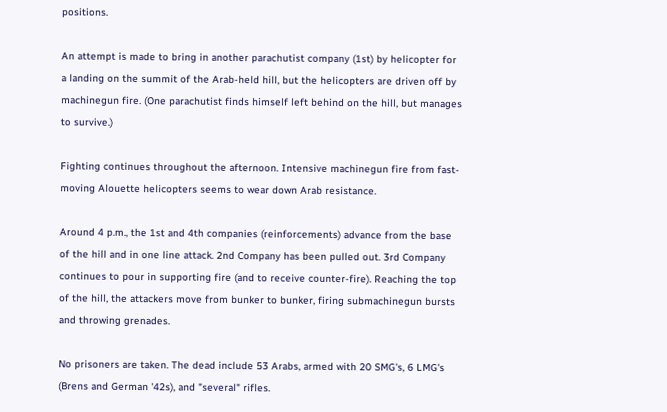positions.

An attempt is made to bring in another parachutist company (1st) by helicopter for a landing on the summit of the Arab-held hill, but the helicopters are driven off by machinegun fire. (One parachutist finds himself left behind on the hill, but manages to survive.)

Fighting continues throughout the afternoon. Intensive machinegun fire from fast-moving Alouette helicopters seems to wear down Arab resistance.

Around 4 p.m., the 1st and 4th companies (reinforcements) advance from the base of the hill and in one line attack. 2nd Company has been pulled out. 3rd Company continues to pour in supporting fire (and to receive counter-fire). Reaching the top of the hill, the attackers move from bunker to bunker, firing submachinegun bursts and throwing grenades.

No prisoners are taken. The dead include 53 Arabs, armed with 20 SMG's, 6 LMG's (Brens and German '42s), and "several" rifles.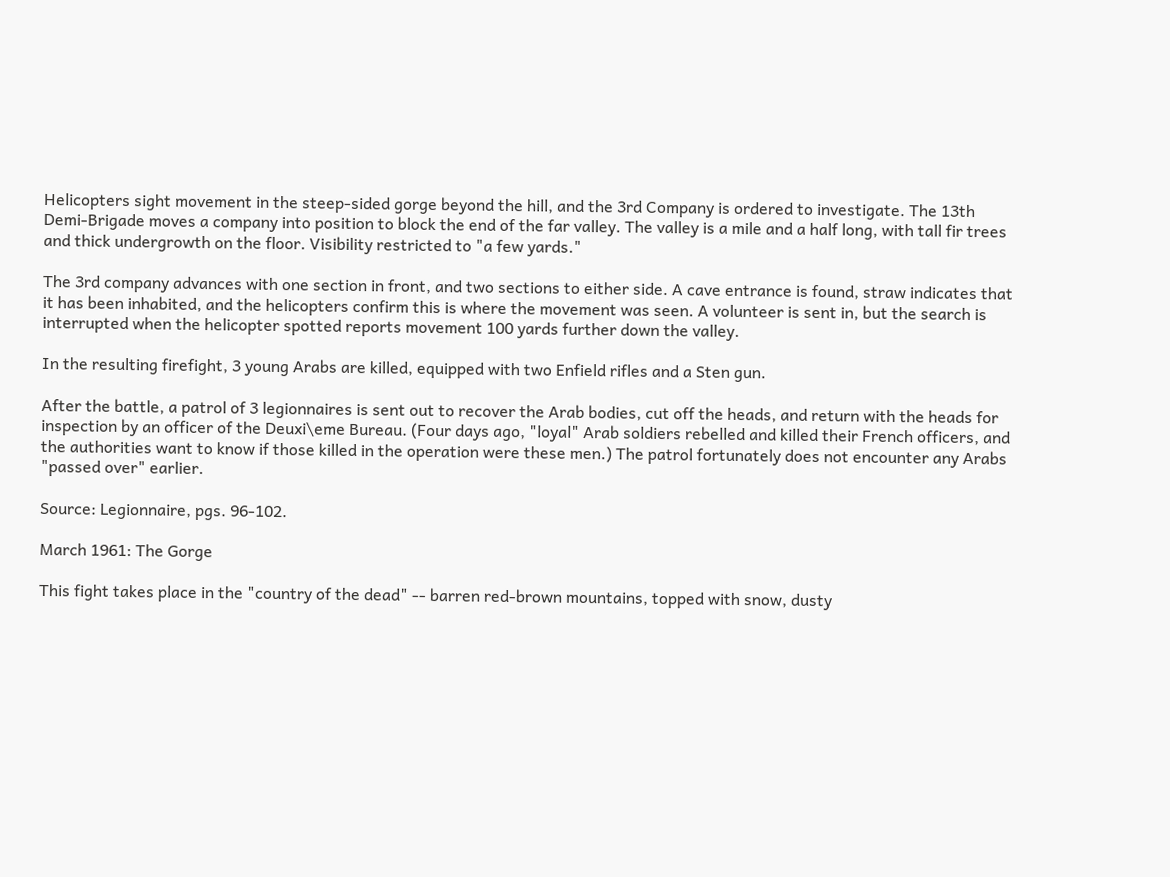Helicopters sight movement in the steep-sided gorge beyond the hill, and the 3rd Company is ordered to investigate. The 13th Demi-Brigade moves a company into position to block the end of the far valley. The valley is a mile and a half long, with tall fir trees and thick undergrowth on the floor. Visibility restricted to "a few yards."

The 3rd company advances with one section in front, and two sections to either side. A cave entrance is found, straw indicates that it has been inhabited, and the helicopters confirm this is where the movement was seen. A volunteer is sent in, but the search is interrupted when the helicopter spotted reports movement 100 yards further down the valley.

In the resulting firefight, 3 young Arabs are killed, equipped with two Enfield rifles and a Sten gun.

After the battle, a patrol of 3 legionnaires is sent out to recover the Arab bodies, cut off the heads, and return with the heads for inspection by an officer of the Deuxi\eme Bureau. (Four days ago, "loyal" Arab soldiers rebelled and killed their French officers, and the authorities want to know if those killed in the operation were these men.) The patrol fortunately does not encounter any Arabs "passed over" earlier.

Source: Legionnaire, pgs. 96-102.

March 1961: The Gorge

This fight takes place in the "country of the dead" -- barren red-brown mountains, topped with snow, dusty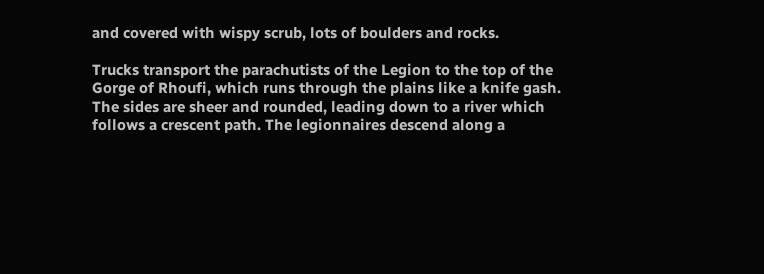and covered with wispy scrub, lots of boulders and rocks.

Trucks transport the parachutists of the Legion to the top of the Gorge of Rhoufi, which runs through the plains like a knife gash. The sides are sheer and rounded, leading down to a river which follows a crescent path. The legionnaires descend along a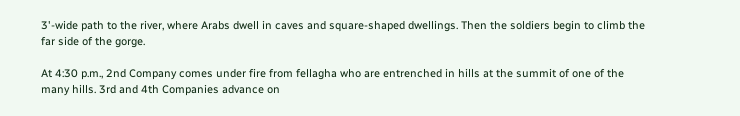3'-wide path to the river, where Arabs dwell in caves and square-shaped dwellings. Then the soldiers begin to climb the far side of the gorge.

At 4:30 p.m., 2nd Company comes under fire from fellagha who are entrenched in hills at the summit of one of the many hills. 3rd and 4th Companies advance on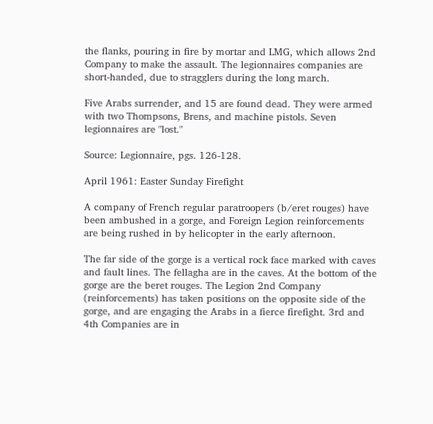the flanks, pouring in fire by mortar and LMG, which allows 2nd Company to make the assault. The legionnaires companies are short-handed, due to stragglers during the long march.

Five Arabs surrender, and 15 are found dead. They were armed with two Thompsons, Brens, and machine pistols. Seven legionnaires are "lost."

Source: Legionnaire, pgs. 126-128.

April 1961: Easter Sunday Firefight

A company of French regular paratroopers (b/eret rouges) have been ambushed in a gorge, and Foreign Legion reinforcements are being rushed in by helicopter in the early afternoon.

The far side of the gorge is a vertical rock face marked with caves and fault lines. The fellagha are in the caves. At the bottom of the gorge are the beret rouges. The Legion 2nd Company (reinforcements) has taken positions on the opposite side of the gorge, and are engaging the Arabs in a fierce firefight. 3rd and 4th Companies are in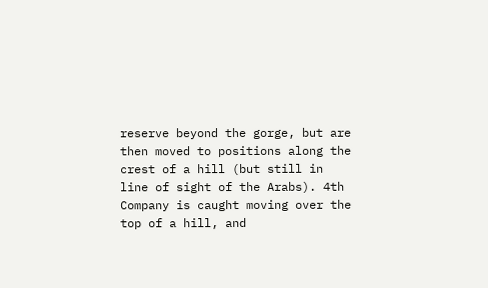reserve beyond the gorge, but are then moved to positions along the crest of a hill (but still in line of sight of the Arabs). 4th Company is caught moving over the top of a hill, and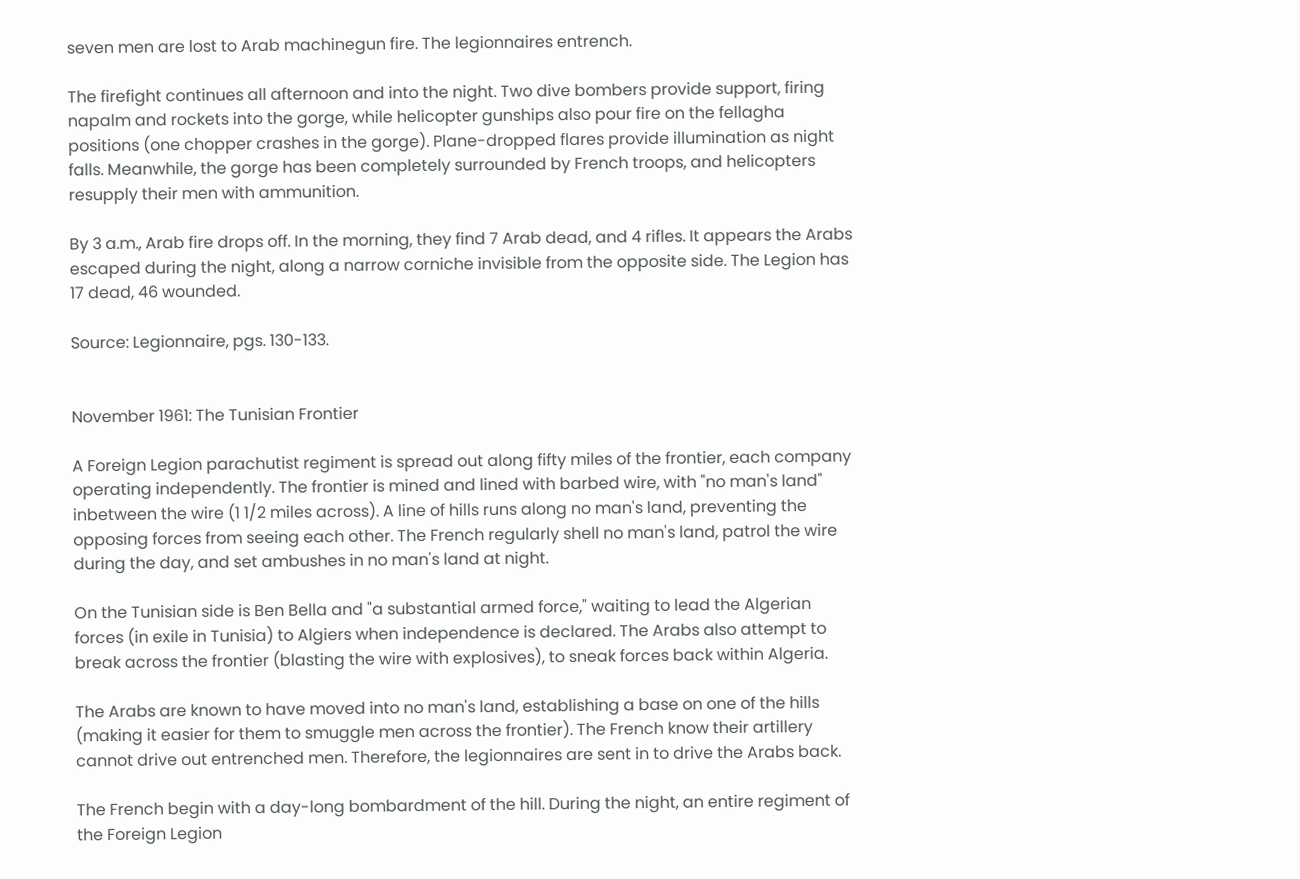seven men are lost to Arab machinegun fire. The legionnaires entrench.

The firefight continues all afternoon and into the night. Two dive bombers provide support, firing napalm and rockets into the gorge, while helicopter gunships also pour fire on the fellagha positions (one chopper crashes in the gorge). Plane-dropped flares provide illumination as night falls. Meanwhile, the gorge has been completely surrounded by French troops, and helicopters resupply their men with ammunition.

By 3 a.m., Arab fire drops off. In the morning, they find 7 Arab dead, and 4 rifles. It appears the Arabs escaped during the night, along a narrow corniche invisible from the opposite side. The Legion has 17 dead, 46 wounded.

Source: Legionnaire, pgs. 130-133.


November 1961: The Tunisian Frontier

A Foreign Legion parachutist regiment is spread out along fifty miles of the frontier, each company operating independently. The frontier is mined and lined with barbed wire, with "no man's land" inbetween the wire (1 1/2 miles across). A line of hills runs along no man's land, preventing the opposing forces from seeing each other. The French regularly shell no man's land, patrol the wire during the day, and set ambushes in no man's land at night.

On the Tunisian side is Ben Bella and "a substantial armed force," waiting to lead the Algerian forces (in exile in Tunisia) to Algiers when independence is declared. The Arabs also attempt to break across the frontier (blasting the wire with explosives), to sneak forces back within Algeria.

The Arabs are known to have moved into no man's land, establishing a base on one of the hills (making it easier for them to smuggle men across the frontier). The French know their artillery cannot drive out entrenched men. Therefore, the legionnaires are sent in to drive the Arabs back.

The French begin with a day-long bombardment of the hill. During the night, an entire regiment of the Foreign Legion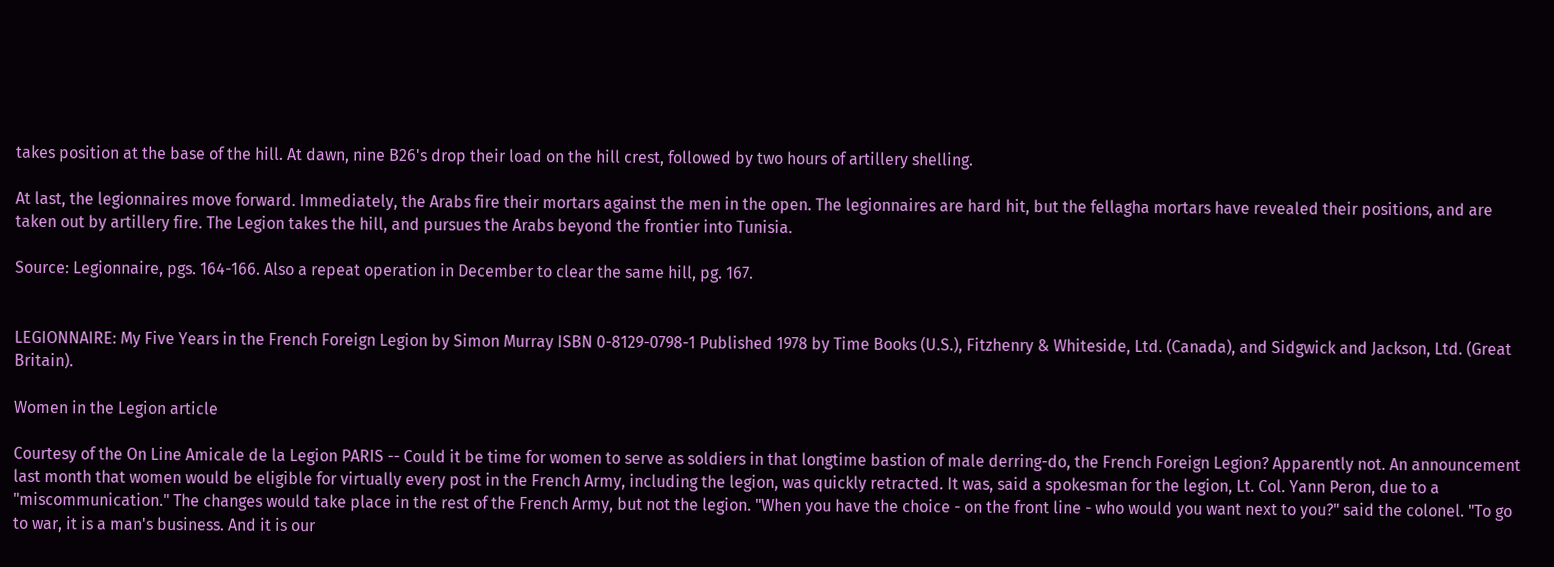takes position at the base of the hill. At dawn, nine B26's drop their load on the hill crest, followed by two hours of artillery shelling.

At last, the legionnaires move forward. Immediately, the Arabs fire their mortars against the men in the open. The legionnaires are hard hit, but the fellagha mortars have revealed their positions, and are taken out by artillery fire. The Legion takes the hill, and pursues the Arabs beyond the frontier into Tunisia.

Source: Legionnaire, pgs. 164-166. Also a repeat operation in December to clear the same hill, pg. 167.


LEGIONNAIRE: My Five Years in the French Foreign Legion by Simon Murray ISBN 0-8129-0798-1 Published 1978 by Time Books (U.S.), Fitzhenry & Whiteside, Ltd. (Canada), and Sidgwick and Jackson, Ltd. (Great Britain).

Women in the Legion article

Courtesy of the On Line Amicale de la Legion PARIS -- Could it be time for women to serve as soldiers in that longtime bastion of male derring-do, the French Foreign Legion? Apparently not. An announcement last month that women would be eligible for virtually every post in the French Army, including the legion, was quickly retracted. It was, said a spokesman for the legion, Lt. Col. Yann Peron, due to a "miscommunication." The changes would take place in the rest of the French Army, but not the legion. "When you have the choice - on the front line - who would you want next to you?" said the colonel. "To go to war, it is a man's business. And it is our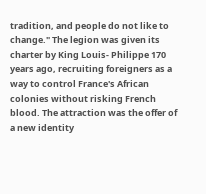tradition, and people do not like to change." The legion was given its charter by King Louis- Philippe 170 years ago, recruiting foreigners as a way to control France's African colonies without risking French blood. The attraction was the offer of a new identity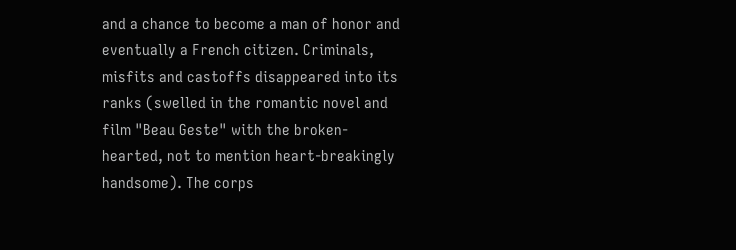and a chance to become a man of honor and eventually a French citizen. Criminals, misfits and castoffs disappeared into its ranks (swelled in the romantic novel and film "Beau Geste" with the broken- hearted, not to mention heart-breakingly handsome). The corps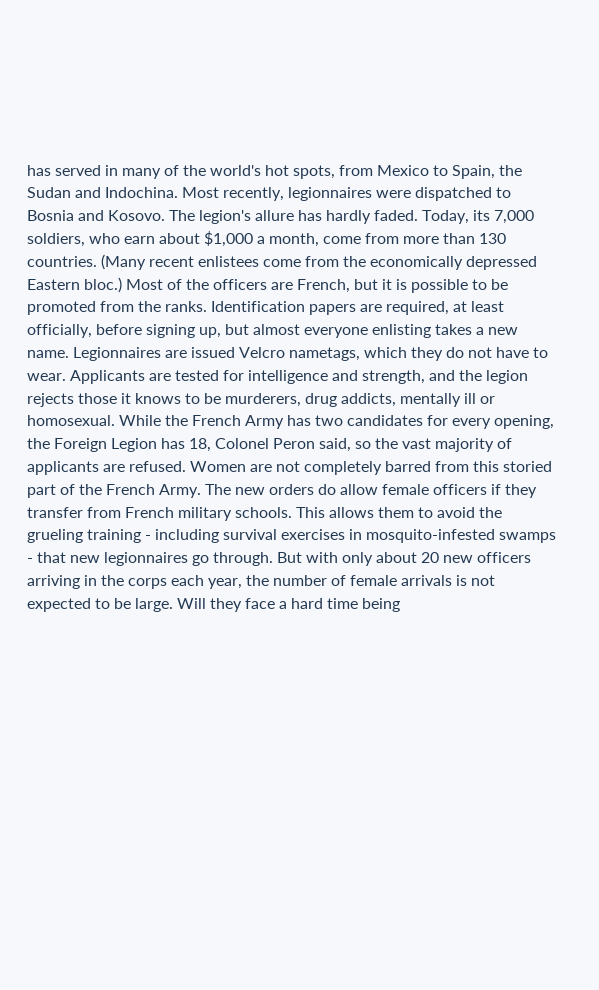has served in many of the world's hot spots, from Mexico to Spain, the Sudan and Indochina. Most recently, legionnaires were dispatched to Bosnia and Kosovo. The legion's allure has hardly faded. Today, its 7,000 soldiers, who earn about $1,000 a month, come from more than 130 countries. (Many recent enlistees come from the economically depressed Eastern bloc.) Most of the officers are French, but it is possible to be promoted from the ranks. Identification papers are required, at least officially, before signing up, but almost everyone enlisting takes a new name. Legionnaires are issued Velcro nametags, which they do not have to wear. Applicants are tested for intelligence and strength, and the legion rejects those it knows to be murderers, drug addicts, mentally ill or homosexual. While the French Army has two candidates for every opening, the Foreign Legion has 18, Colonel Peron said, so the vast majority of applicants are refused. Women are not completely barred from this storied part of the French Army. The new orders do allow female officers if they transfer from French military schools. This allows them to avoid the grueling training - including survival exercises in mosquito-infested swamps - that new legionnaires go through. But with only about 20 new officers arriving in the corps each year, the number of female arrivals is not expected to be large. Will they face a hard time being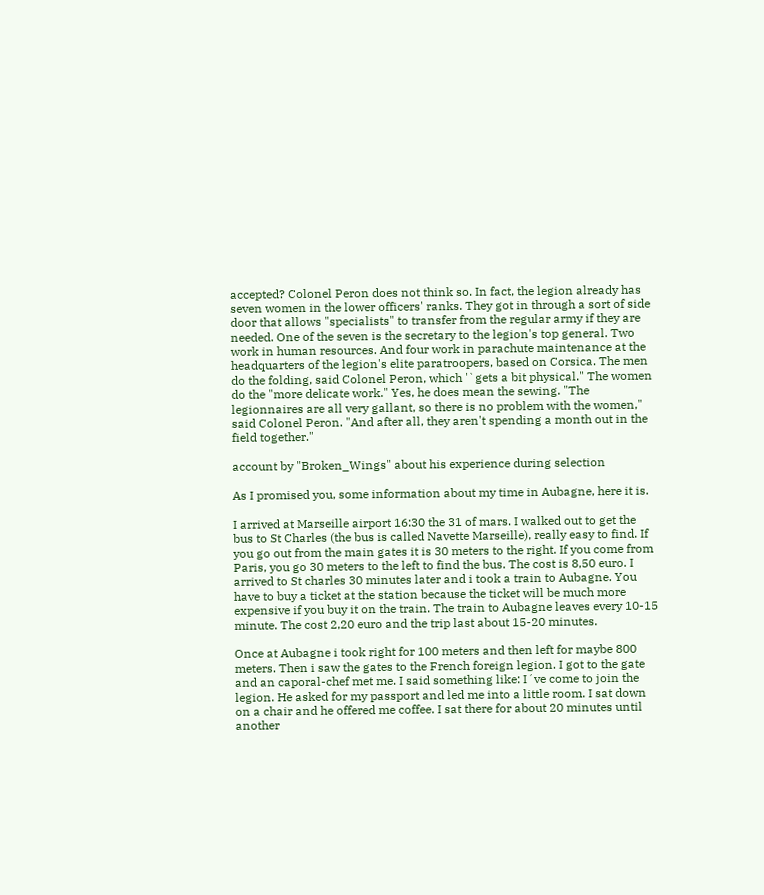accepted? Colonel Peron does not think so. In fact, the legion already has seven women in the lower officers' ranks. They got in through a sort of side door that allows "specialists" to transfer from the regular army if they are needed. One of the seven is the secretary to the legion's top general. Two work in human resources. And four work in parachute maintenance at the headquarters of the legion's elite paratroopers, based on Corsica. The men do the folding, said Colonel Peron, which '`gets a bit physical." The women do the "more delicate work." Yes, he does mean the sewing. "The legionnaires are all very gallant, so there is no problem with the women," said Colonel Peron. "And after all, they aren't spending a month out in the field together."

account by "Broken_Wings" about his experience during selection

As I promised you, some information about my time in Aubagne, here it is.

I arrived at Marseille airport 16:30 the 31 of mars. I walked out to get the bus to St Charles (the bus is called Navette Marseille), really easy to find. If you go out from the main gates it is 30 meters to the right. If you come from Paris, you go 30 meters to the left to find the bus. The cost is 8,50 euro. I arrived to St charles 30 minutes later and i took a train to Aubagne. You have to buy a ticket at the station because the ticket will be much more expensive if you buy it on the train. The train to Aubagne leaves every 10-15 minute. The cost 2,20 euro and the trip last about 15-20 minutes.

Once at Aubagne i took right for 100 meters and then left for maybe 800 meters. Then i saw the gates to the French foreign legion. I got to the gate and an caporal-chef met me. I said something like: I´ve come to join the legion. He asked for my passport and led me into a little room. I sat down on a chair and he offered me coffee. I sat there for about 20 minutes until another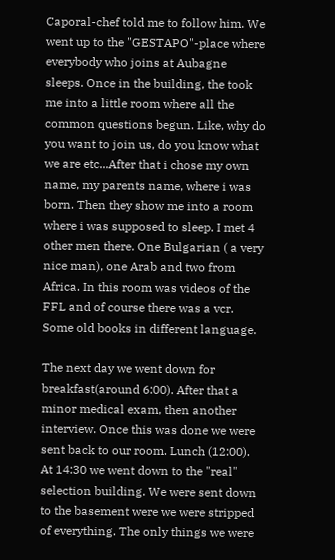Caporal-chef told me to follow him. We went up to the "GESTAPO"-place where everybody who joins at Aubagne sleeps. Once in the building, the took me into a little room where all the common questions begun. Like, why do you want to join us, do you know what we are etc...After that i chose my own name, my parents name, where i was born. Then they show me into a room where i was supposed to sleep. I met 4 other men there. One Bulgarian ( a very nice man), one Arab and two from Africa. In this room was videos of the FFL and of course there was a vcr. Some old books in different language.

The next day we went down for breakfast(around 6:00). After that a minor medical exam, then another interview. Once this was done we were sent back to our room. Lunch (12:00). At 14:30 we went down to the "real" selection building. We were sent down to the basement were we were stripped of everything. The only things we were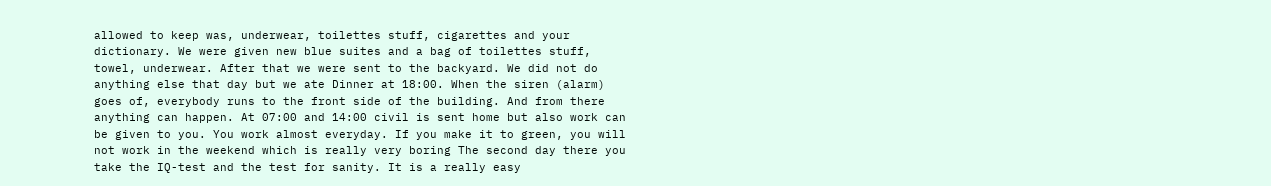allowed to keep was, underwear, toilettes stuff, cigarettes and your dictionary. We were given new blue suites and a bag of toilettes stuff, towel, underwear. After that we were sent to the backyard. We did not do anything else that day but we ate Dinner at 18:00. When the siren (alarm) goes of, everybody runs to the front side of the building. And from there anything can happen. At 07:00 and 14:00 civil is sent home but also work can be given to you. You work almost everyday. If you make it to green, you will not work in the weekend which is really very boring The second day there you take the IQ-test and the test for sanity. It is a really easy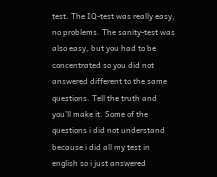test. The IQ-test was really easy, no problems. The sanity-test was also easy, but you had to be concentrated so you did not answered different to the same questions. Tell the truth and you’ll make it. Some of the questions i did not understand because i did all my test in english so i just answered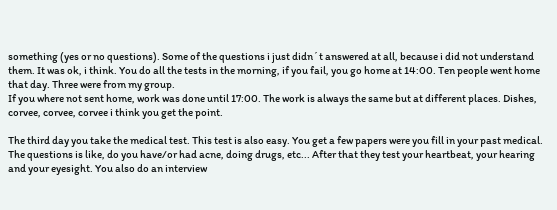something (yes or no questions). Some of the questions i just didn´t answered at all, because i did not understand them. It was ok, i think. You do all the tests in the morning, if you fail, you go home at 14:00. Ten people went home that day. Three were from my group.
If you where not sent home, work was done until 17:00. The work is always the same but at different places. Dishes, corvee, corvee, corvee i think you get the point.

The third day you take the medical test. This test is also easy. You get a few papers were you fill in your past medical. The questions is like, do you have/or had acne, doing drugs, etc... After that they test your heartbeat, your hearing and your eyesight. You also do an interview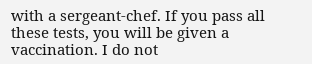with a sergeant-chef. If you pass all these tests, you will be given a vaccination. I do not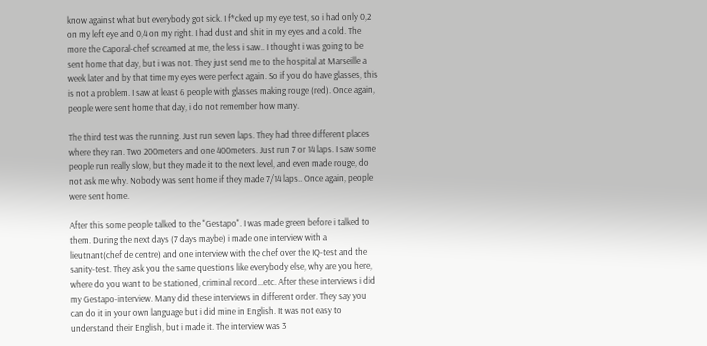know against what but everybody got sick. I f*cked up my eye test, so i had only 0,2 on my left eye and 0,4 on my right. I had dust and shit in my eyes and a cold. The more the Caporal-chef screamed at me, the less i saw.. I thought i was going to be sent home that day, but i was not. They just send me to the hospital at Marseille a week later and by that time my eyes were perfect again. So if you do have glasses, this is not a problem. I saw at least 6 people with glasses making rouge (red). Once again, people were sent home that day, i do not remember how many.

The third test was the running. Just run seven laps. They had three different places where they ran. Two 200meters and one 400meters. Just run 7 or 14 laps. I saw some people run really slow, but they made it to the next level, and even made rouge, do not ask me why. Nobody was sent home if they made 7/14 laps.. Once again, people were sent home.

After this some people talked to the "Gestapo". I was made green before i talked to them. During the next days (7 days maybe) i made one interview with a lieutnant(chef de centre) and one interview with the chef over the IQ-test and the sanity-test. They ask you the same questions like everybody else, why are you here, where do you want to be stationed, criminal record...etc. After these interviews i did my Gestapo-interview. Many did these interviews in different order. They say you can do it in your own language but i did mine in English. It was not easy to understand their English, but i made it. The interview was 3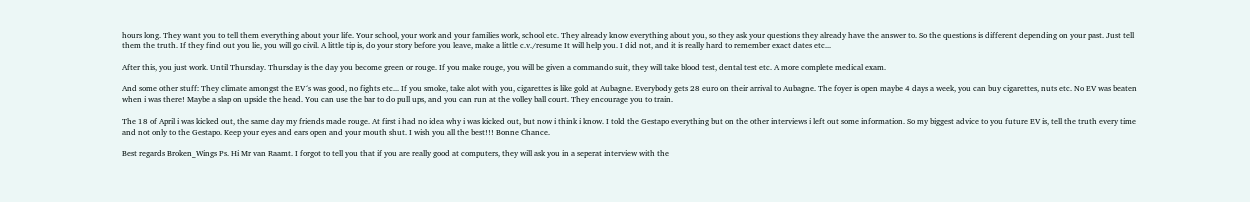hours long. They want you to tell them everything about your life. Your school, your work and your families work, school etc. They already know everything about you, so they ask your questions they already have the answer to. So the questions is different depending on your past. Just tell them the truth. If they find out you lie, you will go civil. A little tip is, do your story before you leave, make a little c.v./resume It will help you. I did not, and it is really hard to remember exact dates etc...

After this, you just work. Until Thursday. Thursday is the day you become green or rouge. If you make rouge, you will be given a commando suit, they will take blood test, dental test etc. A more complete medical exam.

And some other stuff: They climate amongst the EV´s was good, no fights etc... If you smoke, take alot with you, cigarettes is like gold at Aubagne. Everybody gets 28 euro on their arrival to Aubagne. The foyer is open maybe 4 days a week, you can buy cigarettes, nuts etc. No EV was beaten when i was there! Maybe a slap on upside the head. You can use the bar to do pull ups, and you can run at the volley ball court. They encourage you to train.

The 18 of April i was kicked out, the same day my friends made rouge. At first i had no idea why i was kicked out, but now i think i know. I told the Gestapo everything but on the other interviews i left out some information. So my biggest advice to you future EV is, tell the truth every time and not only to the Gestapo. Keep your eyes and ears open and your mouth shut. I wish you all the best!!! Bonne Chance.

Best regards Broken_Wings Ps. Hi Mr van Raamt. I forgot to tell you that if you are really good at computers, they will ask you in a seperat interview with the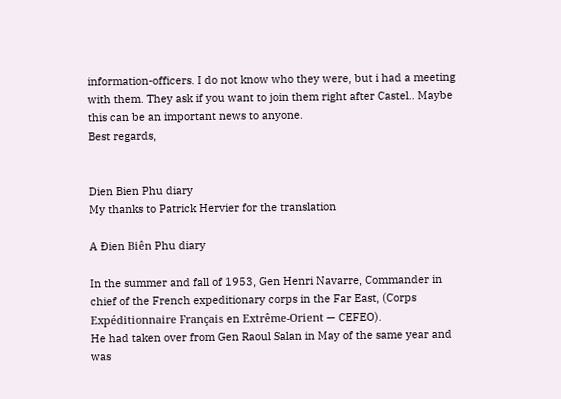information-officers. I do not know who they were, but i had a meeting with them. They ask if you want to join them right after Castel.. Maybe this can be an important news to anyone.
Best regards,


Dien Bien Phu diary
My thanks to Patrick Hervier for the translation

A Ðien Biên Phu diary

In the summer and fall of 1953, Gen Henri Navarre, Commander in chief of the French expeditionary corps in the Far East, (Corps Expéditionnaire Français en Extrême-Orient — CEFEO).
He had taken over from Gen Raoul Salan in May of the same year and was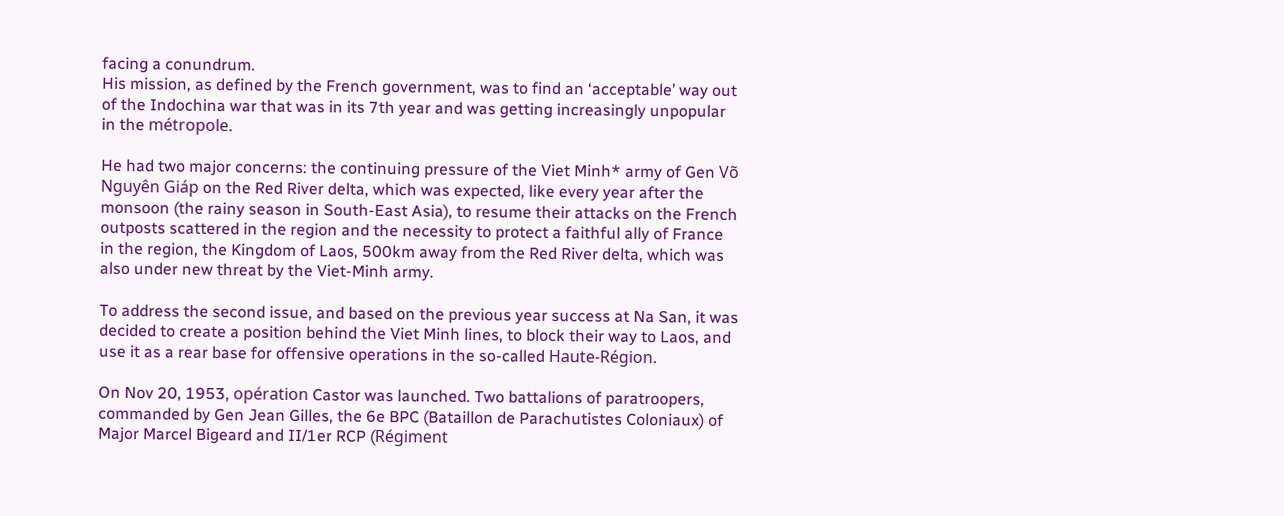facing a conundrum.
His mission, as defined by the French government, was to find an ‘acceptable’ way out of the Indochina war that was in its 7th year and was getting increasingly unpopular in the métropole.

He had two major concerns: the continuing pressure of the Viet Minh* army of Gen Võ Nguyên Giáp on the Red River delta, which was expected, like every year after the monsoon (the rainy season in South-East Asia), to resume their attacks on the French outposts scattered in the region and the necessity to protect a faithful ally of France in the region, the Kingdom of Laos, 500km away from the Red River delta, which was also under new threat by the Viet-Minh army.

To address the second issue, and based on the previous year success at Na San, it was decided to create a position behind the Viet Minh lines, to block their way to Laos, and use it as a rear base for offensive operations in the so-called Haute-Région.

On Nov 20, 1953, opération Castor was launched. Two battalions of paratroopers, commanded by Gen Jean Gilles, the 6e BPC (Bataillon de Parachutistes Coloniaux) of Major Marcel Bigeard and II/1er RCP (Régiment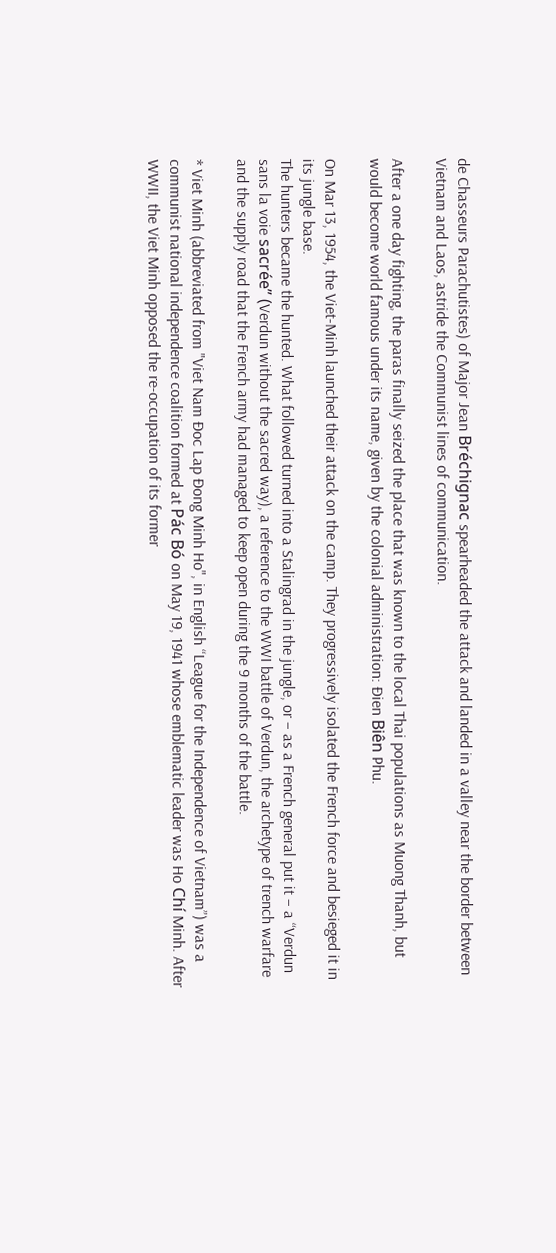de Chasseurs Parachutistes) of Major Jean Bréchignac spearheaded the attack and landed in a valley near the border between Vietnam and Laos, astride the Communist lines of communication.

After a one day fighting, the paras finally seized the place that was known to the local Thai populations as Muong Thanh, but would become world famous under its name, given by the colonial administration: Ðien Biên Phu.

On Mar 13, 1954, the Viet-Minh launched their attack on the camp. They progressively isolated the French force and besieged it in its jungle base.
The hunters became the hunted. What followed turned into a Stalingrad in the jungle, or – as a French general put it – a “Verdun sans la voie sacrée” (Verdun without the sacred way), a reference to the WWI battle of Verdun, the archetype of trench warfare and the supply road that the French army had managed to keep open during the 9 months of the battle.

* Viet Minh (abbreviated from "Viet Nam Ðoc Lap Ðong Minh Ho", in English “League for the Independence of Vietnam”) was a communist national independence coalition formed at Pác Bó on May 19, 1941 whose emblematic leader was Ho Chí Minh. After WWII, the Viet Minh opposed the re-occupation of its former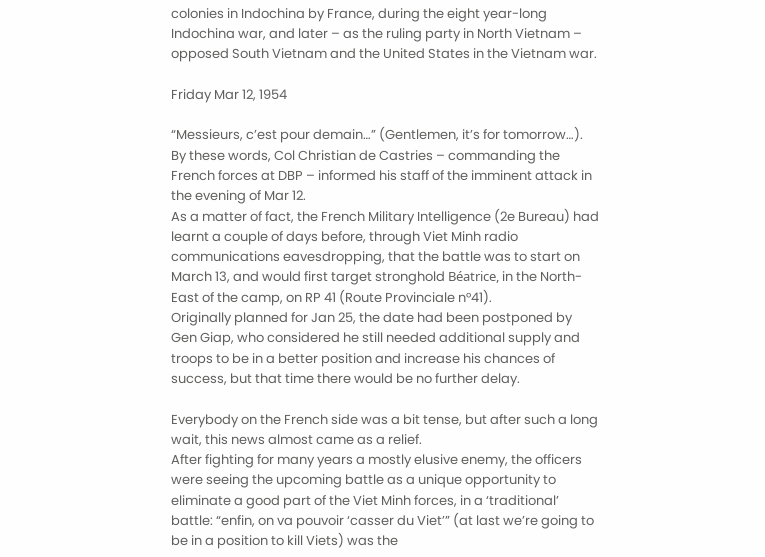colonies in Indochina by France, during the eight year-long Indochina war, and later – as the ruling party in North Vietnam – opposed South Vietnam and the United States in the Vietnam war.

Friday Mar 12, 1954

“Messieurs, c’est pour demain…” (Gentlemen, it’s for tomorrow…).
By these words, Col Christian de Castries – commanding the French forces at DBP – informed his staff of the imminent attack in the evening of Mar 12.
As a matter of fact, the French Military Intelligence (2e Bureau) had learnt a couple of days before, through Viet Minh radio communications eavesdropping, that the battle was to start on March 13, and would first target stronghold Béatrice, in the North-East of the camp, on RP 41 (Route Provinciale n°41).
Originally planned for Jan 25, the date had been postponed by Gen Giap, who considered he still needed additional supply and troops to be in a better position and increase his chances of success, but that time there would be no further delay.

Everybody on the French side was a bit tense, but after such a long wait, this news almost came as a relief.
After fighting for many years a mostly elusive enemy, the officers were seeing the upcoming battle as a unique opportunity to eliminate a good part of the Viet Minh forces, in a ‘traditional’ battle: “enfin, on va pouvoir ‘casser du Viet’” (at last we’re going to be in a position to kill Viets) was the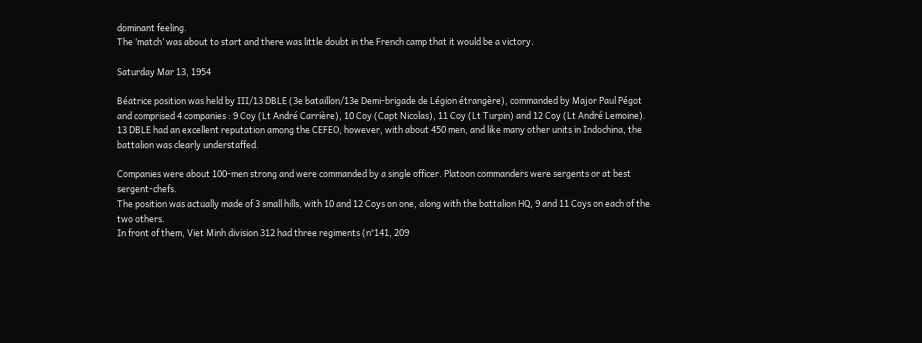dominant feeling.
The ‘match’ was about to start and there was little doubt in the French camp that it would be a victory.

Saturday Mar 13, 1954

Béatrice position was held by III/13 DBLE (3e bataillon/13e Demi-brigade de Légion étrangère), commanded by Major Paul Pégot and comprised 4 companies : 9 Coy (Lt André Carrière), 10 Coy (Capt Nicolas), 11 Coy (Lt Turpin) and 12 Coy (Lt André Lemoine). 13 DBLE had an excellent reputation among the CEFEO, however, with about 450 men, and like many other units in Indochina, the battalion was clearly understaffed.

Companies were about 100-men strong and were commanded by a single officer. Platoon commanders were sergents or at best sergent-chefs.
The position was actually made of 3 small hills, with 10 and 12 Coys on one, along with the battalion HQ, 9 and 11 Coys on each of the two others.
In front of them, Viet Minh division 312 had three regiments (n°141, 209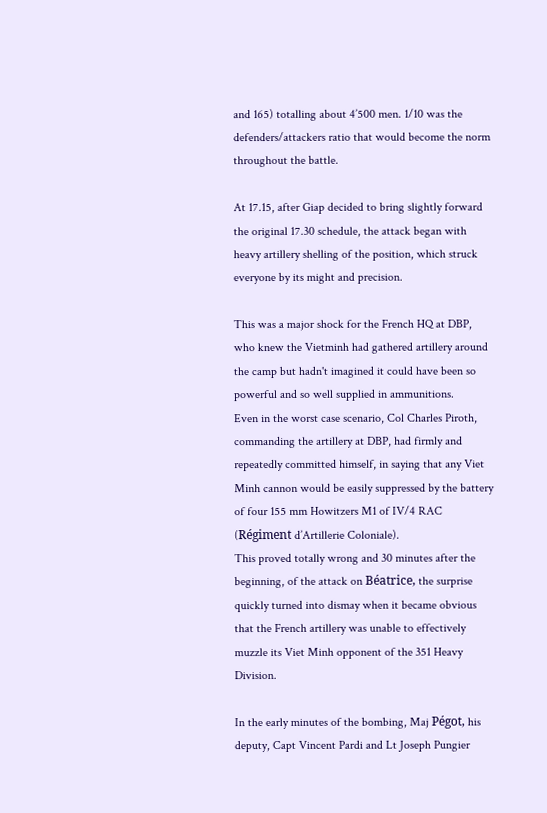and 165) totalling about 4’500 men. 1/10 was the defenders/attackers ratio that would become the norm throughout the battle.

At 17.15, after Giap decided to bring slightly forward the original 17.30 schedule, the attack began with heavy artillery shelling of the position, which struck everyone by its might and precision.

This was a major shock for the French HQ at DBP, who knew the Vietminh had gathered artillery around the camp but hadn't imagined it could have been so powerful and so well supplied in ammunitions.
Even in the worst case scenario, Col Charles Piroth, commanding the artillery at DBP, had firmly and repeatedly committed himself, in saying that any Viet Minh cannon would be easily suppressed by the battery of four 155 mm Howitzers M1 of IV/4 RAC (Régiment d’Artillerie Coloniale).
This proved totally wrong and 30 minutes after the beginning, of the attack on Béatrice, the surprise quickly turned into dismay when it became obvious that the French artillery was unable to effectively muzzle its Viet Minh opponent of the 351 Heavy Division.

In the early minutes of the bombing, Maj Pégot, his deputy, Capt Vincent Pardi and Lt Joseph Pungier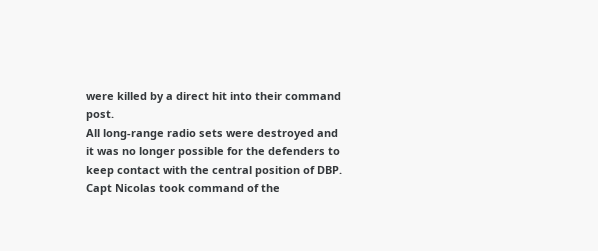were killed by a direct hit into their command post.
All long-range radio sets were destroyed and it was no longer possible for the defenders to keep contact with the central position of DBP.
Capt Nicolas took command of the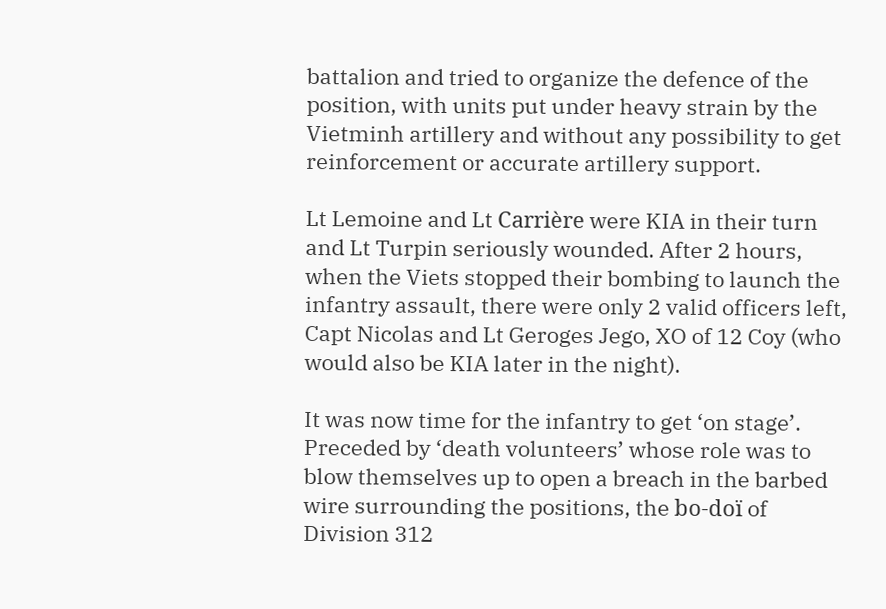battalion and tried to organize the defence of the position, with units put under heavy strain by the Vietminh artillery and without any possibility to get reinforcement or accurate artillery support.

Lt Lemoine and Lt Carrière were KIA in their turn and Lt Turpin seriously wounded. After 2 hours, when the Viets stopped their bombing to launch the infantry assault, there were only 2 valid officers left, Capt Nicolas and Lt Geroges Jego, XO of 12 Coy (who would also be KIA later in the night).

It was now time for the infantry to get ‘on stage’. Preceded by ‘death volunteers’ whose role was to blow themselves up to open a breach in the barbed wire surrounding the positions, the bo-doï of Division 312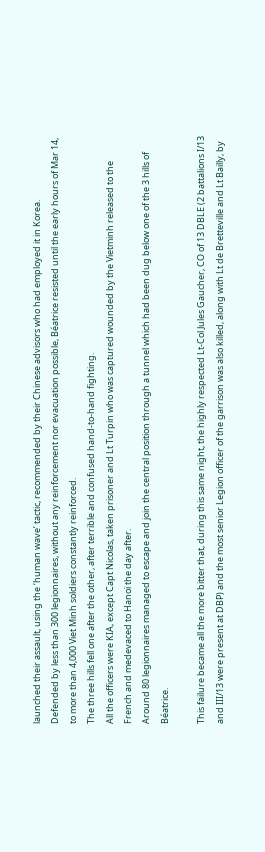launched their assault, using the ‘human wave’ tactic, recommended by their Chinese advisors who had employed it in Korea.
Defended by less than 300 legionnaires, without any reinforcement nor evacuation possible, Béatrice resisted until the early hours of Mar 14, to more than 4,000 Viet Minh soldiers constantly reinforced.
The three hills fell one after the other, after terrible and confused hand-to-hand fighting.
All the officers were KIA, except Capt Nicolas, taken prisoner and Lt Turpin who was captured wounded by the Vietminh released to the French and medevaced to Hanoï the day after.
Around 80 legionnaires managed to escape and join the central position through a tunnel which had been dug below one of the 3 hills of Béatrice.

This failure became all the more bitter that, during this same night, the highly respected Lt-Col Jules Gaucher, CO of 13 DBLE (2 battalions I/13 and III/13 were present at DBP) and the most senior Legion officer of the garrison was also killed, along with Lt de Bretteville and Lt Bailly, by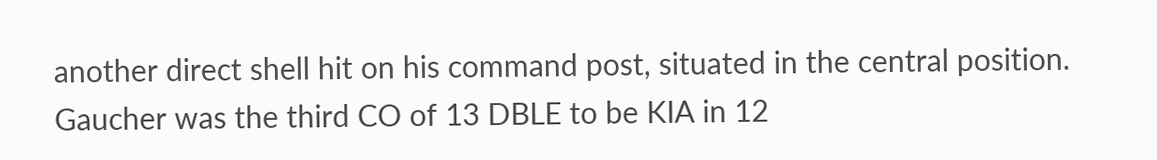another direct shell hit on his command post, situated in the central position.
Gaucher was the third CO of 13 DBLE to be KIA in 12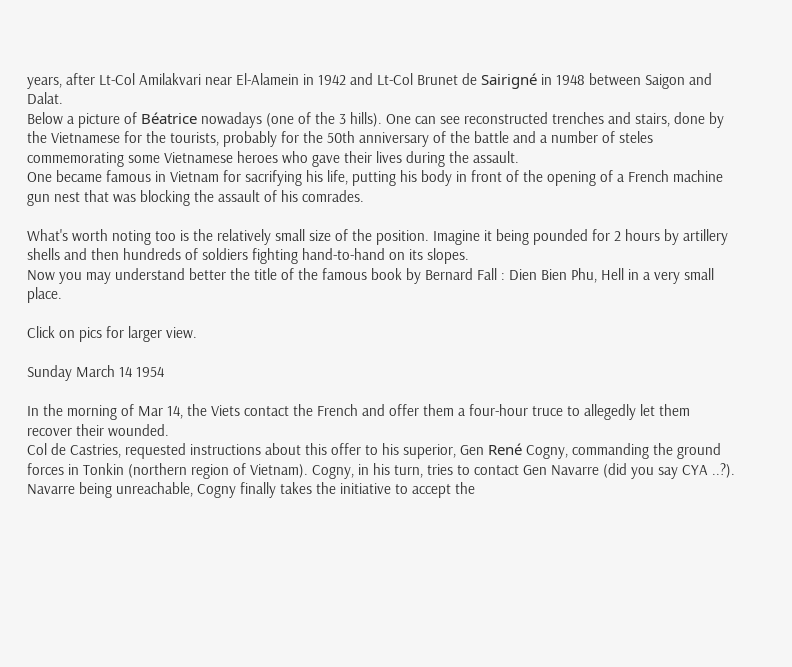years, after Lt-Col Amilakvari near El-Alamein in 1942 and Lt-Col Brunet de Sairigné in 1948 between Saigon and Dalat.
Below a picture of Béatrice nowadays (one of the 3 hills). One can see reconstructed trenches and stairs, done by the Vietnamese for the tourists, probably for the 50th anniversary of the battle and a number of steles commemorating some Vietnamese heroes who gave their lives during the assault.
One became famous in Vietnam for sacrifying his life, putting his body in front of the opening of a French machine gun nest that was blocking the assault of his comrades.

What's worth noting too is the relatively small size of the position. Imagine it being pounded for 2 hours by artillery shells and then hundreds of soldiers fighting hand-to-hand on its slopes.
Now you may understand better the title of the famous book by Bernard Fall : Dien Bien Phu, Hell in a very small place.

Click on pics for larger view.

Sunday March 14 1954

In the morning of Mar 14, the Viets contact the French and offer them a four-hour truce to allegedly let them recover their wounded.
Col de Castries, requested instructions about this offer to his superior, Gen René Cogny, commanding the ground forces in Tonkin (northern region of Vietnam). Cogny, in his turn, tries to contact Gen Navarre (did you say CYA ..?).
Navarre being unreachable, Cogny finally takes the initiative to accept the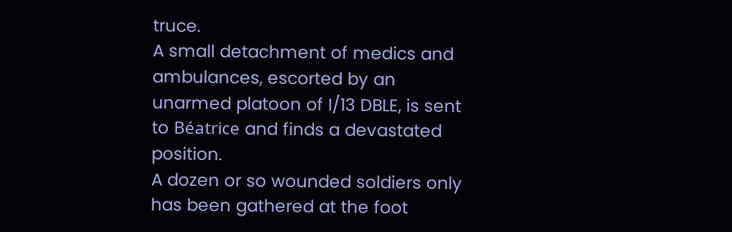truce.
A small detachment of medics and ambulances, escorted by an unarmed platoon of I/13 DBLE, is sent to Béatrice and finds a devastated position.
A dozen or so wounded soldiers only has been gathered at the foot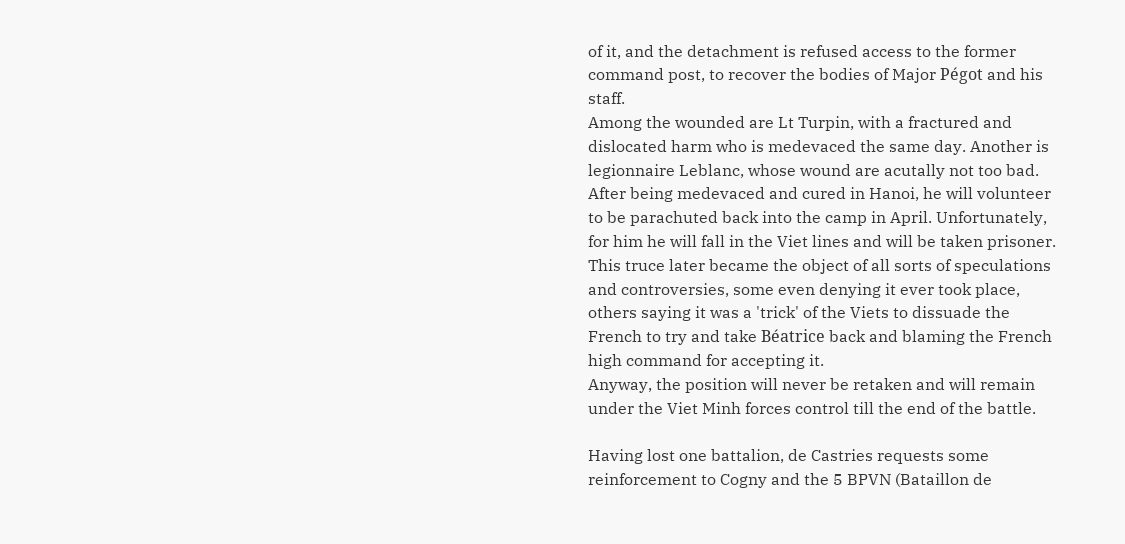of it, and the detachment is refused access to the former command post, to recover the bodies of Major Pégot and his staff.
Among the wounded are Lt Turpin, with a fractured and dislocated harm who is medevaced the same day. Another is legionnaire Leblanc, whose wound are acutally not too bad.
After being medevaced and cured in Hanoi, he will volunteer to be parachuted back into the camp in April. Unfortunately, for him he will fall in the Viet lines and will be taken prisoner.
This truce later became the object of all sorts of speculations and controversies, some even denying it ever took place, others saying it was a 'trick' of the Viets to dissuade the French to try and take Béatrice back and blaming the French high command for accepting it.
Anyway, the position will never be retaken and will remain under the Viet Minh forces control till the end of the battle.

Having lost one battalion, de Castries requests some reinforcement to Cogny and the 5 BPVN (Bataillon de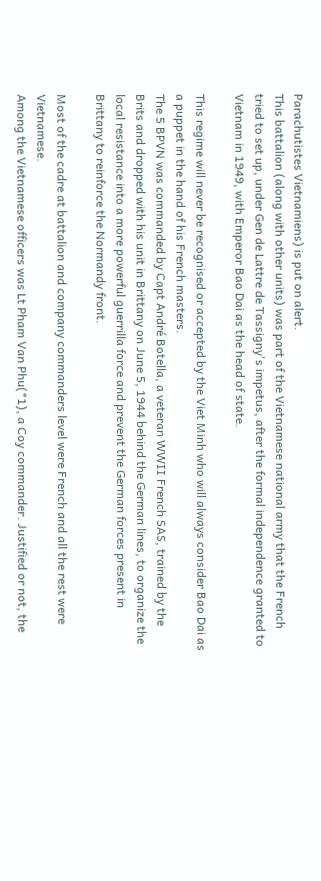Parachutistes Vietnamiens) is put on alert.
This battalion (along with other units) was part of the Vietnamese national army that the French tried to set up, under Gen de Lattre de Tassigny's impetus, after the formal independence granted to Vietnam in 1949, with Emperor Bao Dai as the head of state.

This regime will never be recognised or accepted by the Viet Minh who will always consider Bao Dai as a puppet in the hand of his French masters.
The 5 BPVN was commanded by Capt André Botella, a veteran WWII French SAS, trained by the Brits and dropped with his unit in Brittany on June 5, 1944 behind the German lines, to organize the local resistance into a more powerful guerrilla force and prevent the German forces present in Brittany to reinforce the Normandy front.

Most of the cadre at battalion and company commanders level were French and all the rest were Vietnamese.
Among the Vietnamese officers was Lt Pham Van Phu(*1), a Coy commander. Justified or not, the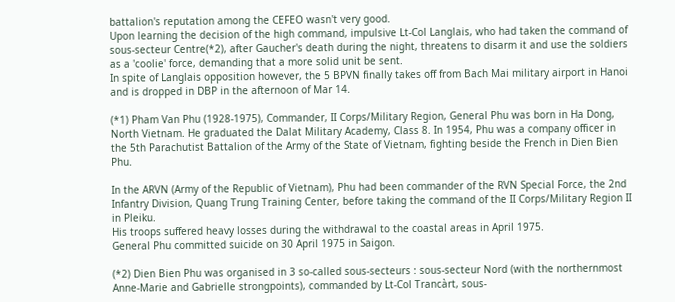battalion's reputation among the CEFEO wasn't very good.
Upon learning the decision of the high command, impulsive Lt-Col Langlais, who had taken the command of sous-secteur Centre(*2), after Gaucher's death during the night, threatens to disarm it and use the soldiers as a 'coolie' force, demanding that a more solid unit be sent.
In spite of Langlais opposition however, the 5 BPVN finally takes off from Bach Mai military airport in Hanoi and is dropped in DBP in the afternoon of Mar 14.

(*1) Pham Van Phu (1928-1975), Commander, II Corps/Military Region, General Phu was born in Ha Dong, North Vietnam. He graduated the Dalat Military Academy, Class 8. In 1954, Phu was a company officer in the 5th Parachutist Battalion of the Army of the State of Vietnam, fighting beside the French in Dien Bien Phu.

In the ARVN (Army of the Republic of Vietnam), Phu had been commander of the RVN Special Force, the 2nd Infantry Division, Quang Trung Training Center, before taking the command of the II Corps/Military Region II in Pleiku.
His troops suffered heavy losses during the withdrawal to the coastal areas in April 1975.
General Phu committed suicide on 30 April 1975 in Saigon.

(*2) Dien Bien Phu was organised in 3 so-called sous-secteurs : sous-secteur Nord (with the northernmost Anne-Marie and Gabrielle strongpoints), commanded by Lt-Col Trancàrt, sous-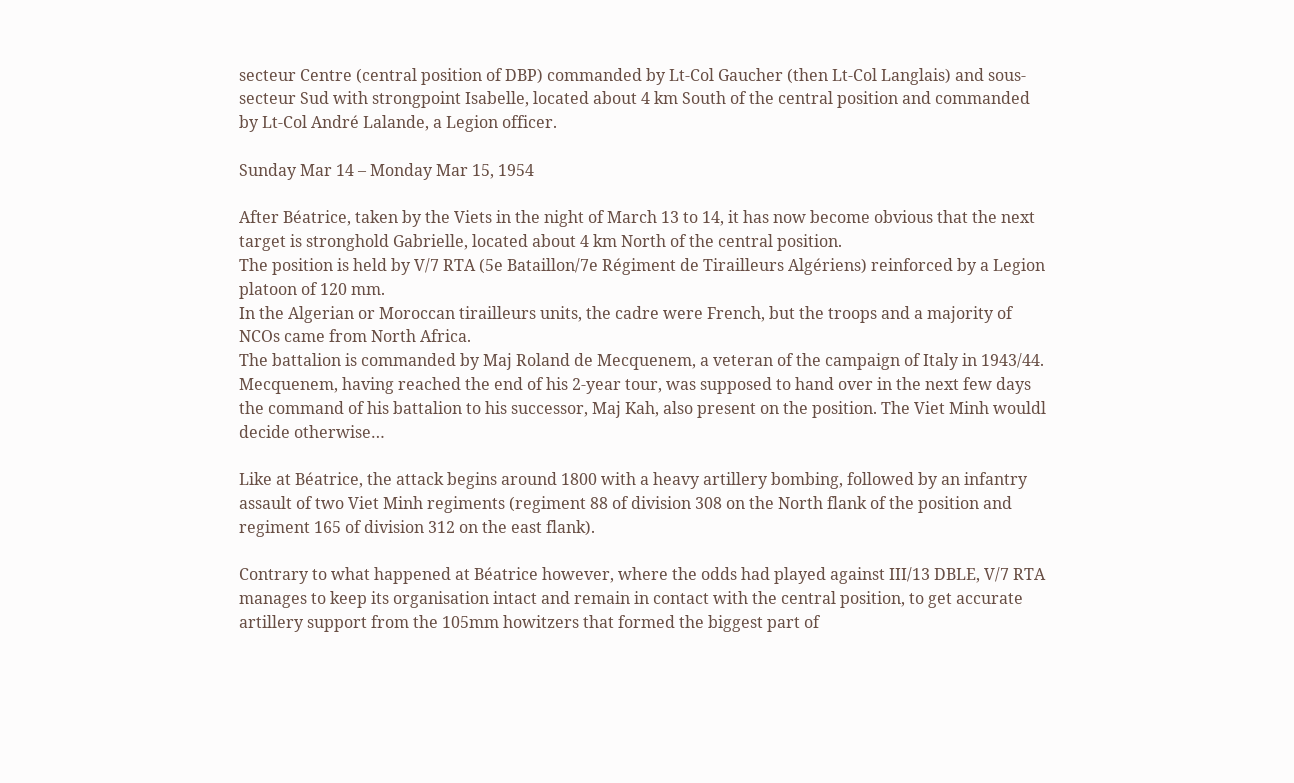secteur Centre (central position of DBP) commanded by Lt-Col Gaucher (then Lt-Col Langlais) and sous-secteur Sud with strongpoint Isabelle, located about 4 km South of the central position and commanded by Lt-Col André Lalande, a Legion officer.

Sunday Mar 14 – Monday Mar 15, 1954

After Béatrice, taken by the Viets in the night of March 13 to 14, it has now become obvious that the next target is stronghold Gabrielle, located about 4 km North of the central position.
The position is held by V/7 RTA (5e Bataillon/7e Régiment de Tirailleurs Algériens) reinforced by a Legion platoon of 120 mm.
In the Algerian or Moroccan tirailleurs units, the cadre were French, but the troops and a majority of NCOs came from North Africa.
The battalion is commanded by Maj Roland de Mecquenem, a veteran of the campaign of Italy in 1943/44. Mecquenem, having reached the end of his 2-year tour, was supposed to hand over in the next few days the command of his battalion to his successor, Maj Kah, also present on the position. The Viet Minh wouldl decide otherwise…

Like at Béatrice, the attack begins around 1800 with a heavy artillery bombing, followed by an infantry assault of two Viet Minh regiments (regiment 88 of division 308 on the North flank of the position and regiment 165 of division 312 on the east flank).

Contrary to what happened at Béatrice however, where the odds had played against III/13 DBLE, V/7 RTA manages to keep its organisation intact and remain in contact with the central position, to get accurate artillery support from the 105mm howitzers that formed the biggest part of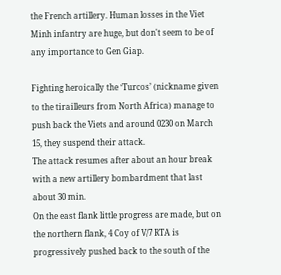the French artillery. Human losses in the Viet Minh infantry are huge, but don't seem to be of any importance to Gen Giap.

Fighting heroically the ‘Turcos’ (nickname given to the tirailleurs from North Africa) manage to push back the Viets and around 0230 on March 15, they suspend their attack.
The attack resumes after about an hour break with a new artillery bombardment that last about 30 min.
On the east flank little progress are made, but on the northern flank, 4 Coy of V/7 RTA is progressively pushed back to the south of the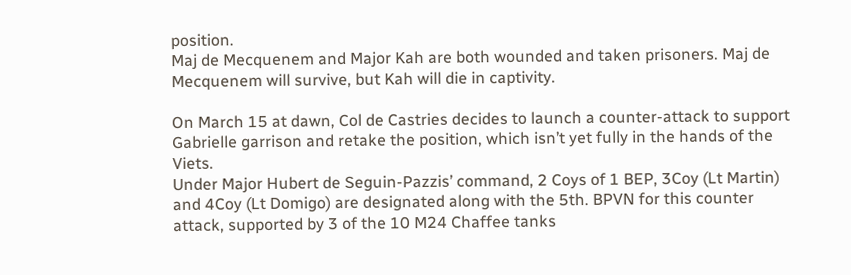position.
Maj de Mecquenem and Major Kah are both wounded and taken prisoners. Maj de Mecquenem will survive, but Kah will die in captivity.

On March 15 at dawn, Col de Castries decides to launch a counter-attack to support Gabrielle garrison and retake the position, which isn’t yet fully in the hands of the Viets.
Under Major Hubert de Seguin-Pazzis’ command, 2 Coys of 1 BEP, 3Coy (Lt Martin) and 4Coy (Lt Domigo) are designated along with the 5th. BPVN for this counter attack, supported by 3 of the 10 M24 Chaffee tanks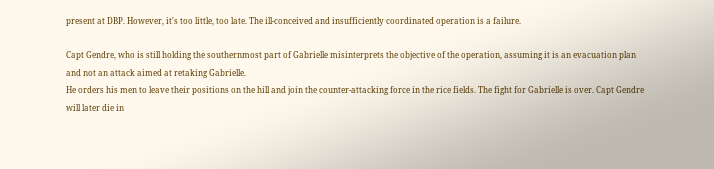present at DBP. However, it's too little, too late. The ill-conceived and insufficiently coordinated operation is a failure.

Capt Gendre, who is still holding the southernmost part of Gabrielle misinterprets the objective of the operation, assuming it is an evacuation plan and not an attack aimed at retaking Gabrielle.
He orders his men to leave their positions on the hill and join the counter-attacking force in the rice fields. The fight for Gabrielle is over. Capt Gendre will later die in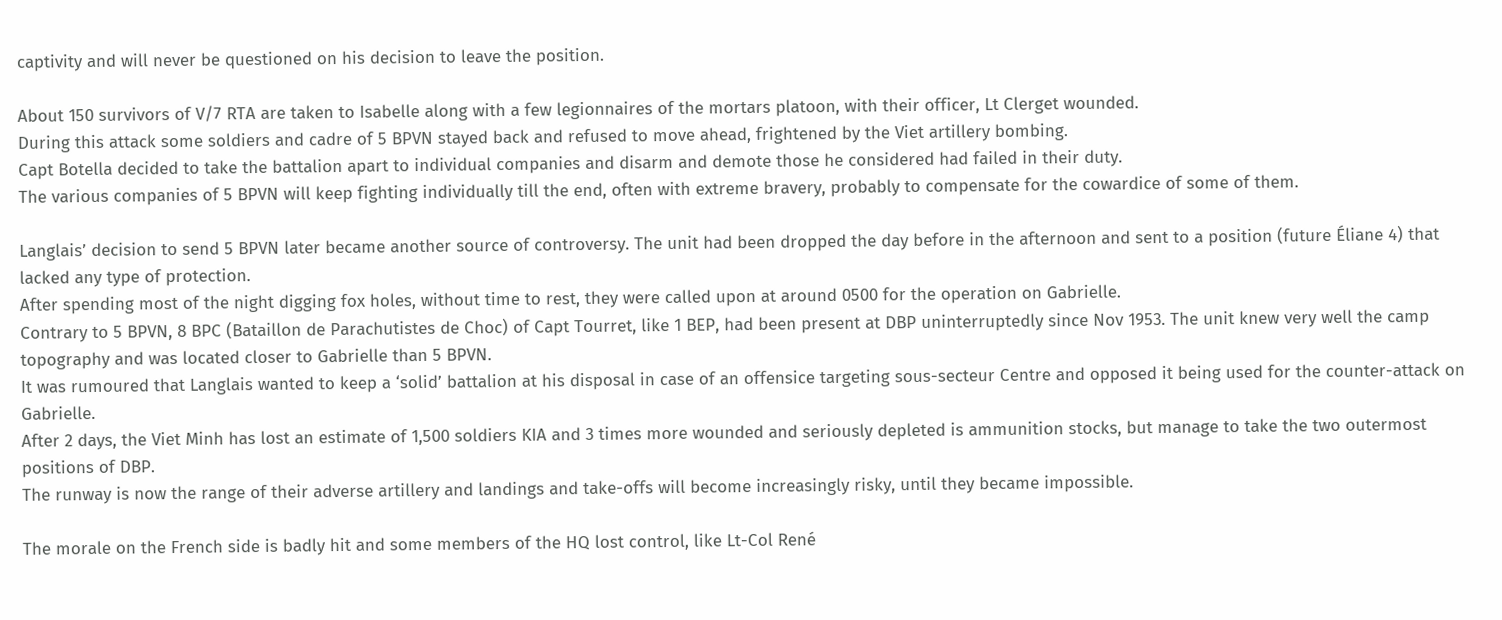captivity and will never be questioned on his decision to leave the position.

About 150 survivors of V/7 RTA are taken to Isabelle along with a few legionnaires of the mortars platoon, with their officer, Lt Clerget wounded.
During this attack some soldiers and cadre of 5 BPVN stayed back and refused to move ahead, frightened by the Viet artillery bombing.
Capt Botella decided to take the battalion apart to individual companies and disarm and demote those he considered had failed in their duty.
The various companies of 5 BPVN will keep fighting individually till the end, often with extreme bravery, probably to compensate for the cowardice of some of them.

Langlais’ decision to send 5 BPVN later became another source of controversy. The unit had been dropped the day before in the afternoon and sent to a position (future Éliane 4) that lacked any type of protection.
After spending most of the night digging fox holes, without time to rest, they were called upon at around 0500 for the operation on Gabrielle.
Contrary to 5 BPVN, 8 BPC (Bataillon de Parachutistes de Choc) of Capt Tourret, like 1 BEP, had been present at DBP uninterruptedly since Nov 1953. The unit knew very well the camp topography and was located closer to Gabrielle than 5 BPVN.
It was rumoured that Langlais wanted to keep a ‘solid’ battalion at his disposal in case of an offensice targeting sous-secteur Centre and opposed it being used for the counter-attack on Gabrielle.
After 2 days, the Viet Minh has lost an estimate of 1,500 soldiers KIA and 3 times more wounded and seriously depleted is ammunition stocks, but manage to take the two outermost positions of DBP.
The runway is now the range of their adverse artillery and landings and take-offs will become increasingly risky, until they became impossible.

The morale on the French side is badly hit and some members of the HQ lost control, like Lt-Col René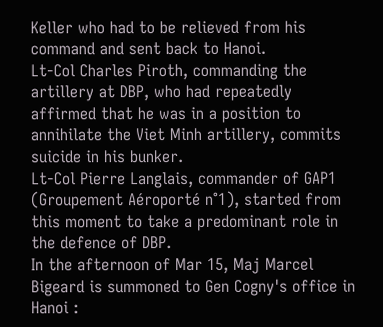Keller who had to be relieved from his command and sent back to Hanoi.
Lt-Col Charles Piroth, commanding the artillery at DBP, who had repeatedly affirmed that he was in a position to annihilate the Viet Minh artillery, commits suicide in his bunker.
Lt-Col Pierre Langlais, commander of GAP1 (Groupement Aéroporté n°1), started from this moment to take a predominant role in the defence of DBP.
In the afternoon of Mar 15, Maj Marcel Bigeard is summoned to Gen Cogny's office in Hanoi :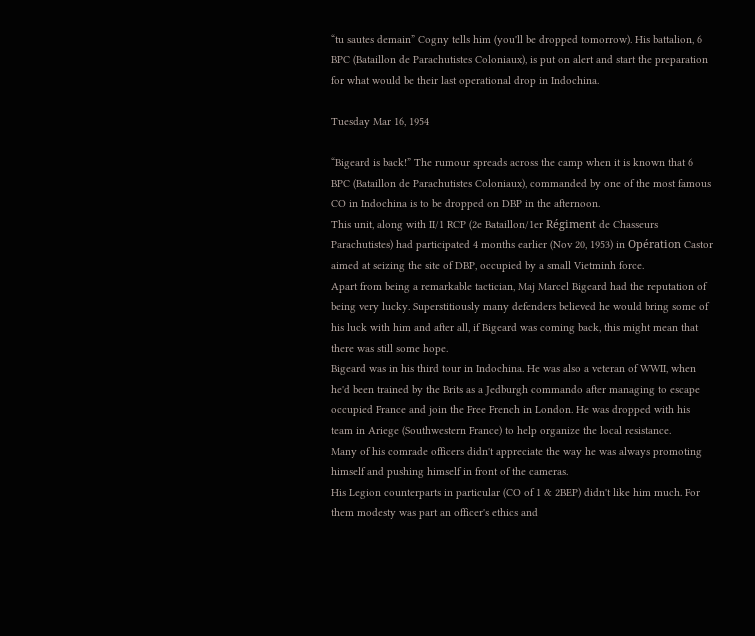“tu sautes demain” Cogny tells him (you'll be dropped tomorrow). His battalion, 6 BPC (Bataillon de Parachutistes Coloniaux), is put on alert and start the preparation for what would be their last operational drop in Indochina.

Tuesday Mar 16, 1954

“Bigeard is back!” The rumour spreads across the camp when it is known that 6 BPC (Bataillon de Parachutistes Coloniaux), commanded by one of the most famous CO in Indochina is to be dropped on DBP in the afternoon.
This unit, along with II/1 RCP (2e Bataillon/1er Régiment de Chasseurs Parachutistes) had participated 4 months earlier (Nov 20, 1953) in Opération Castor aimed at seizing the site of DBP, occupied by a small Vietminh force.
Apart from being a remarkable tactician, Maj Marcel Bigeard had the reputation of being very lucky. Superstitiously many defenders believed he would bring some of his luck with him and after all, if Bigeard was coming back, this might mean that there was still some hope.
Bigeard was in his third tour in Indochina. He was also a veteran of WWII, when he'd been trained by the Brits as a Jedburgh commando after managing to escape occupied France and join the Free French in London. He was dropped with his team in Ariege (Southwestern France) to help organize the local resistance.
Many of his comrade officers didn't appreciate the way he was always promoting himself and pushing himself in front of the cameras.
His Legion counterparts in particular (CO of 1 & 2BEP) didn't like him much. For them modesty was part an officer's ethics and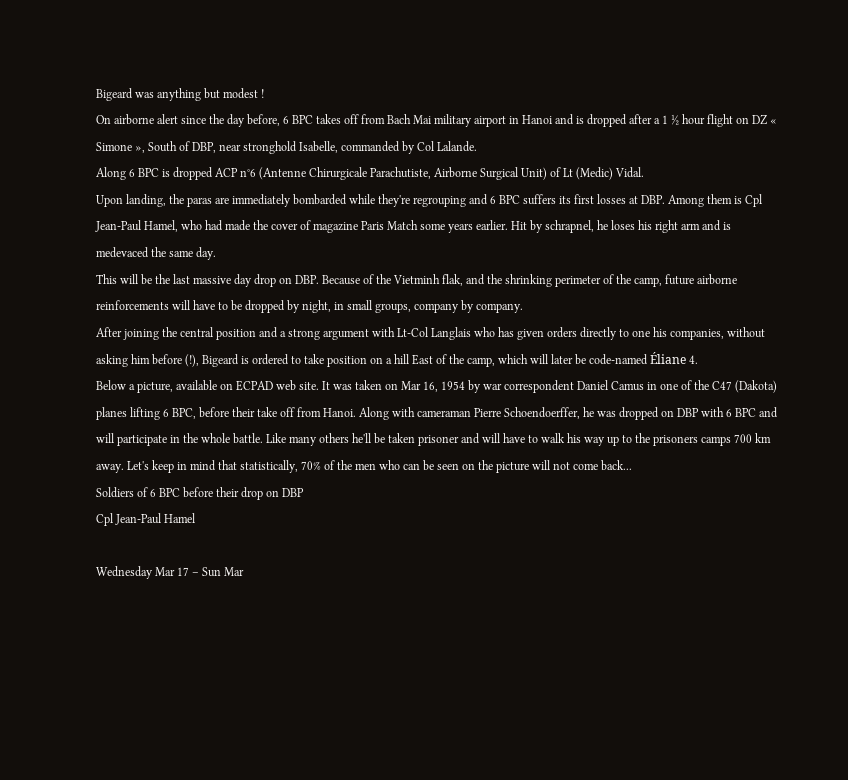Bigeard was anything but modest !
On airborne alert since the day before, 6 BPC takes off from Bach Mai military airport in Hanoi and is dropped after a 1 ½ hour flight on DZ « Simone », South of DBP, near stronghold Isabelle, commanded by Col Lalande.
Along 6 BPC is dropped ACP n°6 (Antenne Chirurgicale Parachutiste, Airborne Surgical Unit) of Lt (Medic) Vidal.
Upon landing, the paras are immediately bombarded while they're regrouping and 6 BPC suffers its first losses at DBP. Among them is Cpl Jean-Paul Hamel, who had made the cover of magazine Paris Match some years earlier. Hit by schrapnel, he loses his right arm and is medevaced the same day.
This will be the last massive day drop on DBP. Because of the Vietminh flak, and the shrinking perimeter of the camp, future airborne reinforcements will have to be dropped by night, in small groups, company by company.
After joining the central position and a strong argument with Lt-Col Langlais who has given orders directly to one his companies, without asking him before (!), Bigeard is ordered to take position on a hill East of the camp, which will later be code-named Éliane 4.
Below a picture, available on ECPAD web site. It was taken on Mar 16, 1954 by war correspondent Daniel Camus in one of the C47 (Dakota) planes lifting 6 BPC, before their take off from Hanoi. Along with cameraman Pierre Schoendoerffer, he was dropped on DBP with 6 BPC and will participate in the whole battle. Like many others he'll be taken prisoner and will have to walk his way up to the prisoners camps 700 km away. Let's keep in mind that statistically, 70% of the men who can be seen on the picture will not come back...
Soldiers of 6 BPC before their drop on DBP
Cpl Jean-Paul Hamel

Wednesday Mar 17 – Sun Mar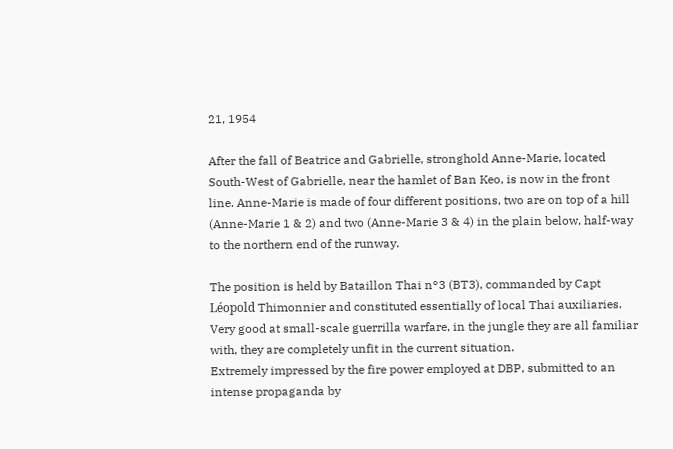21, 1954

After the fall of Beatrice and Gabrielle, stronghold Anne-Marie, located South-West of Gabrielle, near the hamlet of Ban Keo, is now in the front line. Anne-Marie is made of four different positions, two are on top of a hill (Anne-Marie 1 & 2) and two (Anne-Marie 3 & 4) in the plain below, half-way to the northern end of the runway.

The position is held by Bataillon Thai n°3 (BT3), commanded by Capt Léopold Thimonnier and constituted essentially of local Thai auxiliaries. Very good at small-scale guerrilla warfare, in the jungle they are all familiar with, they are completely unfit in the current situation.
Extremely impressed by the fire power employed at DBP, submitted to an intense propaganda by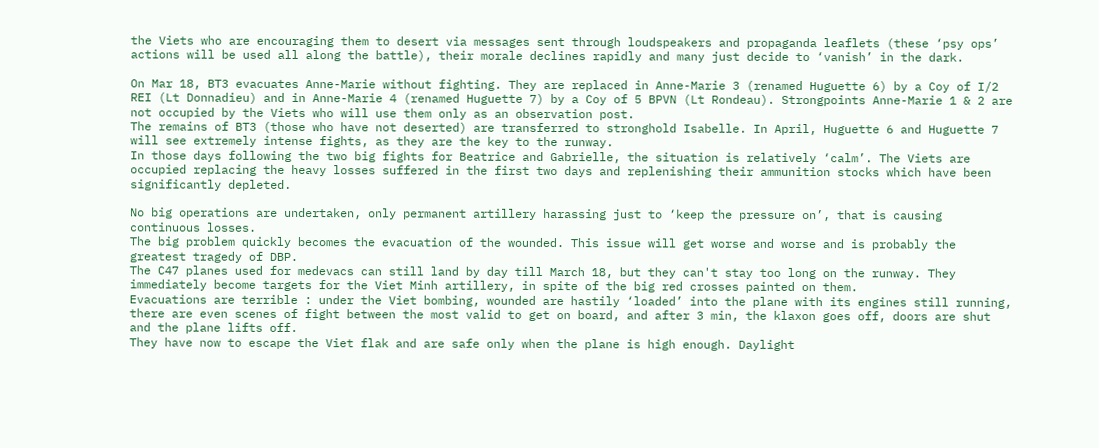the Viets who are encouraging them to desert via messages sent through loudspeakers and propaganda leaflets (these ‘psy ops’ actions will be used all along the battle), their morale declines rapidly and many just decide to ‘vanish’ in the dark.

On Mar 18, BT3 evacuates Anne-Marie without fighting. They are replaced in Anne-Marie 3 (renamed Huguette 6) by a Coy of I/2 REI (Lt Donnadieu) and in Anne-Marie 4 (renamed Huguette 7) by a Coy of 5 BPVN (Lt Rondeau). Strongpoints Anne-Marie 1 & 2 are not occupied by the Viets who will use them only as an observation post.
The remains of BT3 (those who have not deserted) are transferred to stronghold Isabelle. In April, Huguette 6 and Huguette 7 will see extremely intense fights, as they are the key to the runway.
In those days following the two big fights for Beatrice and Gabrielle, the situation is relatively ‘calm’. The Viets are occupied replacing the heavy losses suffered in the first two days and replenishing their ammunition stocks which have been significantly depleted.

No big operations are undertaken, only permanent artillery harassing just to ‘keep the pressure on’, that is causing continuous losses.
The big problem quickly becomes the evacuation of the wounded. This issue will get worse and worse and is probably the greatest tragedy of DBP.
The C47 planes used for medevacs can still land by day till March 18, but they can't stay too long on the runway. They immediately become targets for the Viet Minh artillery, in spite of the big red crosses painted on them.
Evacuations are terrible : under the Viet bombing, wounded are hastily ‘loaded’ into the plane with its engines still running, there are even scenes of fight between the most valid to get on board, and after 3 min, the klaxon goes off, doors are shut and the plane lifts off.
They have now to escape the Viet flak and are safe only when the plane is high enough. Daylight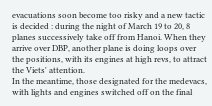evacuations soon become too risky and a new tactic is decided : during the night of March 19 to 20, 8 planes successively take off from Hanoi. When they arrive over DBP, another plane is doing loops over the positions, with its engines at high revs, to attract the Viets' attention.
In the meantime, those designated for the medevacs, with lights and engines switched off on the final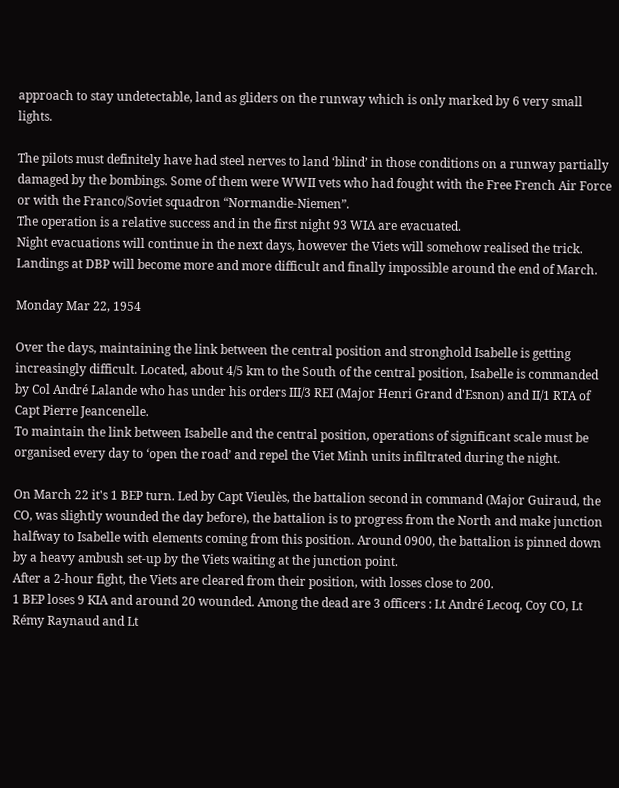approach to stay undetectable, land as gliders on the runway which is only marked by 6 very small lights.

The pilots must definitely have had steel nerves to land ‘blind’ in those conditions on a runway partially damaged by the bombings. Some of them were WWII vets who had fought with the Free French Air Force or with the Franco/Soviet squadron “Normandie-Niemen”.
The operation is a relative success and in the first night 93 WIA are evacuated.
Night evacuations will continue in the next days, however the Viets will somehow realised the trick. Landings at DBP will become more and more difficult and finally impossible around the end of March.

Monday Mar 22, 1954

Over the days, maintaining the link between the central position and stronghold Isabelle is getting increasingly difficult. Located, about 4/5 km to the South of the central position, Isabelle is commanded by Col André Lalande who has under his orders III/3 REI (Major Henri Grand d'Esnon) and II/1 RTA of Capt Pierre Jeancenelle.
To maintain the link between Isabelle and the central position, operations of significant scale must be organised every day to ‘open the road’ and repel the Viet Minh units infiltrated during the night.

On March 22 it's 1 BEP turn. Led by Capt Vieulès, the battalion second in command (Major Guiraud, the CO, was slightly wounded the day before), the battalion is to progress from the North and make junction halfway to Isabelle with elements coming from this position. Around 0900, the battalion is pinned down by a heavy ambush set-up by the Viets waiting at the junction point.
After a 2-hour fight, the Viets are cleared from their position, with losses close to 200.
1 BEP loses 9 KIA and around 20 wounded. Among the dead are 3 officers : Lt André Lecoq, Coy CO, Lt Rémy Raynaud and Lt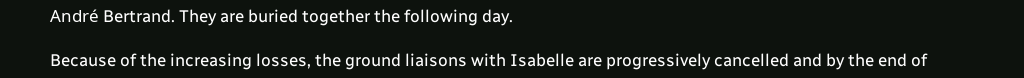André Bertrand. They are buried together the following day.

Because of the increasing losses, the ground liaisons with Isabelle are progressively cancelled and by the end of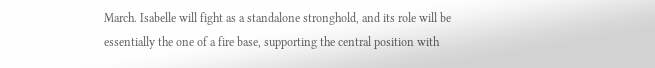March. Isabelle will fight as a standalone stronghold, and its role will be essentially the one of a fire base, supporting the central position with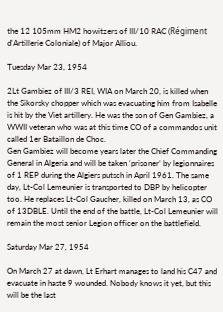the 12 105mm HM2 howitzers of III/10 RAC (Régiment d'Artillerie Coloniale) of Major Alliou.

Tuesday Mar 23, 1954

2Lt Gambiez of III/3 REI, WIA on March 20, is killed when the Sikorsky chopper which was evacuating him from Isabelle is hit by the Viet artillery. He was the son of Gen Gambiez, a WWII veteran who was at this time CO of a commandos unit called 1er Bataillon de Choc.
Gen Gambiez will become years later the Chief Commanding General in Algeria and will be taken ‘prisoner’ by legionnaires of 1 REP during the Algiers putsch in April 1961. The same day, Lt-Col Lemeunier is transported to DBP by helicopter too. He replaces Lt-Col Gaucher, killed on March 13, as CO of 13DBLE. Until the end of the battle, Lt-Col Lemeunier will remain the most senior Legion officer on the battlefield.

Saturday Mar 27, 1954

On March 27 at dawn, Lt Erhart manages to land his C47 and evacuate in haste 9 wounded. Nobody knows it yet, but this will be the last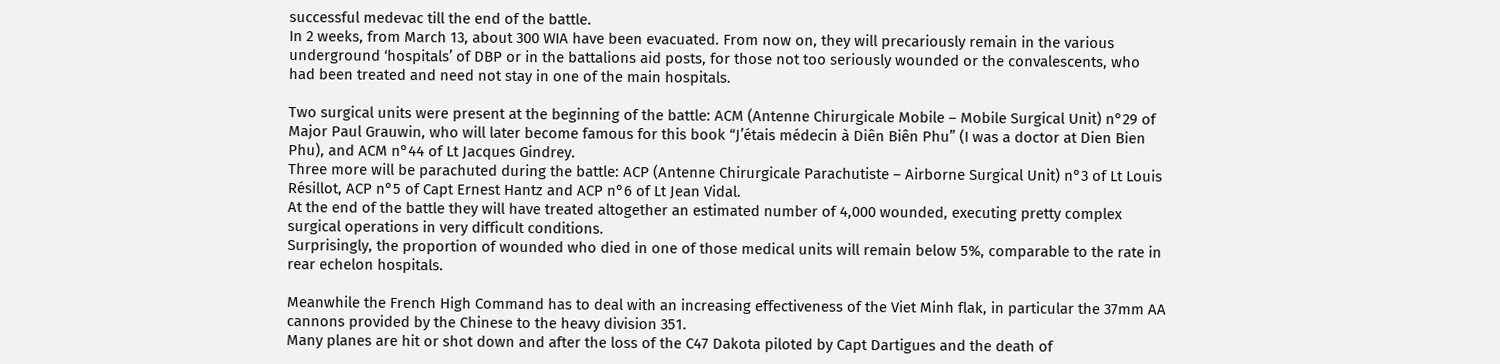successful medevac till the end of the battle.
In 2 weeks, from March 13, about 300 WIA have been evacuated. From now on, they will precariously remain in the various underground ‘hospitals’ of DBP or in the battalions aid posts, for those not too seriously wounded or the convalescents, who had been treated and need not stay in one of the main hospitals.

Two surgical units were present at the beginning of the battle: ACM (Antenne Chirurgicale Mobile – Mobile Surgical Unit) n°29 of Major Paul Grauwin, who will later become famous for this book “J’étais médecin à Diên Biên Phu” (I was a doctor at Dien Bien Phu), and ACM n°44 of Lt Jacques Gindrey.
Three more will be parachuted during the battle: ACP (Antenne Chirurgicale Parachutiste – Airborne Surgical Unit) n°3 of Lt Louis Résillot, ACP n°5 of Capt Ernest Hantz and ACP n°6 of Lt Jean Vidal.
At the end of the battle they will have treated altogether an estimated number of 4,000 wounded, executing pretty complex surgical operations in very difficult conditions.
Surprisingly, the proportion of wounded who died in one of those medical units will remain below 5%, comparable to the rate in rear echelon hospitals.

Meanwhile the French High Command has to deal with an increasing effectiveness of the Viet Minh flak, in particular the 37mm AA cannons provided by the Chinese to the heavy division 351.
Many planes are hit or shot down and after the loss of the C47 Dakota piloted by Capt Dartigues and the death of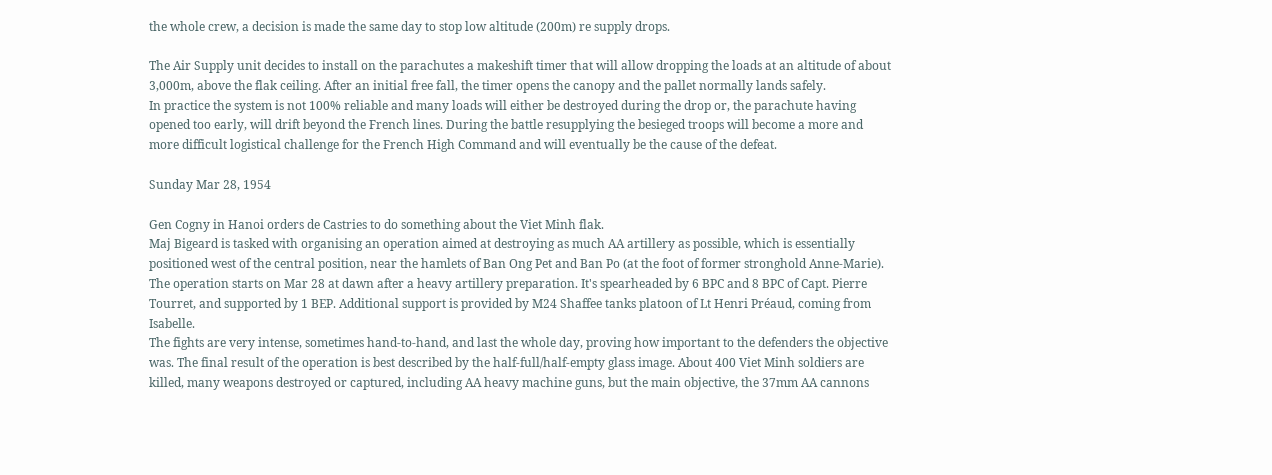the whole crew, a decision is made the same day to stop low altitude (200m) re supply drops.

The Air Supply unit decides to install on the parachutes a makeshift timer that will allow dropping the loads at an altitude of about 3,000m, above the flak ceiling. After an initial free fall, the timer opens the canopy and the pallet normally lands safely.
In practice the system is not 100% reliable and many loads will either be destroyed during the drop or, the parachute having opened too early, will drift beyond the French lines. During the battle resupplying the besieged troops will become a more and more difficult logistical challenge for the French High Command and will eventually be the cause of the defeat.

Sunday Mar 28, 1954

Gen Cogny in Hanoi orders de Castries to do something about the Viet Minh flak.
Maj Bigeard is tasked with organising an operation aimed at destroying as much AA artillery as possible, which is essentially positioned west of the central position, near the hamlets of Ban Ong Pet and Ban Po (at the foot of former stronghold Anne-Marie).
The operation starts on Mar 28 at dawn after a heavy artillery preparation. It's spearheaded by 6 BPC and 8 BPC of Capt. Pierre Tourret, and supported by 1 BEP. Additional support is provided by M24 Shaffee tanks platoon of Lt Henri Préaud, coming from Isabelle.
The fights are very intense, sometimes hand-to-hand, and last the whole day, proving how important to the defenders the objective was. The final result of the operation is best described by the half-full/half-empty glass image. About 400 Viet Minh soldiers are killed, many weapons destroyed or captured, including AA heavy machine guns, but the main objective, the 37mm AA cannons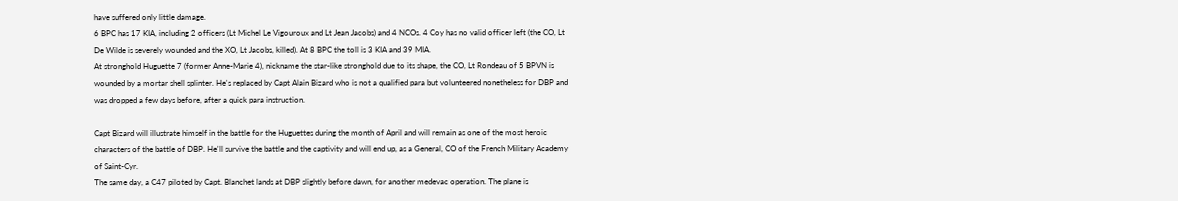have suffered only little damage.
6 BPC has 17 KIA, including 2 officers (Lt Michel Le Vigouroux and Lt Jean Jacobs) and 4 NCOs. 4 Coy has no valid officer left (the CO, Lt De Wilde is severely wounded and the XO, Lt Jacobs, killed). At 8 BPC the toll is 3 KIA and 39 MIA.
At stronghold Huguette 7 (former Anne-Marie 4), nickname the star-like stronghold due to its shape, the CO, Lt Rondeau of 5 BPVN is wounded by a mortar shell splinter. He's replaced by Capt Alain Bizard who is not a qualified para but volunteered nonetheless for DBP and was dropped a few days before, after a quick para instruction.

Capt Bizard will illustrate himself in the battle for the Huguettes during the month of April and will remain as one of the most heroic characters of the battle of DBP. He'll survive the battle and the captivity and will end up, as a General, CO of the French Military Academy of Saint-Cyr.
The same day, a C47 piloted by Capt. Blanchet lands at DBP slightly before dawn, for another medevac operation. The plane is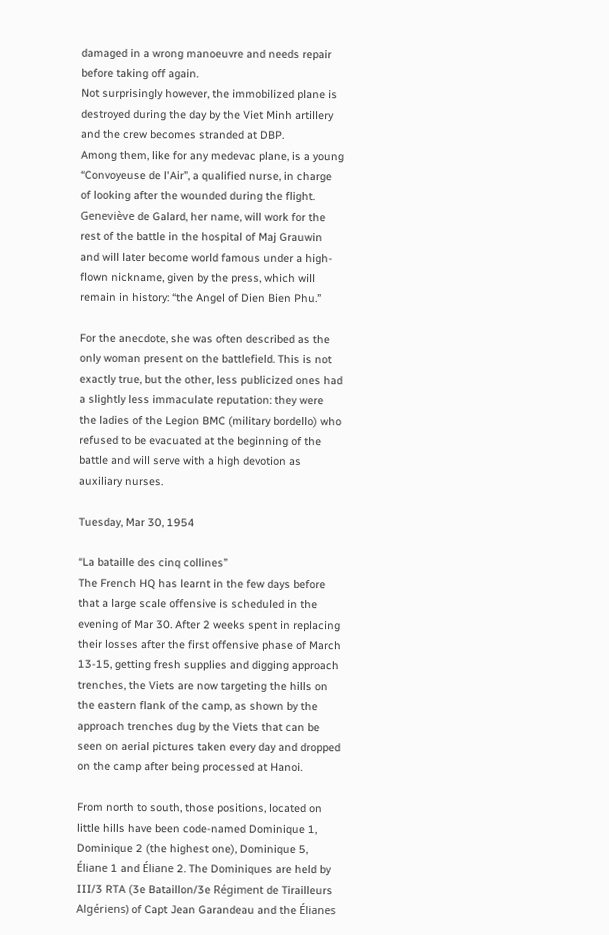damaged in a wrong manoeuvre and needs repair before taking off again.
Not surprisingly however, the immobilized plane is destroyed during the day by the Viet Minh artillery and the crew becomes stranded at DBP.
Among them, like for any medevac plane, is a young “Convoyeuse de l'Air”, a qualified nurse, in charge of looking after the wounded during the flight.
Geneviève de Galard, her name, will work for the rest of the battle in the hospital of Maj Grauwin and will later become world famous under a high-flown nickname, given by the press, which will remain in history: “the Angel of Dien Bien Phu.”

For the anecdote, she was often described as the only woman present on the battlefield. This is not exactly true, but the other, less publicized ones had a slightly less immaculate reputation: they were the ladies of the Legion BMC (military bordello) who refused to be evacuated at the beginning of the battle and will serve with a high devotion as auxiliary nurses.

Tuesday, Mar 30, 1954

“La bataille des cinq collines”
The French HQ has learnt in the few days before that a large scale offensive is scheduled in the evening of Mar 30. After 2 weeks spent in replacing their losses after the first offensive phase of March 13-15, getting fresh supplies and digging approach trenches, the Viets are now targeting the hills on the eastern flank of the camp, as shown by the approach trenches dug by the Viets that can be seen on aerial pictures taken every day and dropped on the camp after being processed at Hanoi.

From north to south, those positions, located on little hills have been code-named Dominique 1, Dominique 2 (the highest one), Dominique 5, Éliane 1 and Éliane 2. The Dominiques are held by III/3 RTA (3e Bataillon/3e Régiment de Tirailleurs Algériens) of Capt Jean Garandeau and the Élianes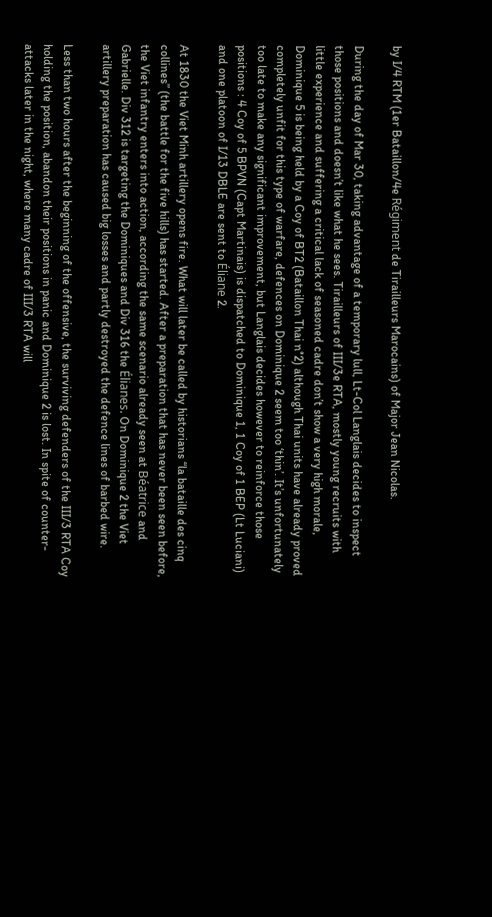by I/4 RTM (1er Bataillon/4e Régiment de Tirailleurs Marocains) of Major Jean Nicolas.

During the day of Mar 30, taking advantage of a temporary lull, Lt-Col Langlais decides to inspect those positions and doesn’t like what he sees. Tirailleurs of III/3e RTA, mostly young recruits with little experience and suffering a critical lack of seasoned cadre don’t show a very high morale, Dominique 5 is being held by a Coy of BT2 (Bataillon Thai n°2) although Thai units have already proved completely unfit for this type of warfare, defences on Dominique 2 seem too ‘thin’. It’s unfortunately too late to make any significant improvement, but Langlais decides however to reinforce those positions : 4 Coy of 5 BPVN (Capt Martinais) is dispatched to Dominique 1, 1 Coy of 1 BEP (Lt Luciani) and one platoon of I/13 DBLE are sent to Éliane 2.

At 1830 the Viet Minh artillery opens fire. What will later be called by historians “la bataille des cinq collines” (the battle for the five hills) has started. After a preparation that has never been seen before, the Viet infantry enters into action, according the same scenario already seen at Béatrice and Gabrielle. Div 312 is targeting the Dominiques and Div 316 the Élianes. On Dominique 2 the Viet artillery preparation has caused big losses and partly destroyed the defence lines of barbed wire.

Less than two hours after the beginning of the offensive, the surviving defenders of the III/3 RTA Coy holding the position, abandon their positions in panic and Dominique 2 is lost. In spite of counter-attacks later in the night, where many cadre of III/3 RTA will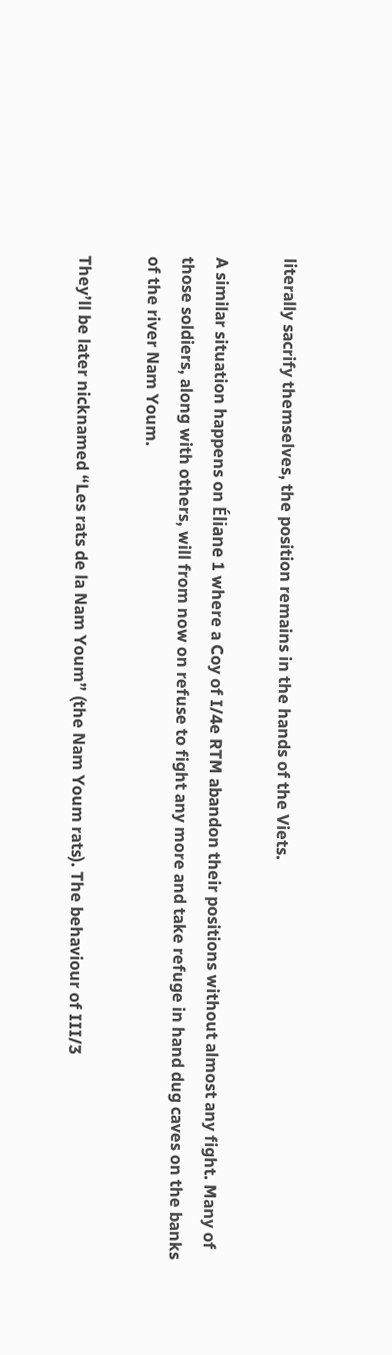literally sacrify themselves, the position remains in the hands of the Viets.

A similar situation happens on Éliane 1 where a Coy of I/4e RTM abandon their positions without almost any fight. Many of those soldiers, along with others, will from now on refuse to fight any more and take refuge in hand dug caves on the banks of the river Nam Youm.

They’ll be later nicknamed “Les rats de la Nam Youm” (the Nam Youm rats). The behaviour of III/3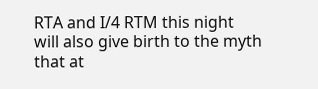RTA and I/4 RTM this night will also give birth to the myth that at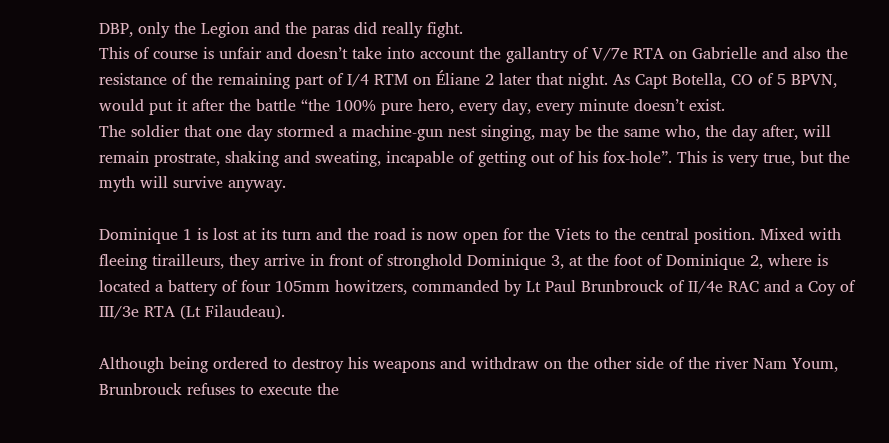DBP, only the Legion and the paras did really fight.
This of course is unfair and doesn’t take into account the gallantry of V/7e RTA on Gabrielle and also the resistance of the remaining part of I/4 RTM on Éliane 2 later that night. As Capt Botella, CO of 5 BPVN, would put it after the battle “the 100% pure hero, every day, every minute doesn’t exist.
The soldier that one day stormed a machine-gun nest singing, may be the same who, the day after, will remain prostrate, shaking and sweating, incapable of getting out of his fox-hole”. This is very true, but the myth will survive anyway.

Dominique 1 is lost at its turn and the road is now open for the Viets to the central position. Mixed with fleeing tirailleurs, they arrive in front of stronghold Dominique 3, at the foot of Dominique 2, where is located a battery of four 105mm howitzers, commanded by Lt Paul Brunbrouck of II/4e RAC and a Coy of III/3e RTA (Lt Filaudeau).

Although being ordered to destroy his weapons and withdraw on the other side of the river Nam Youm, Brunbrouck refuses to execute the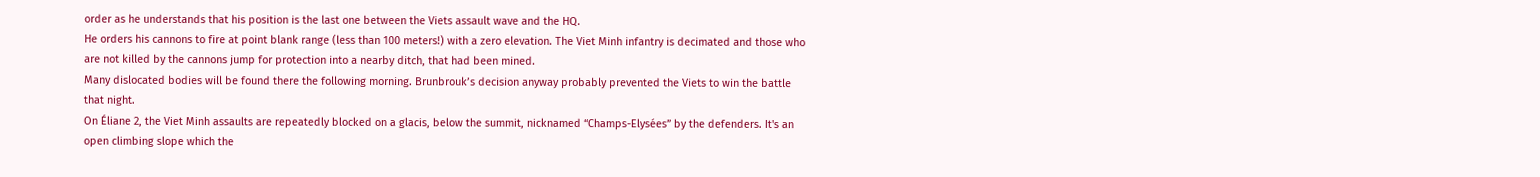order as he understands that his position is the last one between the Viets assault wave and the HQ.
He orders his cannons to fire at point blank range (less than 100 meters!) with a zero elevation. The Viet Minh infantry is decimated and those who are not killed by the cannons jump for protection into a nearby ditch, that had been mined.
Many dislocated bodies will be found there the following morning. Brunbrouk’s decision anyway probably prevented the Viets to win the battle that night.
On Éliane 2, the Viet Minh assaults are repeatedly blocked on a glacis, below the summit, nicknamed “Champs-Elysées” by the defenders. It's an open climbing slope which the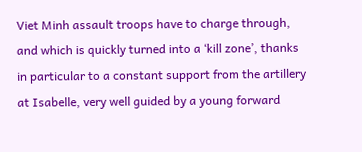Viet Minh assault troops have to charge through, and which is quickly turned into a ‘kill zone’, thanks in particular to a constant support from the artillery at Isabelle, very well guided by a young forward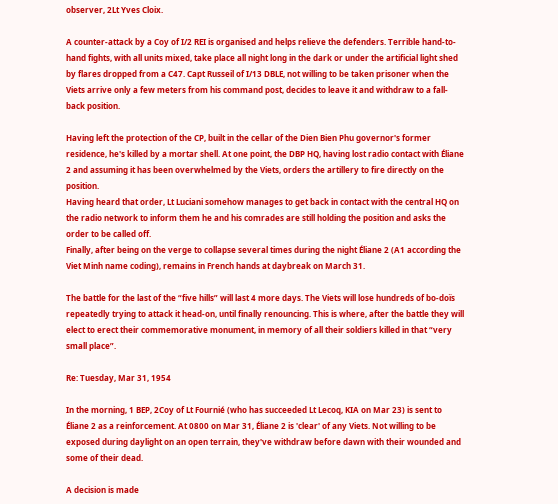observer, 2Lt Yves Cloix.

A counter-attack by a Coy of I/2 REI is organised and helps relieve the defenders. Terrible hand-to-hand fights, with all units mixed, take place all night long in the dark or under the artificial light shed by flares dropped from a C47. Capt Russeil of I/13 DBLE, not willing to be taken prisoner when the Viets arrive only a few meters from his command post, decides to leave it and withdraw to a fall-back position.

Having left the protection of the CP, built in the cellar of the Dien Bien Phu governor's former residence, he's killed by a mortar shell. At one point, the DBP HQ, having lost radio contact with Éliane 2 and assuming it has been overwhelmed by the Viets, orders the artillery to fire directly on the position.
Having heard that order, Lt Luciani somehow manages to get back in contact with the central HQ on the radio network to inform them he and his comrades are still holding the position and asks the order to be called off.
Finally, after being on the verge to collapse several times during the night Éliane 2 (A1 according the Viet Minh name coding), remains in French hands at daybreak on March 31.

The battle for the last of the “five hills” will last 4 more days. The Viets will lose hundreds of bo-doïs repeatedly trying to attack it head-on, until finally renouncing. This is where, after the battle they will elect to erect their commemorative monument, in memory of all their soldiers killed in that “very small place”.

Re: Tuesday, Mar 31, 1954

In the morning, 1 BEP, 2Coy of Lt Fournié (who has succeeded Lt Lecoq, KIA on Mar 23) is sent to Éliane 2 as a reinforcement. At 0800 on Mar 31, Éliane 2 is 'clear' of any Viets. Not willing to be exposed during daylight on an open terrain, they've withdraw before dawn with their wounded and some of their dead.

A decision is made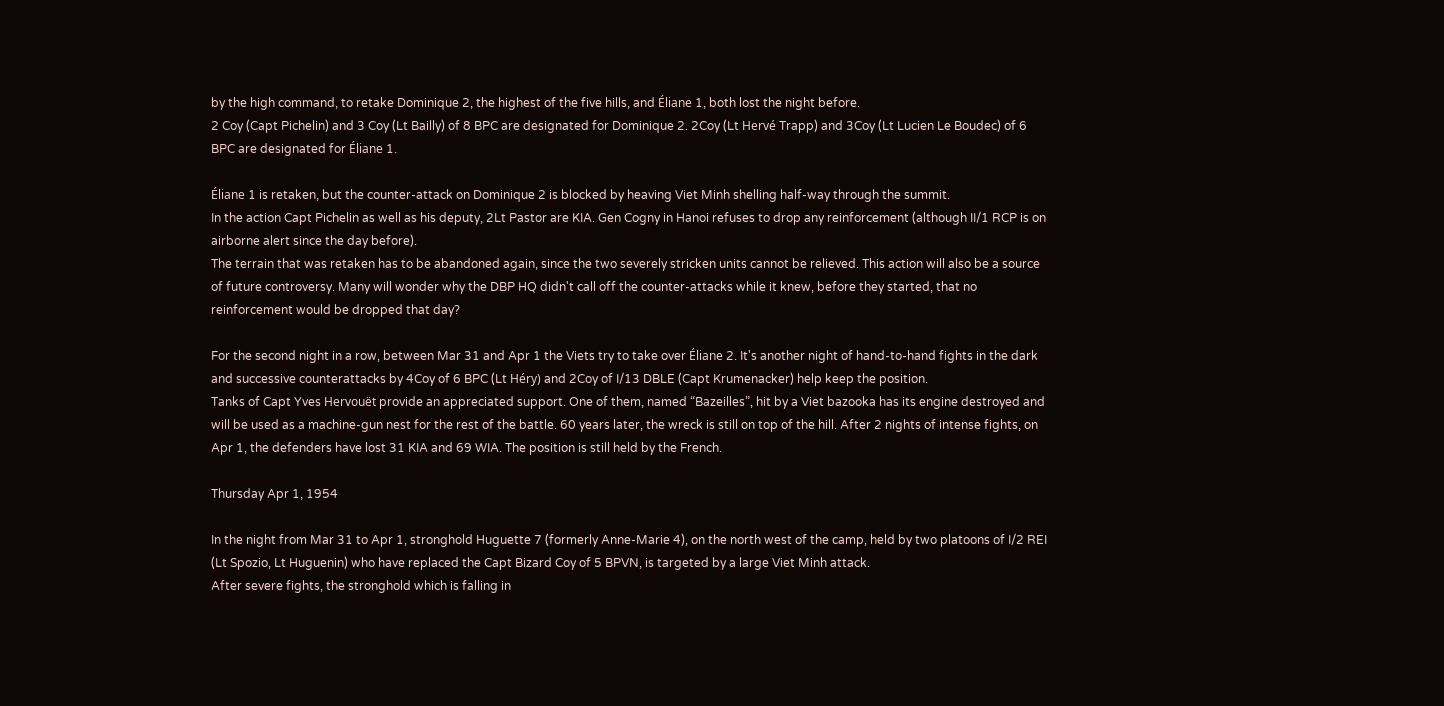by the high command, to retake Dominique 2, the highest of the five hills, and Éliane 1, both lost the night before.
2 Coy (Capt Pichelin) and 3 Coy (Lt Bailly) of 8 BPC are designated for Dominique 2. 2Coy (Lt Hervé Trapp) and 3Coy (Lt Lucien Le Boudec) of 6 BPC are designated for Éliane 1.

Éliane 1 is retaken, but the counter-attack on Dominique 2 is blocked by heaving Viet Minh shelling half-way through the summit.
In the action Capt Pichelin as well as his deputy, 2Lt Pastor are KIA. Gen Cogny in Hanoi refuses to drop any reinforcement (although II/1 RCP is on airborne alert since the day before).
The terrain that was retaken has to be abandoned again, since the two severely stricken units cannot be relieved. This action will also be a source of future controversy. Many will wonder why the DBP HQ didn't call off the counter-attacks while it knew, before they started, that no reinforcement would be dropped that day?

For the second night in a row, between Mar 31 and Apr 1 the Viets try to take over Éliane 2. It's another night of hand-to-hand fights in the dark and successive counterattacks by 4Coy of 6 BPC (Lt Héry) and 2Coy of I/13 DBLE (Capt Krumenacker) help keep the position.
Tanks of Capt Yves Hervouët provide an appreciated support. One of them, named “Bazeilles”, hit by a Viet bazooka has its engine destroyed and will be used as a machine-gun nest for the rest of the battle. 60 years later, the wreck is still on top of the hill. After 2 nights of intense fights, on Apr 1, the defenders have lost 31 KIA and 69 WIA. The position is still held by the French.

Thursday Apr 1, 1954

In the night from Mar 31 to Apr 1, stronghold Huguette 7 (formerly Anne-Marie 4), on the north west of the camp, held by two platoons of I/2 REI (Lt Spozio, Lt Huguenin) who have replaced the Capt Bizard Coy of 5 BPVN, is targeted by a large Viet Minh attack.
After severe fights, the stronghold which is falling in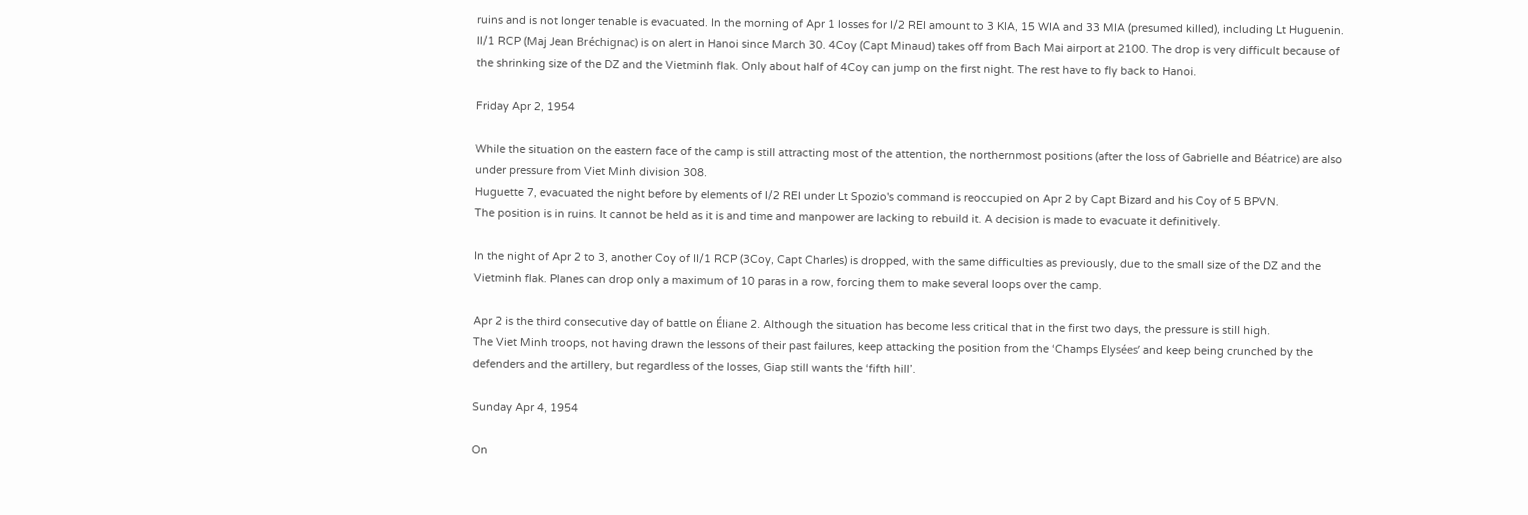ruins and is not longer tenable is evacuated. In the morning of Apr 1 losses for I/2 REI amount to 3 KIA, 15 WIA and 33 MIA (presumed killed), including Lt Huguenin.
II/1 RCP (Maj Jean Bréchignac) is on alert in Hanoi since March 30. 4Coy (Capt Minaud) takes off from Bach Mai airport at 2100. The drop is very difficult because of the shrinking size of the DZ and the Vietminh flak. Only about half of 4Coy can jump on the first night. The rest have to fly back to Hanoi.

Friday Apr 2, 1954

While the situation on the eastern face of the camp is still attracting most of the attention, the northernmost positions (after the loss of Gabrielle and Béatrice) are also under pressure from Viet Minh division 308.
Huguette 7, evacuated the night before by elements of I/2 REI under Lt Spozio's command is reoccupied on Apr 2 by Capt Bizard and his Coy of 5 BPVN.
The position is in ruins. It cannot be held as it is and time and manpower are lacking to rebuild it. A decision is made to evacuate it definitively.

In the night of Apr 2 to 3, another Coy of II/1 RCP (3Coy, Capt Charles) is dropped, with the same difficulties as previously, due to the small size of the DZ and the Vietminh flak. Planes can drop only a maximum of 10 paras in a row, forcing them to make several loops over the camp.

Apr 2 is the third consecutive day of battle on Éliane 2. Although the situation has become less critical that in the first two days, the pressure is still high.
The Viet Minh troops, not having drawn the lessons of their past failures, keep attacking the position from the ‘Champs Elysées’ and keep being crunched by the defenders and the artillery, but regardless of the losses, Giap still wants the ‘fifth hill’.

Sunday Apr 4, 1954

On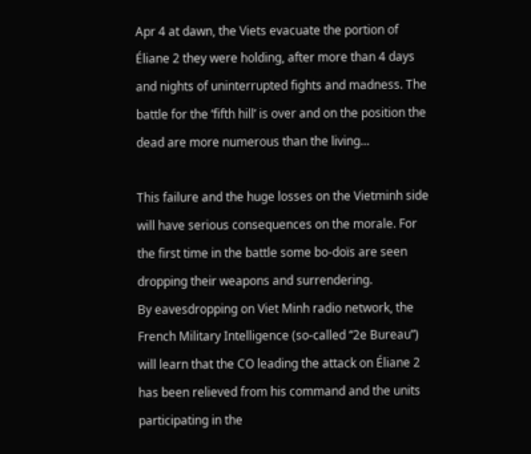Apr 4 at dawn, the Viets evacuate the portion of Éliane 2 they were holding, after more than 4 days and nights of uninterrupted fights and madness. The battle for the ‘fifth hill’ is over and on the position the dead are more numerous than the living...

This failure and the huge losses on the Vietminh side will have serious consequences on the morale. For the first time in the battle some bo-doïs are seen dropping their weapons and surrendering.
By eavesdropping on Viet Minh radio network, the French Military Intelligence (so-called “2e Bureau”) will learn that the CO leading the attack on Éliane 2 has been relieved from his command and the units participating in the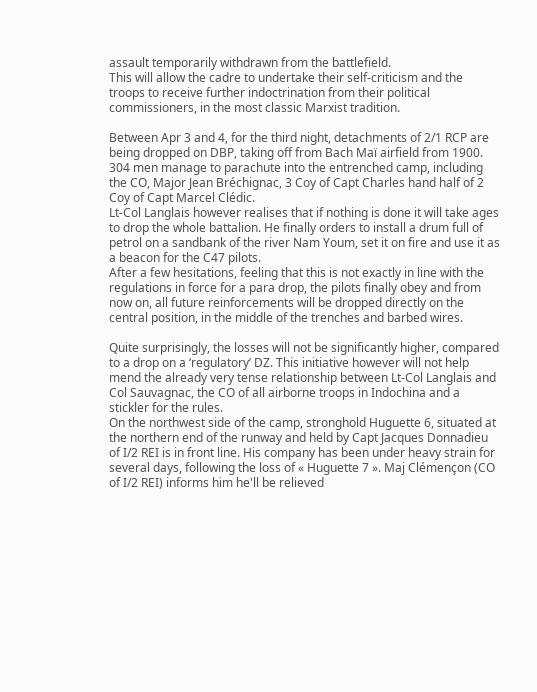assault temporarily withdrawn from the battlefield.
This will allow the cadre to undertake their self-criticism and the troops to receive further indoctrination from their political commissioners, in the most classic Marxist tradition.

Between Apr 3 and 4, for the third night, detachments of 2/1 RCP are being dropped on DBP, taking off from Bach Maï airfield from 1900. 304 men manage to parachute into the entrenched camp, including the CO, Major Jean Bréchignac, 3 Coy of Capt Charles hand half of 2 Coy of Capt Marcel Clédic.
Lt-Col Langlais however realises that if nothing is done it will take ages to drop the whole battalion. He finally orders to install a drum full of petrol on a sandbank of the river Nam Youm, set it on fire and use it as a beacon for the C47 pilots.
After a few hesitations, feeling that this is not exactly in line with the regulations in force for a para drop, the pilots finally obey and from now on, all future reinforcements will be dropped directly on the central position, in the middle of the trenches and barbed wires.

Quite surprisingly, the losses will not be significantly higher, compared to a drop on a ‘regulatory’ DZ. This initiative however will not help mend the already very tense relationship between Lt-Col Langlais and Col Sauvagnac, the CO of all airborne troops in Indochina and a stickler for the rules.
On the northwest side of the camp, stronghold Huguette 6, situated at the northern end of the runway and held by Capt Jacques Donnadieu of I/2 REI is in front line. His company has been under heavy strain for several days, following the loss of « Huguette 7 ». Maj Clémençon (CO of I/2 REI) informs him he'll be relieved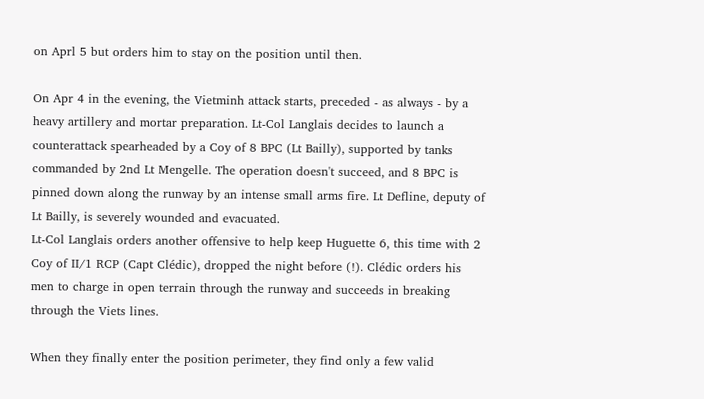on Aprl 5 but orders him to stay on the position until then.

On Apr 4 in the evening, the Vietminh attack starts, preceded - as always - by a heavy artillery and mortar preparation. Lt-Col Langlais decides to launch a counterattack spearheaded by a Coy of 8 BPC (Lt Bailly), supported by tanks commanded by 2nd Lt Mengelle. The operation doesn't succeed, and 8 BPC is pinned down along the runway by an intense small arms fire. Lt Defline, deputy of Lt Bailly, is severely wounded and evacuated.
Lt-Col Langlais orders another offensive to help keep Huguette 6, this time with 2 Coy of II/1 RCP (Capt Clédic), dropped the night before (!). Clédic orders his men to charge in open terrain through the runway and succeeds in breaking through the Viets lines.

When they finally enter the position perimeter, they find only a few valid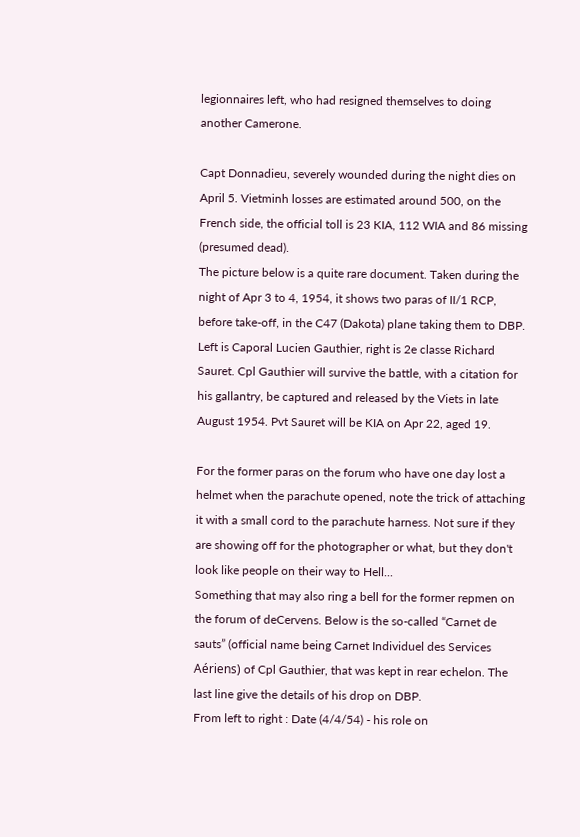legionnaires left, who had resigned themselves to doing another Camerone.

Capt Donnadieu, severely wounded during the night dies on April 5. Vietminh losses are estimated around 500, on the French side, the official toll is 23 KIA, 112 WIA and 86 missing (presumed dead).
The picture below is a quite rare document. Taken during the night of Apr 3 to 4, 1954, it shows two paras of II/1 RCP, before take-off, in the C47 (Dakota) plane taking them to DBP.
Left is Caporal Lucien Gauthier, right is 2e classe Richard Sauret. Cpl Gauthier will survive the battle, with a citation for his gallantry, be captured and released by the Viets in late August 1954. Pvt Sauret will be KIA on Apr 22, aged 19.

For the former paras on the forum who have one day lost a helmet when the parachute opened, note the trick of attaching it with a small cord to the parachute harness. Not sure if they are showing off for the photographer or what, but they don't look like people on their way to Hell...
Something that may also ring a bell for the former repmen on the forum of deCervens. Below is the so-called “Carnet de sauts” (official name being Carnet Individuel des Services Aériens) of Cpl Gauthier, that was kept in rear echelon. The last line give the details of his drop on DBP.
From left to right : Date (4/4/54) - his role on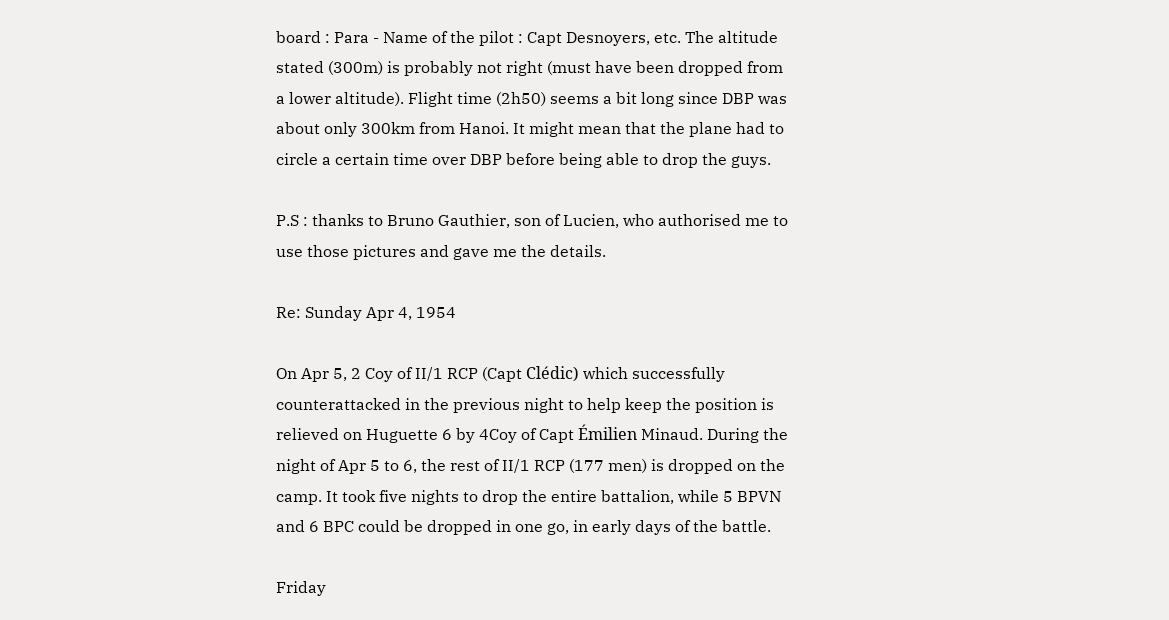board : Para - Name of the pilot : Capt Desnoyers, etc. The altitude stated (300m) is probably not right (must have been dropped from a lower altitude). Flight time (2h50) seems a bit long since DBP was about only 300km from Hanoi. It might mean that the plane had to circle a certain time over DBP before being able to drop the guys.

P.S : thanks to Bruno Gauthier, son of Lucien, who authorised me to use those pictures and gave me the details.

Re: Sunday Apr 4, 1954

On Apr 5, 2 Coy of II/1 RCP (Capt Clédic) which successfully counterattacked in the previous night to help keep the position is relieved on Huguette 6 by 4Coy of Capt Émilien Minaud. During the night of Apr 5 to 6, the rest of II/1 RCP (177 men) is dropped on the camp. It took five nights to drop the entire battalion, while 5 BPVN and 6 BPC could be dropped in one go, in early days of the battle.

Friday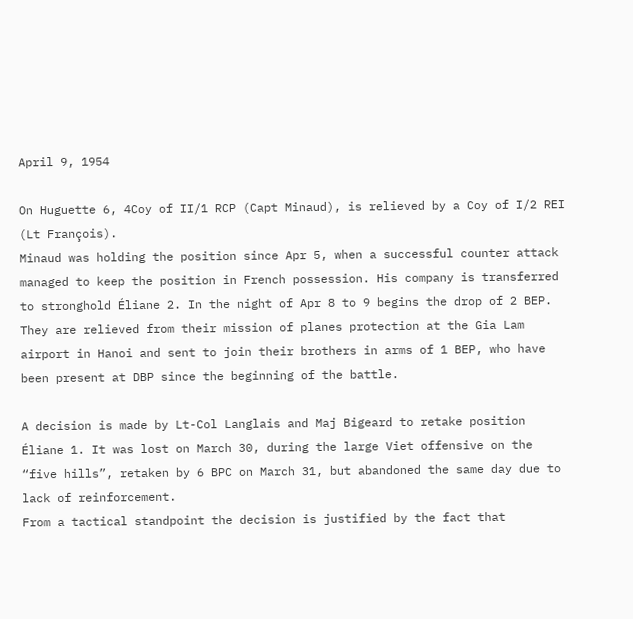April 9, 1954

On Huguette 6, 4Coy of II/1 RCP (Capt Minaud), is relieved by a Coy of I/2 REI (Lt François).
Minaud was holding the position since Apr 5, when a successful counter attack managed to keep the position in French possession. His company is transferred to stronghold Éliane 2. In the night of Apr 8 to 9 begins the drop of 2 BEP. They are relieved from their mission of planes protection at the Gia Lam airport in Hanoi and sent to join their brothers in arms of 1 BEP, who have been present at DBP since the beginning of the battle.

A decision is made by Lt-Col Langlais and Maj Bigeard to retake position Éliane 1. It was lost on March 30, during the large Viet offensive on the “five hills”, retaken by 6 BPC on March 31, but abandoned the same day due to lack of reinforcement.
From a tactical standpoint the decision is justified by the fact that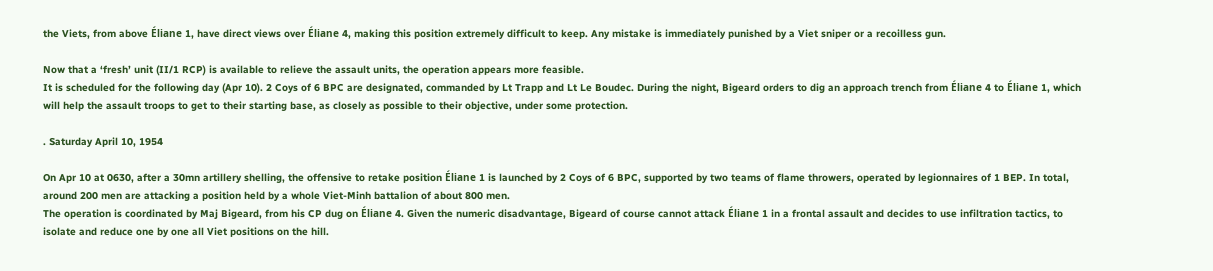the Viets, from above Éliane 1, have direct views over Éliane 4, making this position extremely difficult to keep. Any mistake is immediately punished by a Viet sniper or a recoilless gun.

Now that a ‘fresh’ unit (II/1 RCP) is available to relieve the assault units, the operation appears more feasible.
It is scheduled for the following day (Apr 10). 2 Coys of 6 BPC are designated, commanded by Lt Trapp and Lt Le Boudec. During the night, Bigeard orders to dig an approach trench from Éliane 4 to Éliane 1, which will help the assault troops to get to their starting base, as closely as possible to their objective, under some protection.

. Saturday April 10, 1954

On Apr 10 at 0630, after a 30mn artillery shelling, the offensive to retake position Éliane 1 is launched by 2 Coys of 6 BPC, supported by two teams of flame throwers, operated by legionnaires of 1 BEP. In total, around 200 men are attacking a position held by a whole Viet-Minh battalion of about 800 men.
The operation is coordinated by Maj Bigeard, from his CP dug on Éliane 4. Given the numeric disadvantage, Bigeard of course cannot attack Éliane 1 in a frontal assault and decides to use infiltration tactics, to isolate and reduce one by one all Viet positions on the hill.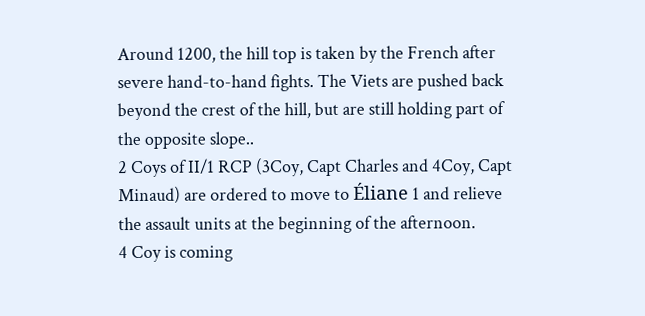Around 1200, the hill top is taken by the French after severe hand-to-hand fights. The Viets are pushed back beyond the crest of the hill, but are still holding part of the opposite slope..
2 Coys of II/1 RCP (3Coy, Capt Charles and 4Coy, Capt Minaud) are ordered to move to Éliane 1 and relieve the assault units at the beginning of the afternoon.
4 Coy is coming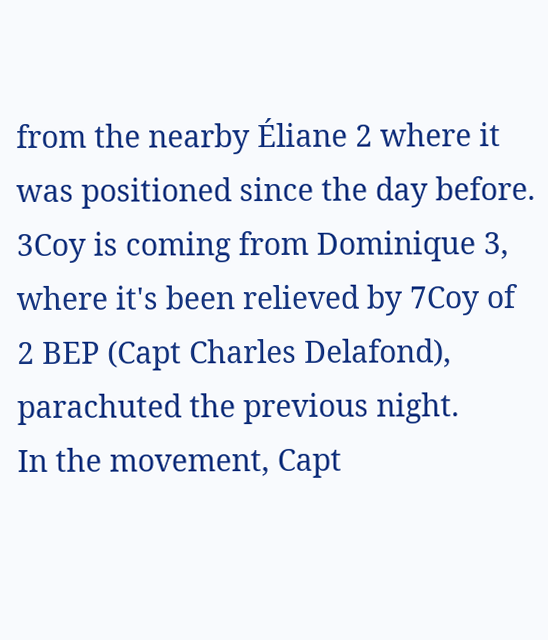from the nearby Éliane 2 where it was positioned since the day before. 3Coy is coming from Dominique 3, where it's been relieved by 7Coy of 2 BEP (Capt Charles Delafond), parachuted the previous night.
In the movement, Capt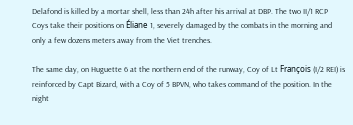Delafond is killed by a mortar shell, less than 24h after his arrival at DBP. The two II/1 RCP Coys take their positions on Éliane 1, severely damaged by the combats in the morning and only a few dozens meters away from the Viet trenches.

The same day, on Huguette 6 at the northern end of the runway, Coy of Lt François (I/2 REI) is reinforced by Capt Bizard, with a Coy of 5 BPVN, who takes command of the position. In the night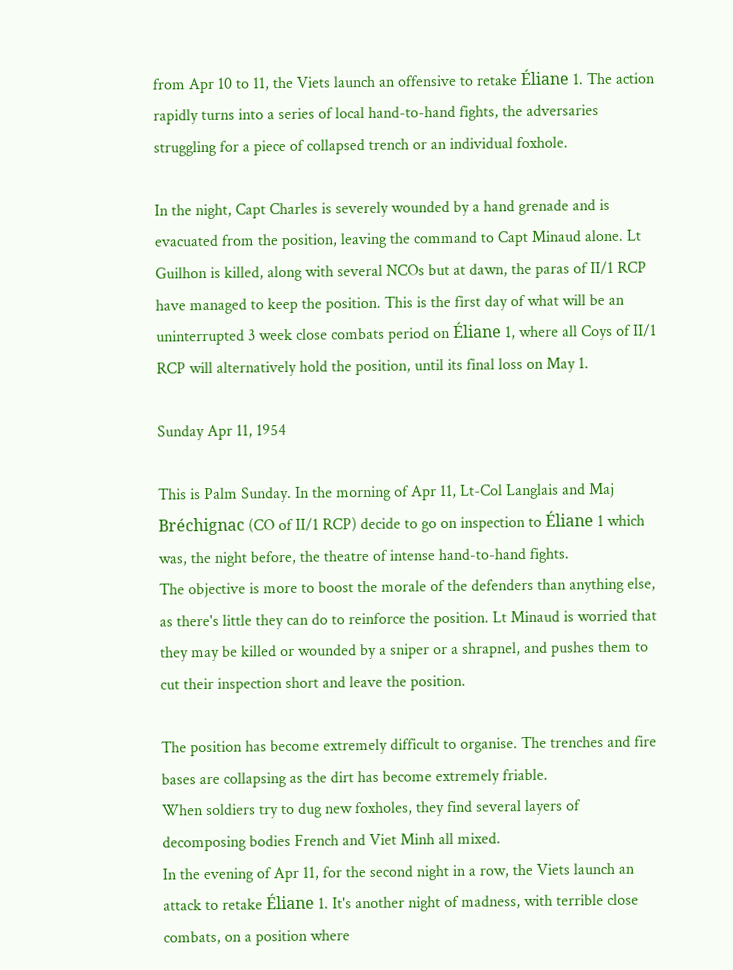from Apr 10 to 11, the Viets launch an offensive to retake Éliane 1. The action rapidly turns into a series of local hand-to-hand fights, the adversaries struggling for a piece of collapsed trench or an individual foxhole.

In the night, Capt Charles is severely wounded by a hand grenade and is evacuated from the position, leaving the command to Capt Minaud alone. Lt Guilhon is killed, along with several NCOs but at dawn, the paras of II/1 RCP have managed to keep the position. This is the first day of what will be an uninterrupted 3 week close combats period on Éliane 1, where all Coys of II/1 RCP will alternatively hold the position, until its final loss on May 1.

Sunday Apr 11, 1954

This is Palm Sunday. In the morning of Apr 11, Lt-Col Langlais and Maj Bréchignac (CO of II/1 RCP) decide to go on inspection to Éliane 1 which was, the night before, the theatre of intense hand-to-hand fights.
The objective is more to boost the morale of the defenders than anything else, as there's little they can do to reinforce the position. Lt Minaud is worried that they may be killed or wounded by a sniper or a shrapnel, and pushes them to cut their inspection short and leave the position.

The position has become extremely difficult to organise. The trenches and fire bases are collapsing as the dirt has become extremely friable.
When soldiers try to dug new foxholes, they find several layers of decomposing bodies French and Viet Minh all mixed.
In the evening of Apr 11, for the second night in a row, the Viets launch an attack to retake Éliane 1. It's another night of madness, with terrible close combats, on a position where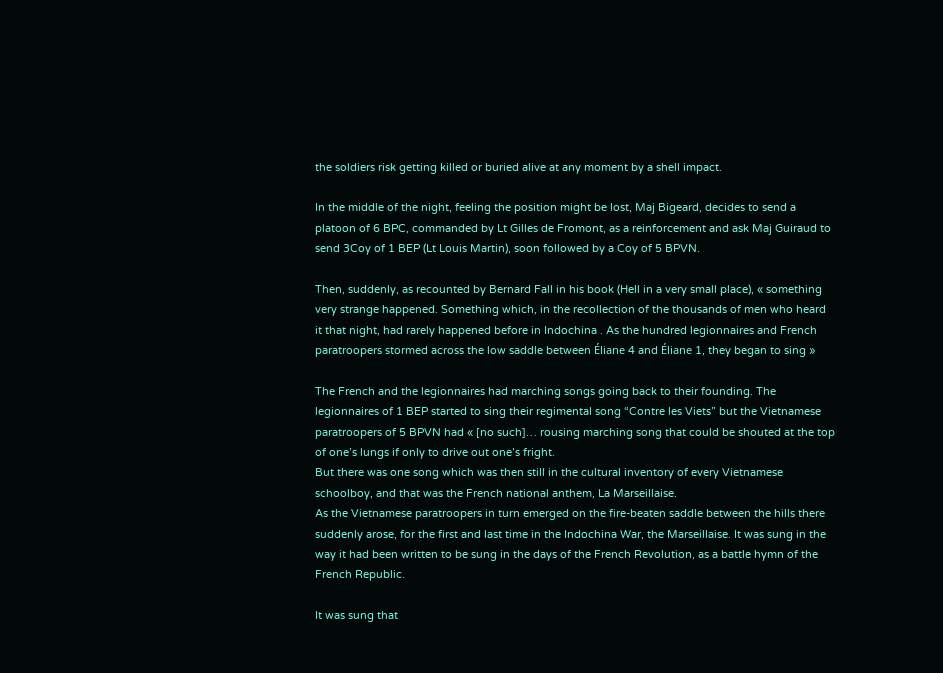the soldiers risk getting killed or buried alive at any moment by a shell impact.

In the middle of the night, feeling the position might be lost, Maj Bigeard, decides to send a platoon of 6 BPC, commanded by Lt Gilles de Fromont, as a reinforcement and ask Maj Guiraud to send 3Coy of 1 BEP (Lt Louis Martin), soon followed by a Coy of 5 BPVN.

Then, suddenly, as recounted by Bernard Fall in his book (Hell in a very small place), « something very strange happened. Something which, in the recollection of the thousands of men who heard it that night, had rarely happened before in Indochina . As the hundred legionnaires and French paratroopers stormed across the low saddle between Éliane 4 and Éliane 1, they began to sing »

The French and the legionnaires had marching songs going back to their founding. The legionnaires of 1 BEP started to sing their regimental song “Contre les Viets” but the Vietnamese paratroopers of 5 BPVN had « [no such]… rousing marching song that could be shouted at the top of one’s lungs if only to drive out one’s fright.
But there was one song which was then still in the cultural inventory of every Vietnamese schoolboy, and that was the French national anthem, La Marseillaise.
As the Vietnamese paratroopers in turn emerged on the fire-beaten saddle between the hills there suddenly arose, for the first and last time in the Indochina War, the Marseillaise. It was sung in the way it had been written to be sung in the days of the French Revolution, as a battle hymn of the French Republic.

It was sung that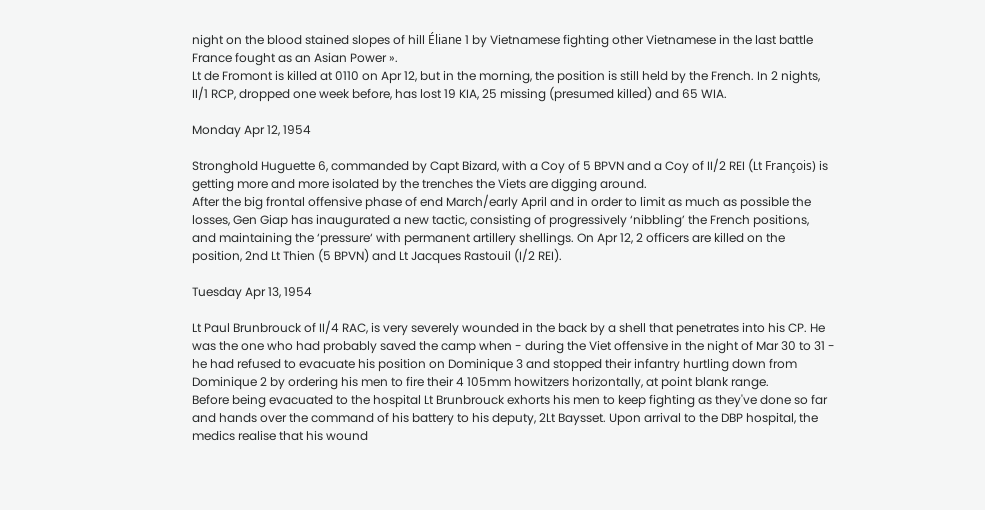night on the blood stained slopes of hill Éliane 1 by Vietnamese fighting other Vietnamese in the last battle France fought as an Asian Power ».
Lt de Fromont is killed at 0110 on Apr 12, but in the morning, the position is still held by the French. In 2 nights, II/1 RCP, dropped one week before, has lost 19 KIA, 25 missing (presumed killed) and 65 WIA.

Monday Apr 12, 1954

Stronghold Huguette 6, commanded by Capt Bizard, with a Coy of 5 BPVN and a Coy of II/2 REI (Lt François) is getting more and more isolated by the trenches the Viets are digging around.
After the big frontal offensive phase of end March/early April and in order to limit as much as possible the losses, Gen Giap has inaugurated a new tactic, consisting of progressively ‘nibbling’ the French positions, and maintaining the ‘pressure‘ with permanent artillery shellings. On Apr 12, 2 officers are killed on the position, 2nd Lt Thien (5 BPVN) and Lt Jacques Rastouil (I/2 REI).

Tuesday Apr 13, 1954

Lt Paul Brunbrouck of II/4 RAC, is very severely wounded in the back by a shell that penetrates into his CP. He was the one who had probably saved the camp when - during the Viet offensive in the night of Mar 30 to 31 - he had refused to evacuate his position on Dominique 3 and stopped their infantry hurtling down from Dominique 2 by ordering his men to fire their 4 105mm howitzers horizontally, at point blank range.
Before being evacuated to the hospital Lt Brunbrouck exhorts his men to keep fighting as they've done so far and hands over the command of his battery to his deputy, 2Lt Baysset. Upon arrival to the DBP hospital, the medics realise that his wound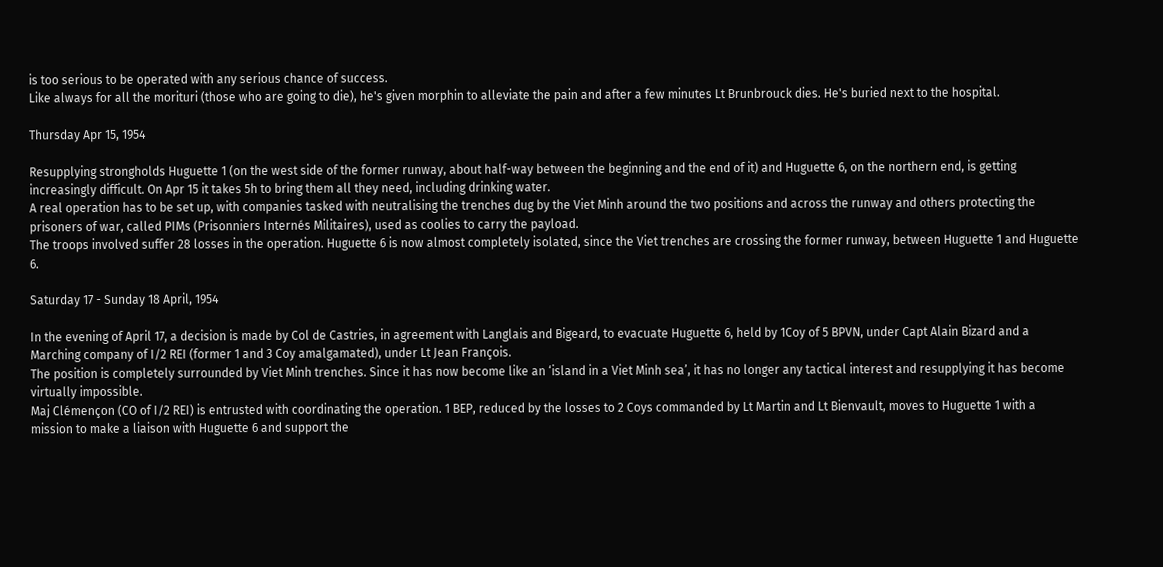is too serious to be operated with any serious chance of success.
Like always for all the morituri (those who are going to die), he's given morphin to alleviate the pain and after a few minutes Lt Brunbrouck dies. He's buried next to the hospital.

Thursday Apr 15, 1954

Resupplying strongholds Huguette 1 (on the west side of the former runway, about half-way between the beginning and the end of it) and Huguette 6, on the northern end, is getting increasingly difficult. On Apr 15 it takes 5h to bring them all they need, including drinking water.
A real operation has to be set up, with companies tasked with neutralising the trenches dug by the Viet Minh around the two positions and across the runway and others protecting the prisoners of war, called PIMs (Prisonniers Internés Militaires), used as coolies to carry the payload.
The troops involved suffer 28 losses in the operation. Huguette 6 is now almost completely isolated, since the Viet trenches are crossing the former runway, between Huguette 1 and Huguette 6.

Saturday 17 - Sunday 18 April, 1954

In the evening of April 17, a decision is made by Col de Castries, in agreement with Langlais and Bigeard, to evacuate Huguette 6, held by 1Coy of 5 BPVN, under Capt Alain Bizard and a Marching company of I/2 REI (former 1 and 3 Coy amalgamated), under Lt Jean François.
The position is completely surrounded by Viet Minh trenches. Since it has now become like an ‘island in a Viet Minh sea’, it has no longer any tactical interest and resupplying it has become virtually impossible.
Maj Clémençon (CO of I/2 REI) is entrusted with coordinating the operation. 1 BEP, reduced by the losses to 2 Coys commanded by Lt Martin and Lt Bienvault, moves to Huguette 1 with a mission to make a liaison with Huguette 6 and support the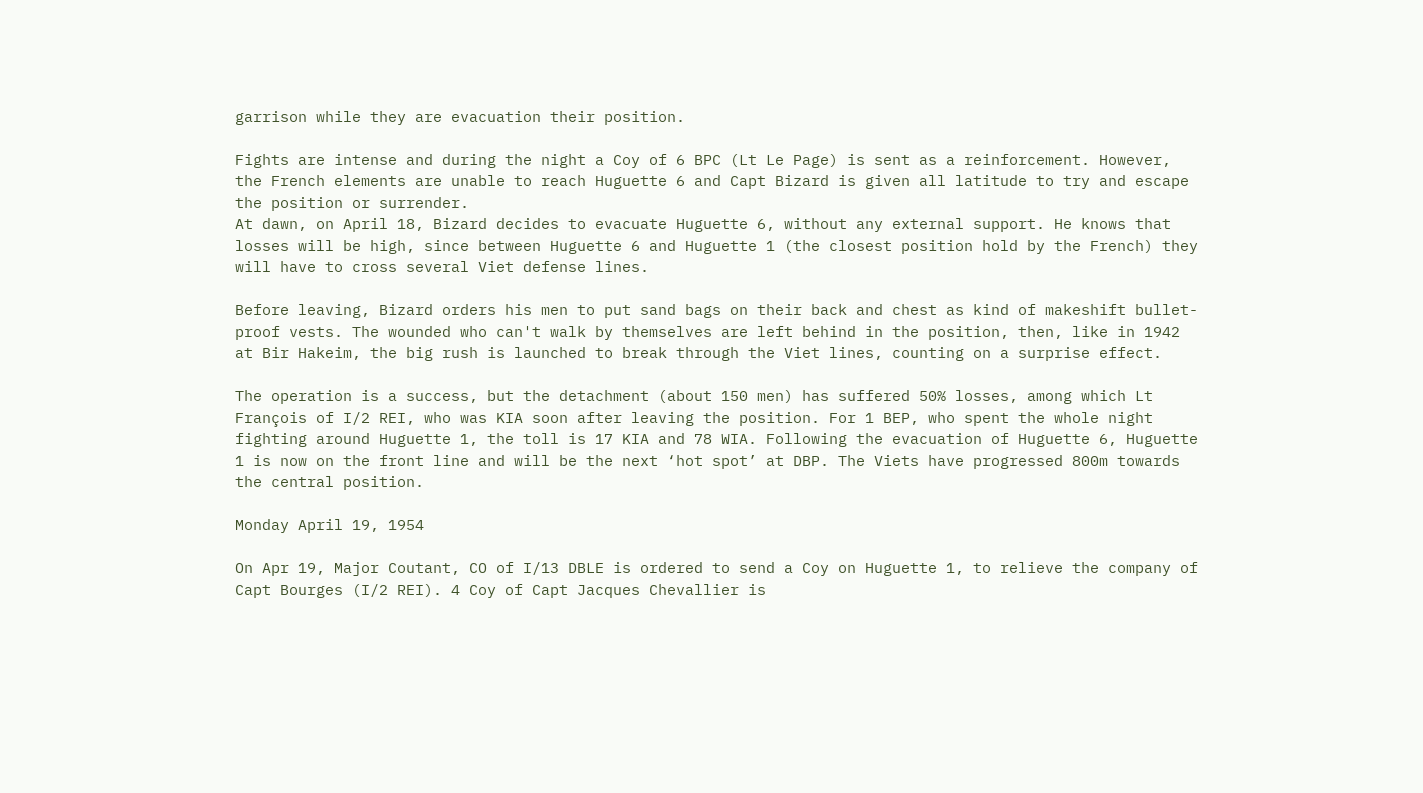garrison while they are evacuation their position.

Fights are intense and during the night a Coy of 6 BPC (Lt Le Page) is sent as a reinforcement. However, the French elements are unable to reach Huguette 6 and Capt Bizard is given all latitude to try and escape the position or surrender.
At dawn, on April 18, Bizard decides to evacuate Huguette 6, without any external support. He knows that losses will be high, since between Huguette 6 and Huguette 1 (the closest position hold by the French) they will have to cross several Viet defense lines.

Before leaving, Bizard orders his men to put sand bags on their back and chest as kind of makeshift bullet-proof vests. The wounded who can't walk by themselves are left behind in the position, then, like in 1942 at Bir Hakeim, the big rush is launched to break through the Viet lines, counting on a surprise effect.

The operation is a success, but the detachment (about 150 men) has suffered 50% losses, among which Lt François of I/2 REI, who was KIA soon after leaving the position. For 1 BEP, who spent the whole night fighting around Huguette 1, the toll is 17 KIA and 78 WIA. Following the evacuation of Huguette 6, Huguette 1 is now on the front line and will be the next ‘hot spot’ at DBP. The Viets have progressed 800m towards the central position.

Monday April 19, 1954

On Apr 19, Major Coutant, CO of I/13 DBLE is ordered to send a Coy on Huguette 1, to relieve the company of Capt Bourges (I/2 REI). 4 Coy of Capt Jacques Chevallier is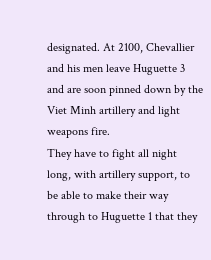designated. At 2100, Chevallier and his men leave Huguette 3 and are soon pinned down by the Viet Minh artillery and light weapons fire.
They have to fight all night long, with artillery support, to be able to make their way through to Huguette 1 that they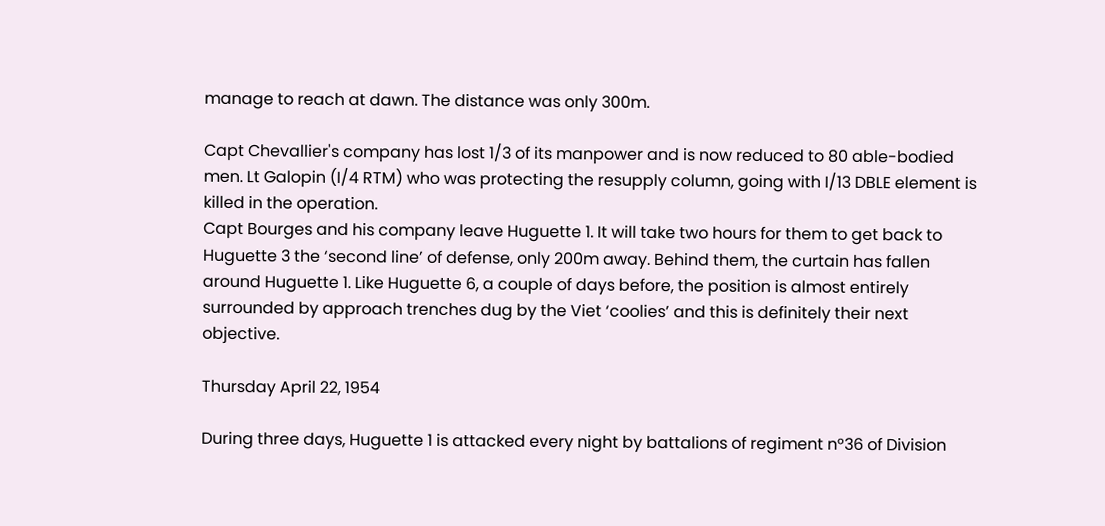manage to reach at dawn. The distance was only 300m.

Capt Chevallier's company has lost 1/3 of its manpower and is now reduced to 80 able-bodied men. Lt Galopin (I/4 RTM) who was protecting the resupply column, going with I/13 DBLE element is killed in the operation.
Capt Bourges and his company leave Huguette 1. It will take two hours for them to get back to Huguette 3 the ‘second line’ of defense, only 200m away. Behind them, the curtain has fallen around Huguette 1. Like Huguette 6, a couple of days before, the position is almost entirely surrounded by approach trenches dug by the Viet ‘coolies’ and this is definitely their next objective.

Thursday April 22, 1954

During three days, Huguette 1 is attacked every night by battalions of regiment n°36 of Division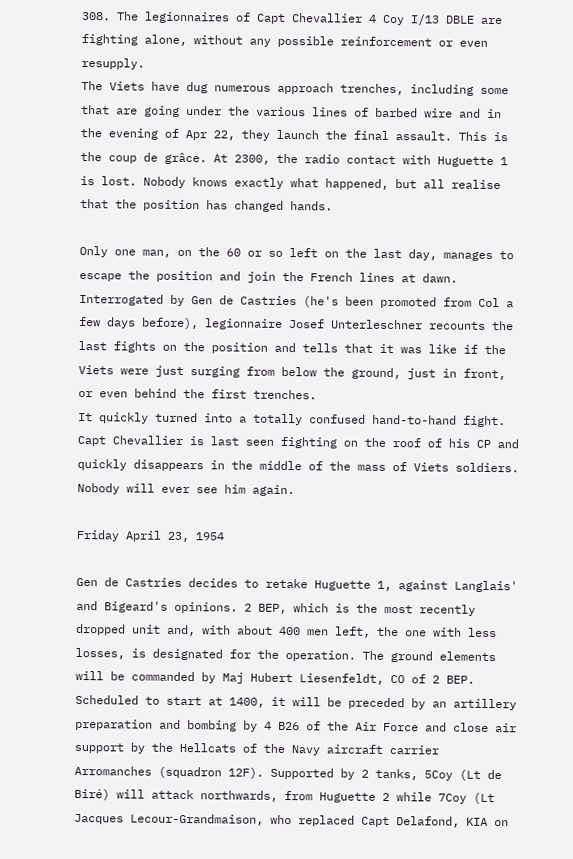308. The legionnaires of Capt Chevallier 4 Coy I/13 DBLE are fighting alone, without any possible reinforcement or even resupply.
The Viets have dug numerous approach trenches, including some that are going under the various lines of barbed wire and in the evening of Apr 22, they launch the final assault. This is the coup de grâce. At 2300, the radio contact with Huguette 1 is lost. Nobody knows exactly what happened, but all realise that the position has changed hands.

Only one man, on the 60 or so left on the last day, manages to escape the position and join the French lines at dawn. Interrogated by Gen de Castries (he's been promoted from Col a few days before), legionnaire Josef Unterleschner recounts the last fights on the position and tells that it was like if the Viets were just surging from below the ground, just in front, or even behind the first trenches.
It quickly turned into a totally confused hand-to-hand fight. Capt Chevallier is last seen fighting on the roof of his CP and quickly disappears in the middle of the mass of Viets soldiers. Nobody will ever see him again.

Friday April 23, 1954

Gen de Castries decides to retake Huguette 1, against Langlais' and Bigeard's opinions. 2 BEP, which is the most recently dropped unit and, with about 400 men left, the one with less losses, is designated for the operation. The ground elements will be commanded by Maj Hubert Liesenfeldt, CO of 2 BEP.
Scheduled to start at 1400, it will be preceded by an artillery preparation and bombing by 4 B26 of the Air Force and close air support by the Hellcats of the Navy aircraft carrier Arromanches (squadron 12F). Supported by 2 tanks, 5Coy (Lt de Biré) will attack northwards, from Huguette 2 while 7Coy (Lt Jacques Lecour-Grandmaison, who replaced Capt Delafond, KIA on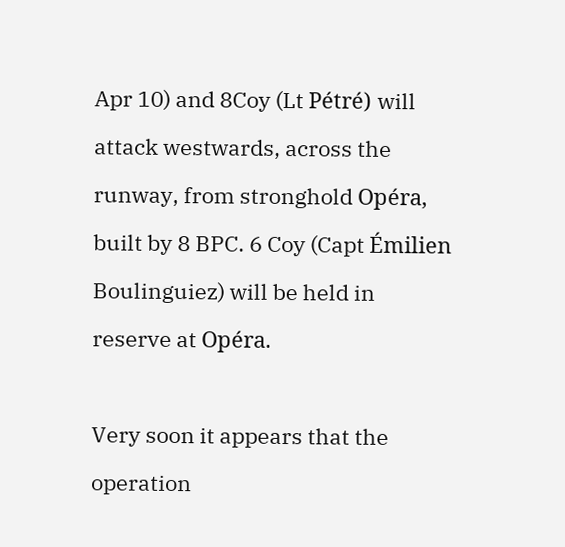Apr 10) and 8Coy (Lt Pétré) will attack westwards, across the runway, from stronghold Opéra, built by 8 BPC. 6 Coy (Capt Émilien Boulinguiez) will be held in reserve at Opéra.

Very soon it appears that the operation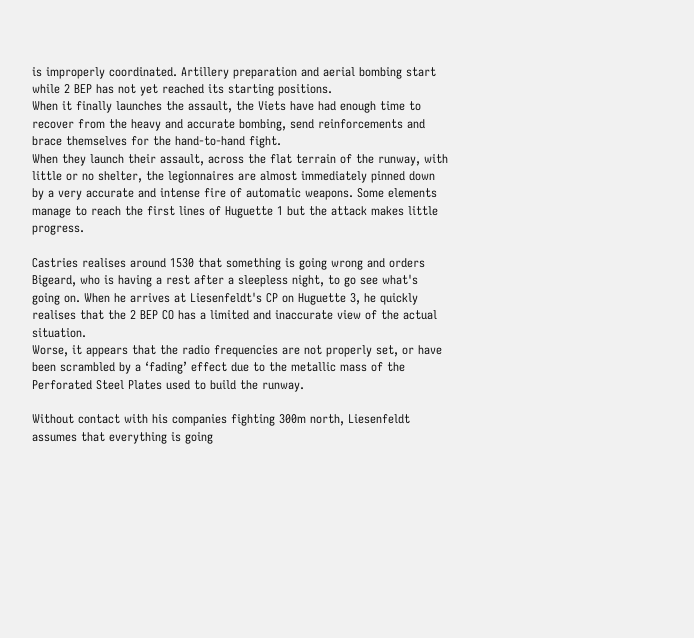is improperly coordinated. Artillery preparation and aerial bombing start while 2 BEP has not yet reached its starting positions.
When it finally launches the assault, the Viets have had enough time to recover from the heavy and accurate bombing, send reinforcements and brace themselves for the hand-to-hand fight.
When they launch their assault, across the flat terrain of the runway, with little or no shelter, the legionnaires are almost immediately pinned down by a very accurate and intense fire of automatic weapons. Some elements manage to reach the first lines of Huguette 1 but the attack makes little progress.

Castries realises around 1530 that something is going wrong and orders Bigeard, who is having a rest after a sleepless night, to go see what's going on. When he arrives at Liesenfeldt's CP on Huguette 3, he quickly realises that the 2 BEP CO has a limited and inaccurate view of the actual situation.
Worse, it appears that the radio frequencies are not properly set, or have been scrambled by a ‘fading’ effect due to the metallic mass of the Perforated Steel Plates used to build the runway.

Without contact with his companies fighting 300m north, Liesenfeldt assumes that everything is going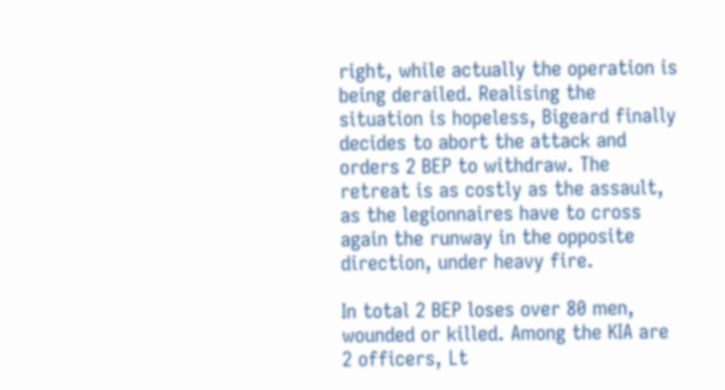right, while actually the operation is being derailed. Realising the situation is hopeless, Bigeard finally decides to abort the attack and orders 2 BEP to withdraw. The retreat is as costly as the assault, as the legionnaires have to cross again the runway in the opposite direction, under heavy fire.

In total 2 BEP loses over 80 men, wounded or killed. Among the KIA are 2 officers, Lt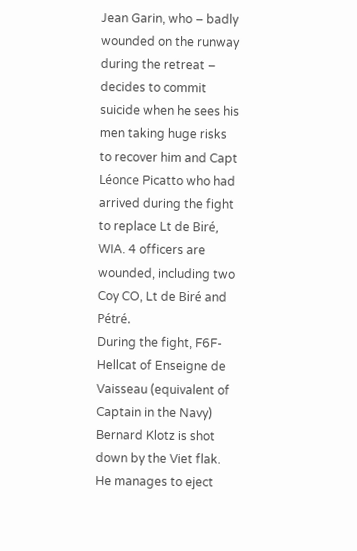Jean Garin, who – badly wounded on the runway during the retreat – decides to commit suicide when he sees his men taking huge risks to recover him and Capt Léonce Picatto who had arrived during the fight to replace Lt de Biré, WIA. 4 officers are wounded, including two Coy CO, Lt de Biré and Pétré.
During the fight, F6F-Hellcat of Enseigne de Vaisseau (equivalent of Captain in the Navy) Bernard Klotz is shot down by the Viet flak. He manages to eject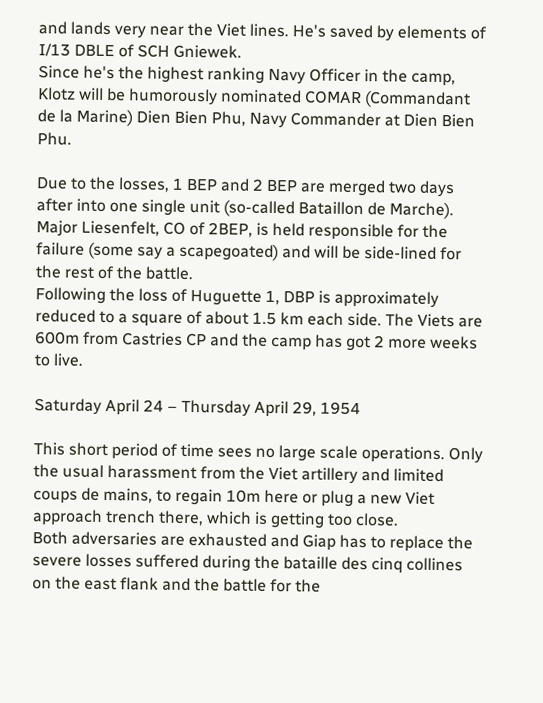and lands very near the Viet lines. He's saved by elements of I/13 DBLE of SCH Gniewek.
Since he's the highest ranking Navy Officer in the camp, Klotz will be humorously nominated COMAR (Commandant de la Marine) Dien Bien Phu, Navy Commander at Dien Bien Phu.

Due to the losses, 1 BEP and 2 BEP are merged two days after into one single unit (so-called Bataillon de Marche). Major Liesenfelt, CO of 2BEP, is held responsible for the failure (some say a scapegoated) and will be side-lined for the rest of the battle.
Following the loss of Huguette 1, DBP is approximately reduced to a square of about 1.5 km each side. The Viets are 600m from Castries CP and the camp has got 2 more weeks to live.

Saturday April 24 – Thursday April 29, 1954

This short period of time sees no large scale operations. Only the usual harassment from the Viet artillery and limited coups de mains, to regain 10m here or plug a new Viet approach trench there, which is getting too close.
Both adversaries are exhausted and Giap has to replace the severe losses suffered during the bataille des cinq collines on the east flank and the battle for the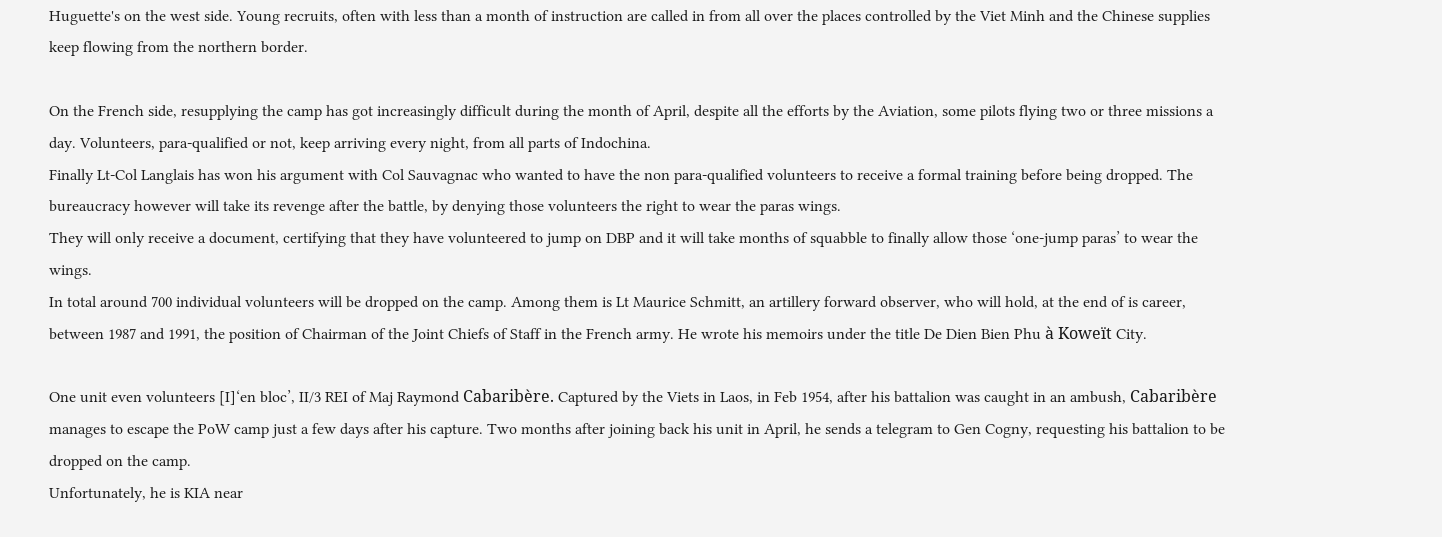Huguette's on the west side. Young recruits, often with less than a month of instruction are called in from all over the places controlled by the Viet Minh and the Chinese supplies keep flowing from the northern border.

On the French side, resupplying the camp has got increasingly difficult during the month of April, despite all the efforts by the Aviation, some pilots flying two or three missions a day. Volunteers, para-qualified or not, keep arriving every night, from all parts of Indochina.
Finally Lt-Col Langlais has won his argument with Col Sauvagnac who wanted to have the non para-qualified volunteers to receive a formal training before being dropped. The bureaucracy however will take its revenge after the battle, by denying those volunteers the right to wear the paras wings.
They will only receive a document, certifying that they have volunteered to jump on DBP and it will take months of squabble to finally allow those ‘one-jump paras’ to wear the wings.
In total around 700 individual volunteers will be dropped on the camp. Among them is Lt Maurice Schmitt, an artillery forward observer, who will hold, at the end of is career, between 1987 and 1991, the position of Chairman of the Joint Chiefs of Staff in the French army. He wrote his memoirs under the title De Dien Bien Phu à Koweït City.

One unit even volunteers [I]‘en bloc’, II/3 REI of Maj Raymond Cabaribère. Captured by the Viets in Laos, in Feb 1954, after his battalion was caught in an ambush, Cabaribère manages to escape the PoW camp just a few days after his capture. Two months after joining back his unit in April, he sends a telegram to Gen Cogny, requesting his battalion to be dropped on the camp.
Unfortunately, he is KIA near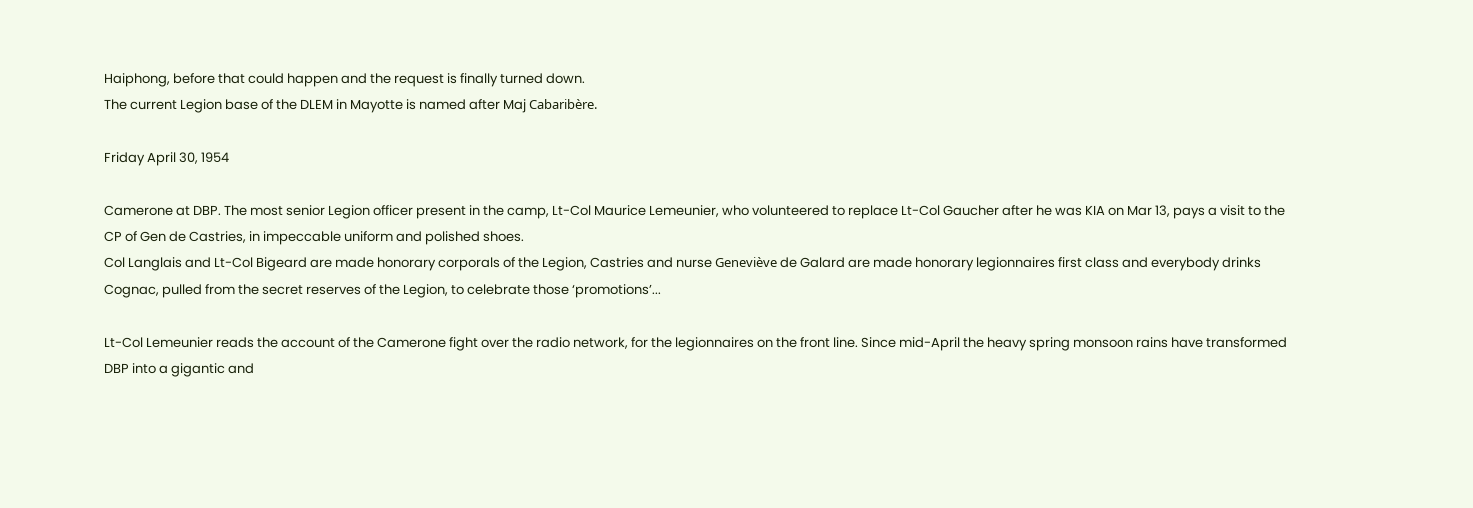Haiphong, before that could happen and the request is finally turned down.
The current Legion base of the DLEM in Mayotte is named after Maj Cabaribère.

Friday April 30, 1954

Camerone at DBP. The most senior Legion officer present in the camp, Lt-Col Maurice Lemeunier, who volunteered to replace Lt-Col Gaucher after he was KIA on Mar 13, pays a visit to the CP of Gen de Castries, in impeccable uniform and polished shoes.
Col Langlais and Lt-Col Bigeard are made honorary corporals of the Legion, Castries and nurse Geneviève de Galard are made honorary legionnaires first class and everybody drinks Cognac, pulled from the secret reserves of the Legion, to celebrate those ‘promotions’...

Lt-Col Lemeunier reads the account of the Camerone fight over the radio network, for the legionnaires on the front line. Since mid-April the heavy spring monsoon rains have transformed DBP into a gigantic and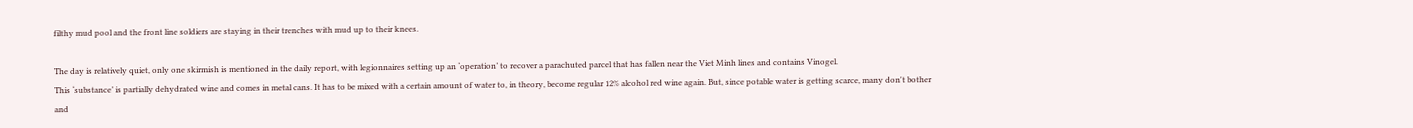filthy mud pool and the front line soldiers are staying in their trenches with mud up to their knees.

The day is relatively quiet, only one skirmish is mentioned in the daily report, with legionnaires setting up an ‘operation’ to recover a parachuted parcel that has fallen near the Viet Minh lines and contains Vinogel.
This ‘substance’ is partially dehydrated wine and comes in metal cans. It has to be mixed with a certain amount of water to, in theory, become regular 12% alcohol red wine again. But, since potable water is getting scarce, many don't bother and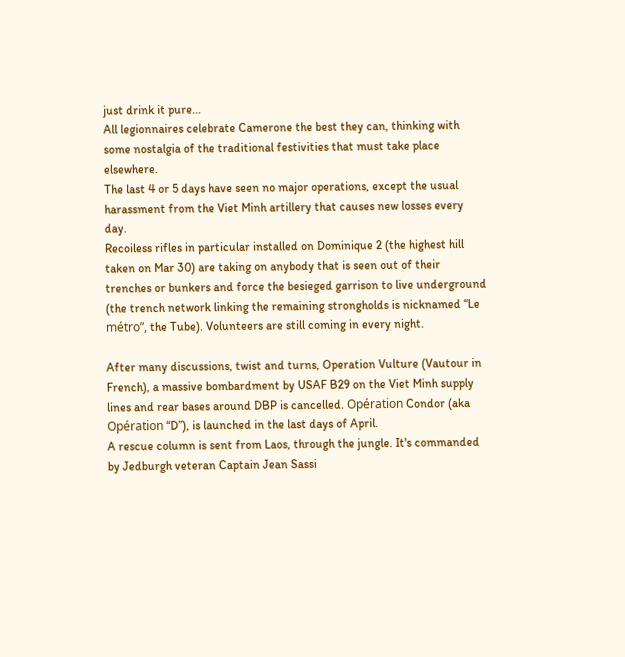just drink it pure...
All legionnaires celebrate Camerone the best they can, thinking with some nostalgia of the traditional festivities that must take place elsewhere.
The last 4 or 5 days have seen no major operations, except the usual harassment from the Viet Minh artillery that causes new losses every day.
Recoiless rifles in particular installed on Dominique 2 (the highest hill taken on Mar 30) are taking on anybody that is seen out of their trenches or bunkers and force the besieged garrison to live underground (the trench network linking the remaining strongholds is nicknamed “Le métro”, the Tube). Volunteers are still coming in every night.

After many discussions, twist and turns, Operation Vulture (Vautour in French), a massive bombardment by USAF B29 on the Viet Minh supply lines and rear bases around DBP is cancelled. Opération Condor (aka Opération “D”), is launched in the last days of April.
A rescue column is sent from Laos, through the jungle. It's commanded by Jedburgh veteran Captain Jean Sassi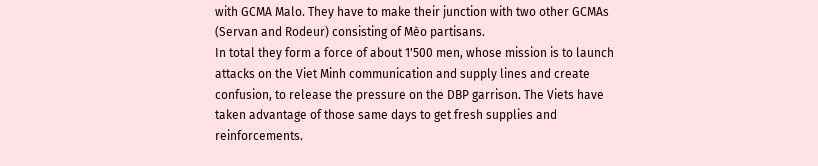with GCMA Malo. They have to make their junction with two other GCMAs (Servan and Rodeur) consisting of Mèo partisans.
In total they form a force of about 1'500 men, whose mission is to launch attacks on the Viet Minh communication and supply lines and create confusion, to release the pressure on the DBP garrison. The Viets have taken advantage of those same days to get fresh supplies and reinforcements.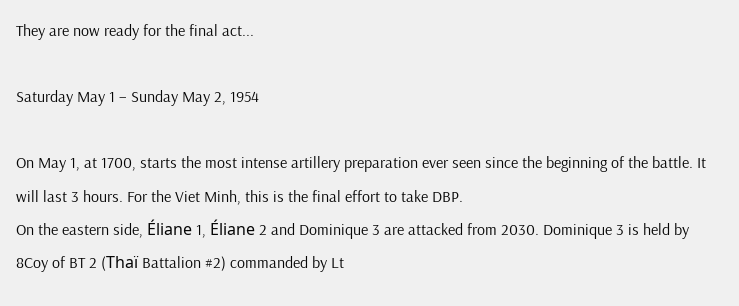They are now ready for the final act...

Saturday May 1 – Sunday May 2, 1954

On May 1, at 1700, starts the most intense artillery preparation ever seen since the beginning of the battle. It will last 3 hours. For the Viet Minh, this is the final effort to take DBP.
On the eastern side, Éliane 1, Éliane 2 and Dominique 3 are attacked from 2030. Dominique 3 is held by 8Coy of BT 2 (Thaï Battalion #2) commanded by Lt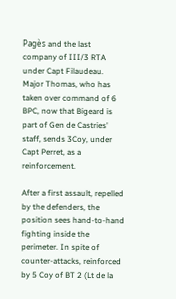Pagès and the last company of III/3 RTA under Capt Filaudeau. Major Thomas, who has taken over command of 6 BPC, now that Bigeard is part of Gen de Castries' staff, sends 3Coy, under Capt Perret, as a reinforcement.

After a first assault, repelled by the defenders, the position sees hand-to-hand fighting inside the perimeter. In spite of counter-attacks, reinforced by 5 Coy of BT 2 (Lt de la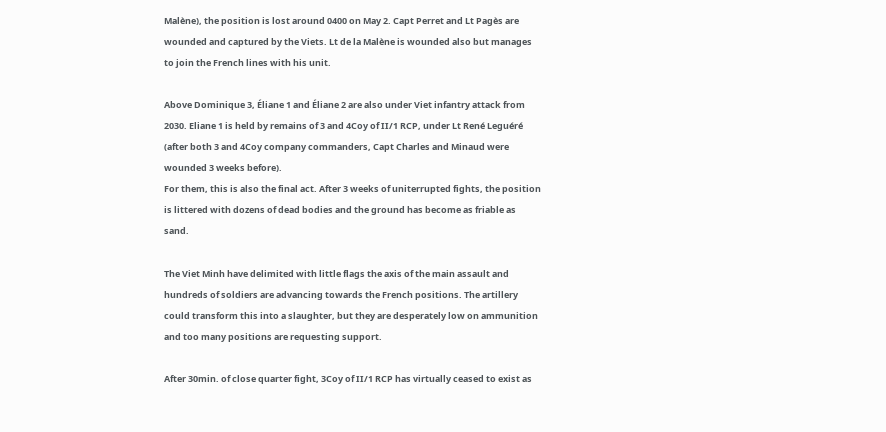Malène), the position is lost around 0400 on May 2. Capt Perret and Lt Pagès are wounded and captured by the Viets. Lt de la Malène is wounded also but manages to join the French lines with his unit.

Above Dominique 3, Éliane 1 and Éliane 2 are also under Viet infantry attack from 2030. Eliane 1 is held by remains of 3 and 4Coy of II/1 RCP, under Lt René Leguéré (after both 3 and 4Coy company commanders, Capt Charles and Minaud were wounded 3 weeks before).
For them, this is also the final act. After 3 weeks of uniterrupted fights, the position is littered with dozens of dead bodies and the ground has become as friable as sand.

The Viet Minh have delimited with little flags the axis of the main assault and hundreds of soldiers are advancing towards the French positions. The artillery could transform this into a slaughter, but they are desperately low on ammunition and too many positions are requesting support.

After 30min. of close quarter fight, 3Coy of II/1 RCP has virtually ceased to exist as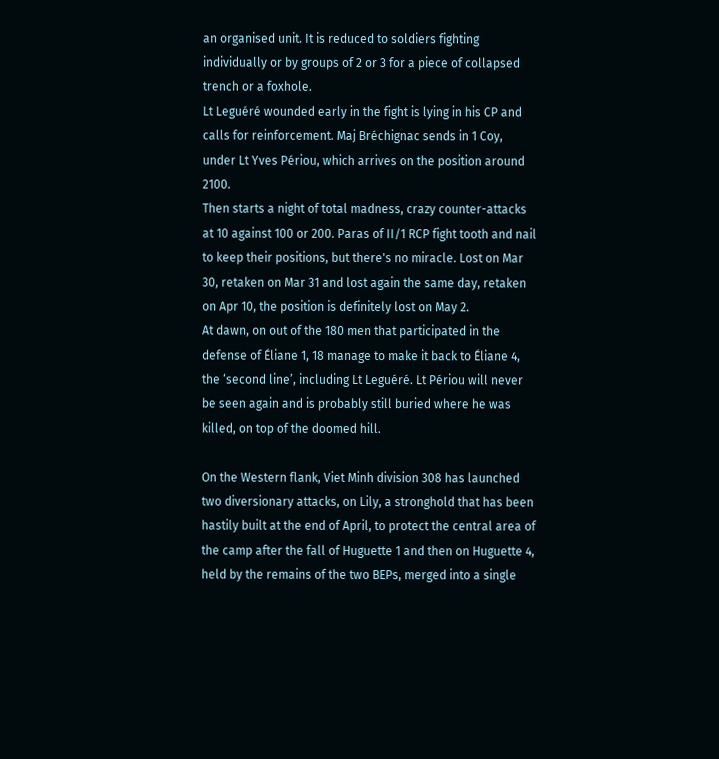an organised unit. It is reduced to soldiers fighting individually or by groups of 2 or 3 for a piece of collapsed trench or a foxhole.
Lt Leguéré wounded early in the fight is lying in his CP and calls for reinforcement. Maj Bréchignac sends in 1 Coy, under Lt Yves Périou, which arrives on the position around 2100.
Then starts a night of total madness, crazy counter-attacks at 10 against 100 or 200. Paras of II/1 RCP fight tooth and nail to keep their positions, but there's no miracle. Lost on Mar 30, retaken on Mar 31 and lost again the same day, retaken on Apr 10, the position is definitely lost on May 2.
At dawn, on out of the 180 men that participated in the defense of Éliane 1, 18 manage to make it back to Éliane 4, the ‘second line’, including Lt Leguéré. Lt Périou will never be seen again and is probably still buried where he was killed, on top of the doomed hill.

On the Western flank, Viet Minh division 308 has launched two diversionary attacks, on Lily, a stronghold that has been hastily built at the end of April, to protect the central area of the camp after the fall of Huguette 1 and then on Huguette 4, held by the remains of the two BEPs, merged into a single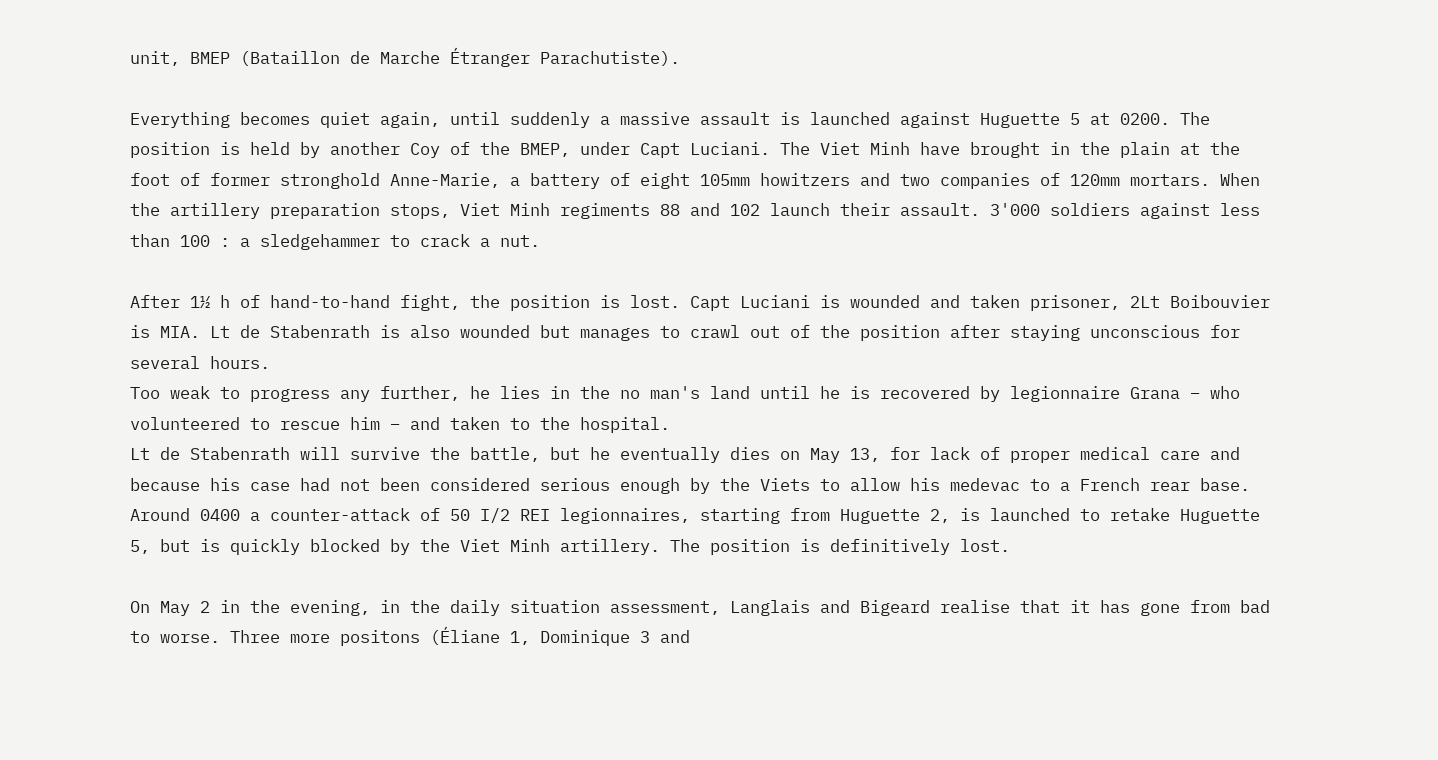unit, BMEP (Bataillon de Marche Étranger Parachutiste).

Everything becomes quiet again, until suddenly a massive assault is launched against Huguette 5 at 0200. The position is held by another Coy of the BMEP, under Capt Luciani. The Viet Minh have brought in the plain at the foot of former stronghold Anne-Marie, a battery of eight 105mm howitzers and two companies of 120mm mortars. When the artillery preparation stops, Viet Minh regiments 88 and 102 launch their assault. 3'000 soldiers against less than 100 : a sledgehammer to crack a nut.

After 1½ h of hand-to-hand fight, the position is lost. Capt Luciani is wounded and taken prisoner, 2Lt Boibouvier is MIA. Lt de Stabenrath is also wounded but manages to crawl out of the position after staying unconscious for several hours.
Too weak to progress any further, he lies in the no man's land until he is recovered by legionnaire Grana – who volunteered to rescue him – and taken to the hospital.
Lt de Stabenrath will survive the battle, but he eventually dies on May 13, for lack of proper medical care and because his case had not been considered serious enough by the Viets to allow his medevac to a French rear base.
Around 0400 a counter-attack of 50 I/2 REI legionnaires, starting from Huguette 2, is launched to retake Huguette 5, but is quickly blocked by the Viet Minh artillery. The position is definitively lost.

On May 2 in the evening, in the daily situation assessment, Langlais and Bigeard realise that it has gone from bad to worse. Three more positons (Éliane 1, Dominique 3 and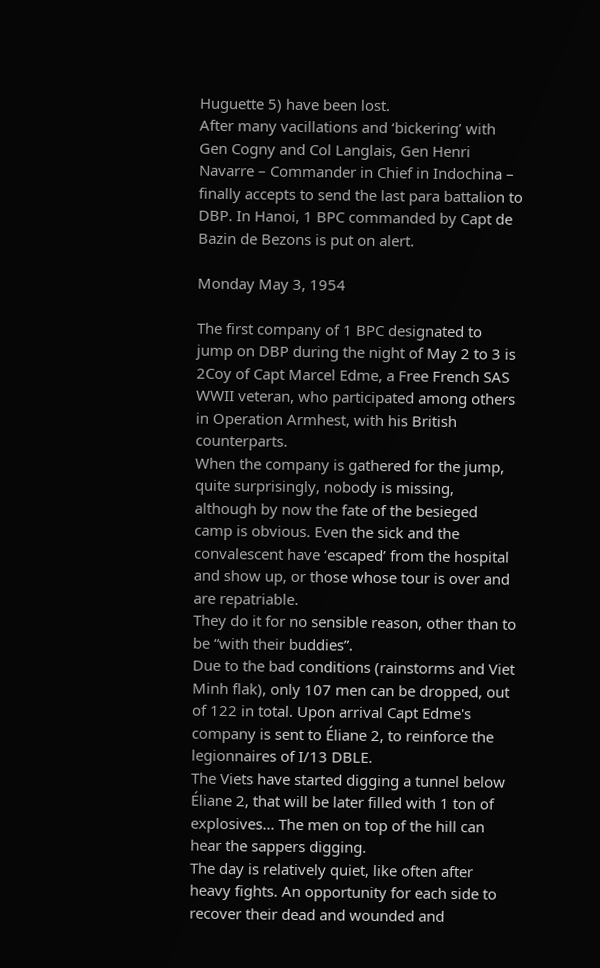Huguette 5) have been lost.
After many vacillations and ‘bickering’ with Gen Cogny and Col Langlais, Gen Henri Navarre – Commander in Chief in Indochina – finally accepts to send the last para battalion to DBP. In Hanoi, 1 BPC commanded by Capt de Bazin de Bezons is put on alert.

Monday May 3, 1954

The first company of 1 BPC designated to jump on DBP during the night of May 2 to 3 is 2Coy of Capt Marcel Edme, a Free French SAS WWII veteran, who participated among others in Operation Armhest, with his British counterparts.
When the company is gathered for the jump, quite surprisingly, nobody is missing, although by now the fate of the besieged camp is obvious. Even the sick and the convalescent have ‘escaped’ from the hospital and show up, or those whose tour is over and are repatriable.
They do it for no sensible reason, other than to be “with their buddies”.
Due to the bad conditions (rainstorms and Viet Minh flak), only 107 men can be dropped, out of 122 in total. Upon arrival Capt Edme's company is sent to Éliane 2, to reinforce the legionnaires of I/13 DBLE.
The Viets have started digging a tunnel below Éliane 2, that will be later filled with 1 ton of explosives... The men on top of the hill can hear the sappers digging.
The day is relatively quiet, like often after heavy fights. An opportunity for each side to recover their dead and wounded and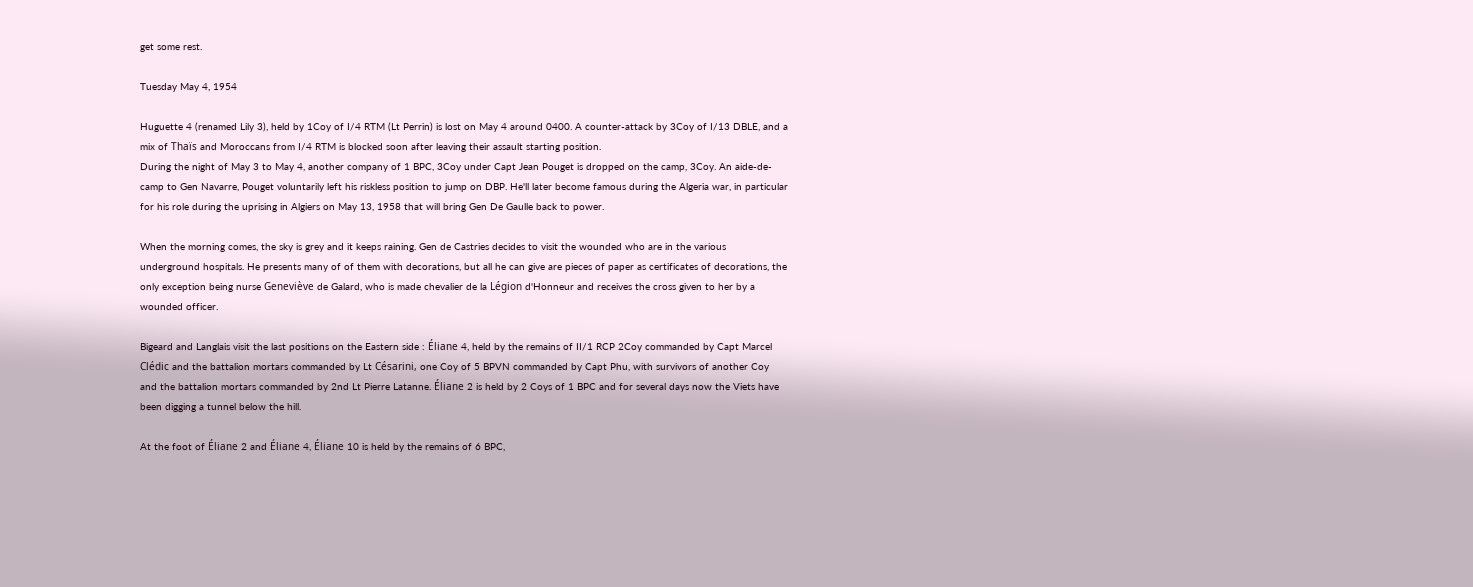get some rest.

Tuesday May 4, 1954

Huguette 4 (renamed Lily 3), held by 1Coy of I/4 RTM (Lt Perrin) is lost on May 4 around 0400. A counter-attack by 3Coy of I/13 DBLE, and a mix of Thaïs and Moroccans from I/4 RTM is blocked soon after leaving their assault starting position.
During the night of May 3 to May 4, another company of 1 BPC, 3Coy under Capt Jean Pouget is dropped on the camp, 3Coy. An aide-de-camp to Gen Navarre, Pouget voluntarily left his riskless position to jump on DBP. He'll later become famous during the Algeria war, in particular for his role during the uprising in Algiers on May 13, 1958 that will bring Gen De Gaulle back to power.

When the morning comes, the sky is grey and it keeps raining. Gen de Castries decides to visit the wounded who are in the various underground hospitals. He presents many of of them with decorations, but all he can give are pieces of paper as certificates of decorations, the only exception being nurse Geneviève de Galard, who is made chevalier de la Légion d'Honneur and receives the cross given to her by a wounded officer.

Bigeard and Langlais visit the last positions on the Eastern side : Éliane 4, held by the remains of II/1 RCP 2Coy commanded by Capt Marcel Clédic and the battalion mortars commanded by Lt Césarini, one Coy of 5 BPVN commanded by Capt Phu, with survivors of another Coy and the battalion mortars commanded by 2nd Lt Pierre Latanne. Éliane 2 is held by 2 Coys of 1 BPC and for several days now the Viets have been digging a tunnel below the hill.

At the foot of Éliane 2 and Éliane 4, Éliane 10 is held by the remains of 6 BPC,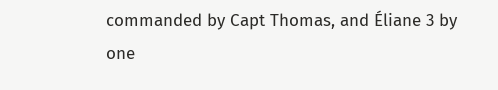commanded by Capt Thomas, and Éliane 3 by one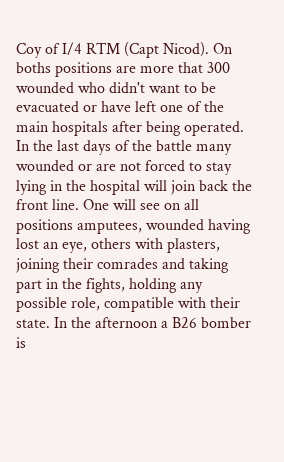Coy of I/4 RTM (Capt Nicod). On boths positions are more that 300 wounded who didn't want to be evacuated or have left one of the main hospitals after being operated.
In the last days of the battle many wounded or are not forced to stay lying in the hospital will join back the front line. One will see on all positions amputees, wounded having lost an eye, others with plasters, joining their comrades and taking part in the fights, holding any possible role, compatible with their state. In the afternoon a B26 bomber is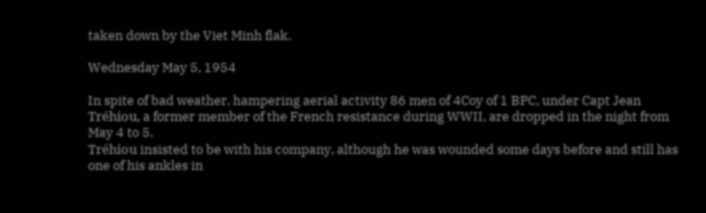taken down by the Viet Minh flak.

Wednesday May 5, 1954

In spite of bad weather, hampering aerial activity 86 men of 4Coy of 1 BPC, under Capt Jean Tréhiou, a former member of the French resistance during WWII, are dropped in the night from May 4 to 5.
Tréhiou insisted to be with his company, although he was wounded some days before and still has one of his ankles in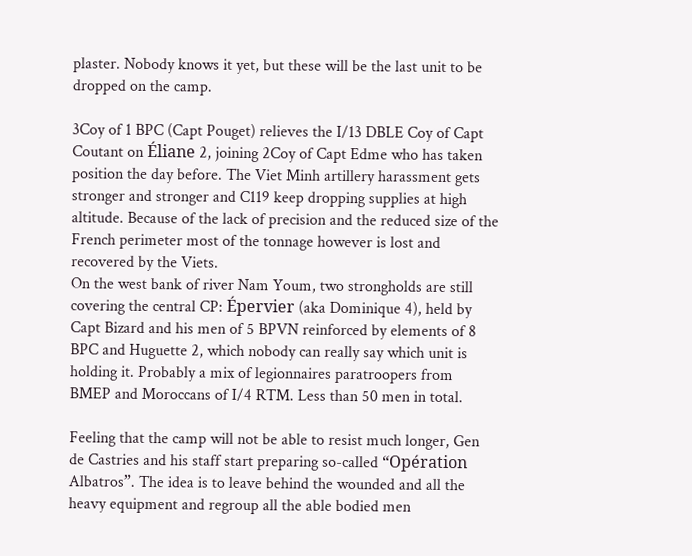plaster. Nobody knows it yet, but these will be the last unit to be dropped on the camp.

3Coy of 1 BPC (Capt Pouget) relieves the I/13 DBLE Coy of Capt Coutant on Éliane 2, joining 2Coy of Capt Edme who has taken position the day before. The Viet Minh artillery harassment gets stronger and stronger and C119 keep dropping supplies at high altitude. Because of the lack of precision and the reduced size of the French perimeter most of the tonnage however is lost and recovered by the Viets.
On the west bank of river Nam Youm, two strongholds are still covering the central CP: Épervier (aka Dominique 4), held by Capt Bizard and his men of 5 BPVN reinforced by elements of 8 BPC and Huguette 2, which nobody can really say which unit is holding it. Probably a mix of legionnaires paratroopers from BMEP and Moroccans of I/4 RTM. Less than 50 men in total.

Feeling that the camp will not be able to resist much longer, Gen de Castries and his staff start preparing so-called “Opération Albatros”. The idea is to leave behind the wounded and all the heavy equipment and regroup all the able bodied men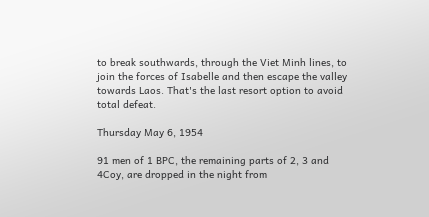to break southwards, through the Viet Minh lines, to join the forces of Isabelle and then escape the valley towards Laos. That's the last resort option to avoid total defeat.

Thursday May 6, 1954

91 men of 1 BPC, the remaining parts of 2, 3 and 4Coy, are dropped in the night from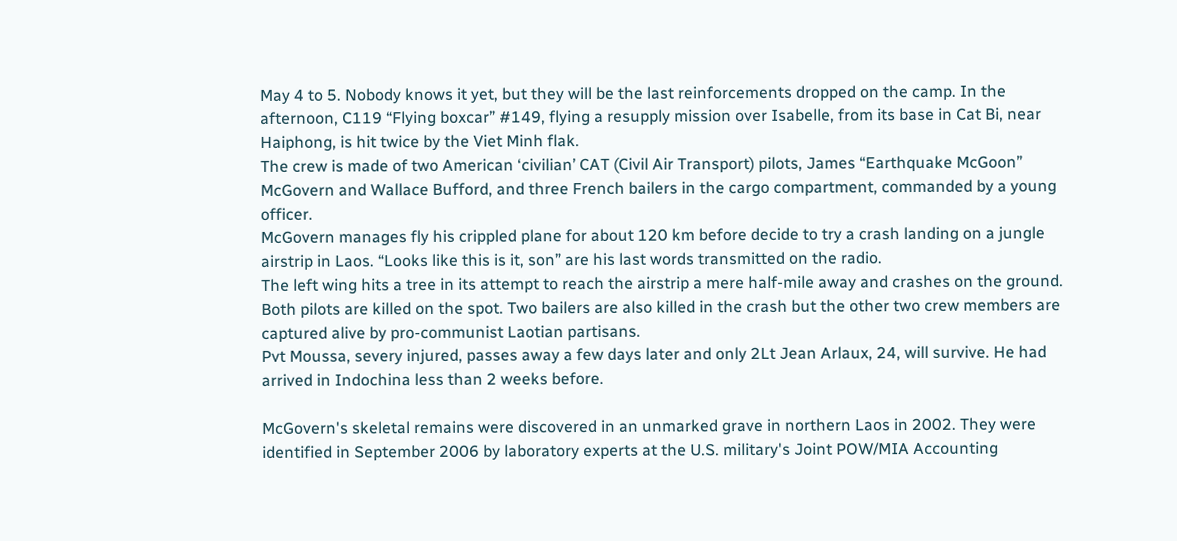May 4 to 5. Nobody knows it yet, but they will be the last reinforcements dropped on the camp. In the afternoon, C119 “Flying boxcar” #149, flying a resupply mission over Isabelle, from its base in Cat Bi, near Haiphong, is hit twice by the Viet Minh flak.
The crew is made of two American ‘civilian’ CAT (Civil Air Transport) pilots, James “Earthquake McGoon” McGovern and Wallace Bufford, and three French bailers in the cargo compartment, commanded by a young officer.
McGovern manages fly his crippled plane for about 120 km before decide to try a crash landing on a jungle airstrip in Laos. “Looks like this is it, son” are his last words transmitted on the radio.
The left wing hits a tree in its attempt to reach the airstrip a mere half-mile away and crashes on the ground. Both pilots are killed on the spot. Two bailers are also killed in the crash but the other two crew members are captured alive by pro-communist Laotian partisans.
Pvt Moussa, severy injured, passes away a few days later and only 2Lt Jean Arlaux, 24, will survive. He had arrived in Indochina less than 2 weeks before.

McGovern's skeletal remains were discovered in an unmarked grave in northern Laos in 2002. They were identified in September 2006 by laboratory experts at the U.S. military's Joint POW/MIA Accounting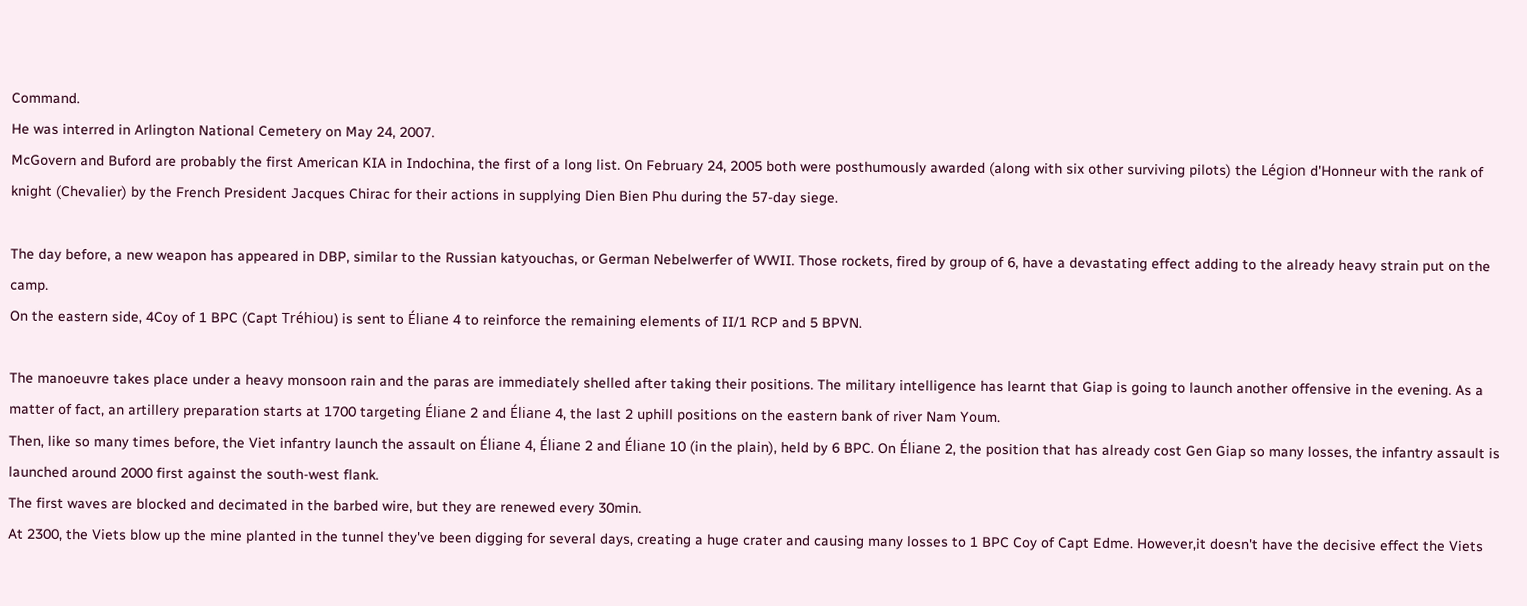Command.
He was interred in Arlington National Cemetery on May 24, 2007.
McGovern and Buford are probably the first American KIA in Indochina, the first of a long list. On February 24, 2005 both were posthumously awarded (along with six other surviving pilots) the Légion d'Honneur with the rank of knight (Chevalier) by the French President Jacques Chirac for their actions in supplying Dien Bien Phu during the 57-day siege.

The day before, a new weapon has appeared in DBP, similar to the Russian katyouchas, or German Nebelwerfer of WWII. Those rockets, fired by group of 6, have a devastating effect adding to the already heavy strain put on the camp.
On the eastern side, 4Coy of 1 BPC (Capt Tréhiou) is sent to Éliane 4 to reinforce the remaining elements of II/1 RCP and 5 BPVN.

The manoeuvre takes place under a heavy monsoon rain and the paras are immediately shelled after taking their positions. The military intelligence has learnt that Giap is going to launch another offensive in the evening. As a matter of fact, an artillery preparation starts at 1700 targeting Éliane 2 and Éliane 4, the last 2 uphill positions on the eastern bank of river Nam Youm.
Then, like so many times before, the Viet infantry launch the assault on Éliane 4, Éliane 2 and Éliane 10 (in the plain), held by 6 BPC. On Éliane 2, the position that has already cost Gen Giap so many losses, the infantry assault is launched around 2000 first against the south-west flank.
The first waves are blocked and decimated in the barbed wire, but they are renewed every 30min.
At 2300, the Viets blow up the mine planted in the tunnel they've been digging for several days, creating a huge crater and causing many losses to 1 BPC Coy of Capt Edme. However,it doesn't have the decisive effect the Viets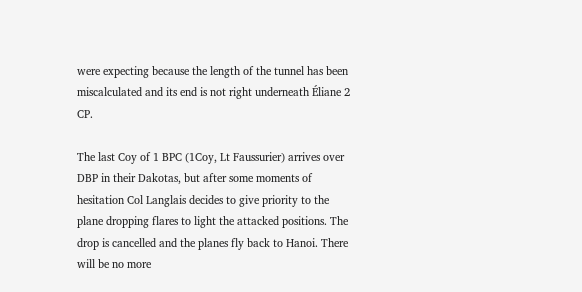were expecting because the length of the tunnel has been miscalculated and its end is not right underneath Éliane 2 CP.

The last Coy of 1 BPC (1Coy, Lt Faussurier) arrives over DBP in their Dakotas, but after some moments of hesitation Col Langlais decides to give priority to the plane dropping flares to light the attacked positions. The drop is cancelled and the planes fly back to Hanoi. There will be no more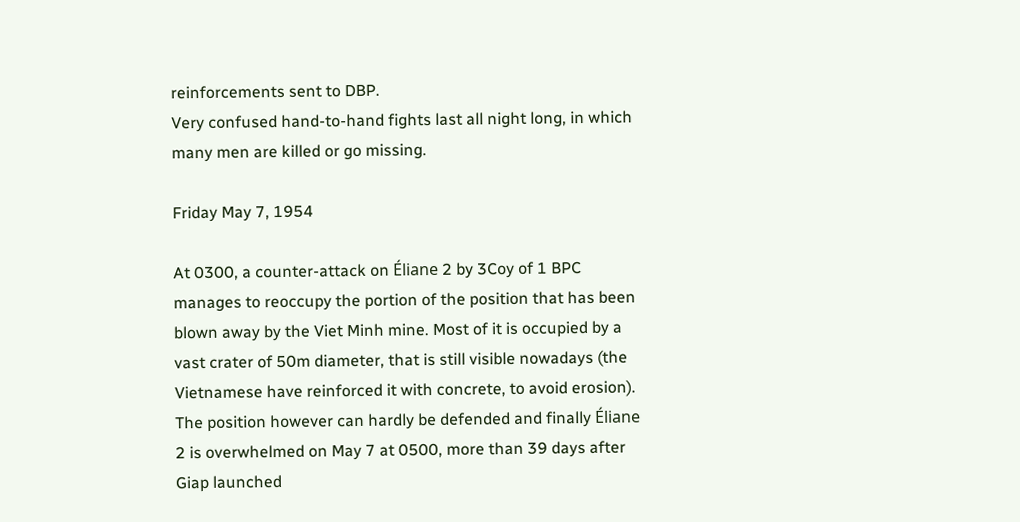reinforcements sent to DBP.
Very confused hand-to-hand fights last all night long, in which many men are killed or go missing.

Friday May 7, 1954

At 0300, a counter-attack on Éliane 2 by 3Coy of 1 BPC manages to reoccupy the portion of the position that has been blown away by the Viet Minh mine. Most of it is occupied by a vast crater of 50m diameter, that is still visible nowadays (the Vietnamese have reinforced it with concrete, to avoid erosion). The position however can hardly be defended and finally Éliane 2 is overwhelmed on May 7 at 0500, more than 39 days after Giap launched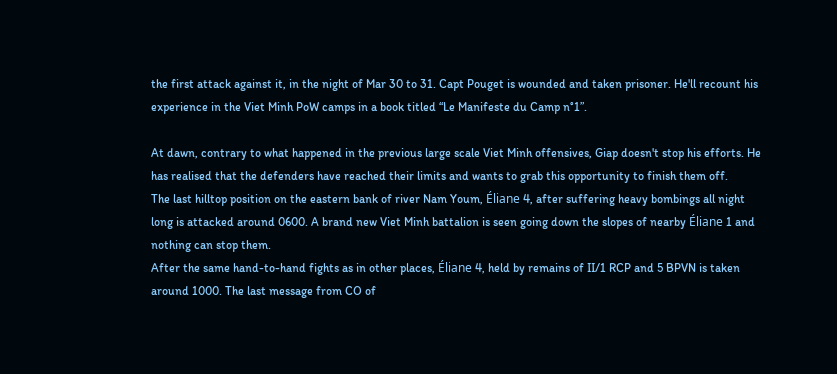the first attack against it, in the night of Mar 30 to 31. Capt Pouget is wounded and taken prisoner. He'll recount his experience in the Viet Minh PoW camps in a book titled “Le Manifeste du Camp n°1”.

At dawn, contrary to what happened in the previous large scale Viet Minh offensives, Giap doesn't stop his efforts. He has realised that the defenders have reached their limits and wants to grab this opportunity to finish them off.
The last hilltop position on the eastern bank of river Nam Youm, Éliane 4, after suffering heavy bombings all night long is attacked around 0600. A brand new Viet Minh battalion is seen going down the slopes of nearby Éliane 1 and nothing can stop them.
After the same hand-to-hand fights as in other places, Éliane 4, held by remains of II/1 RCP and 5 BPVN is taken around 1000. The last message from CO of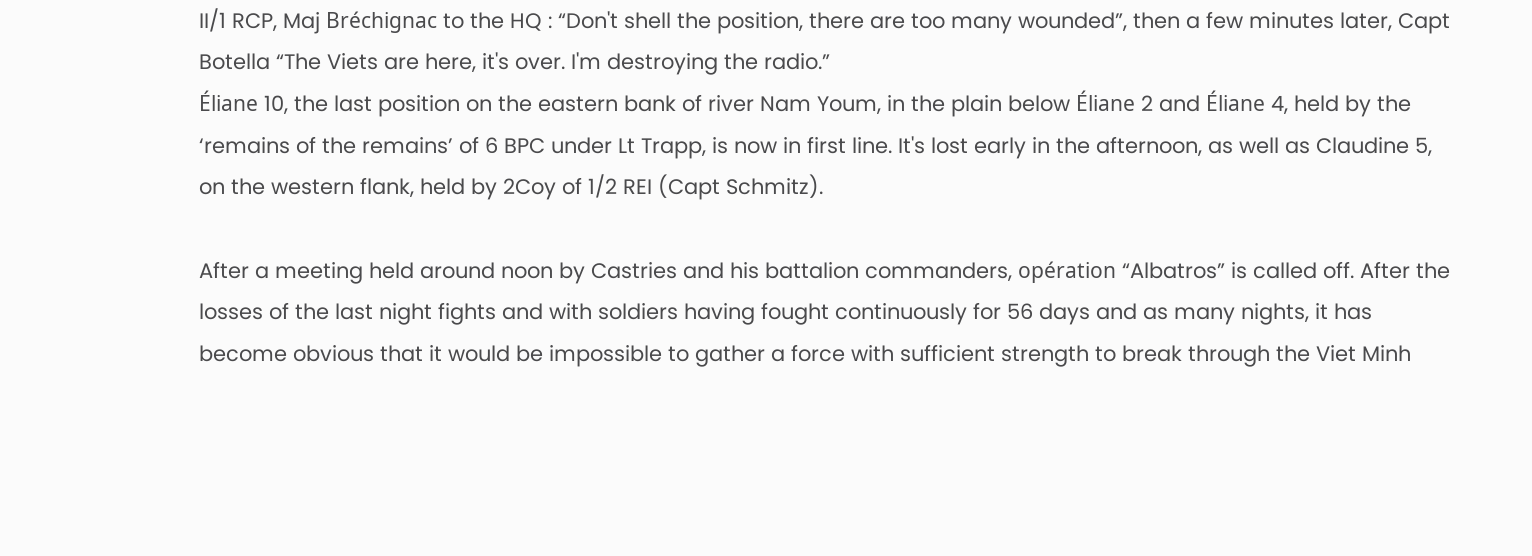II/1 RCP, Maj Bréchignac to the HQ : “Don't shell the position, there are too many wounded”, then a few minutes later, Capt Botella “The Viets are here, it's over. I'm destroying the radio.”
Éliane 10, the last position on the eastern bank of river Nam Youm, in the plain below Éliane 2 and Éliane 4, held by the ‘remains of the remains’ of 6 BPC under Lt Trapp, is now in first line. It's lost early in the afternoon, as well as Claudine 5, on the western flank, held by 2Coy of 1/2 REI (Capt Schmitz).

After a meeting held around noon by Castries and his battalion commanders, opération “Albatros” is called off. After the losses of the last night fights and with soldiers having fought continuously for 56 days and as many nights, it has become obvious that it would be impossible to gather a force with sufficient strength to break through the Viet Minh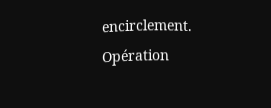encirclement.
Opération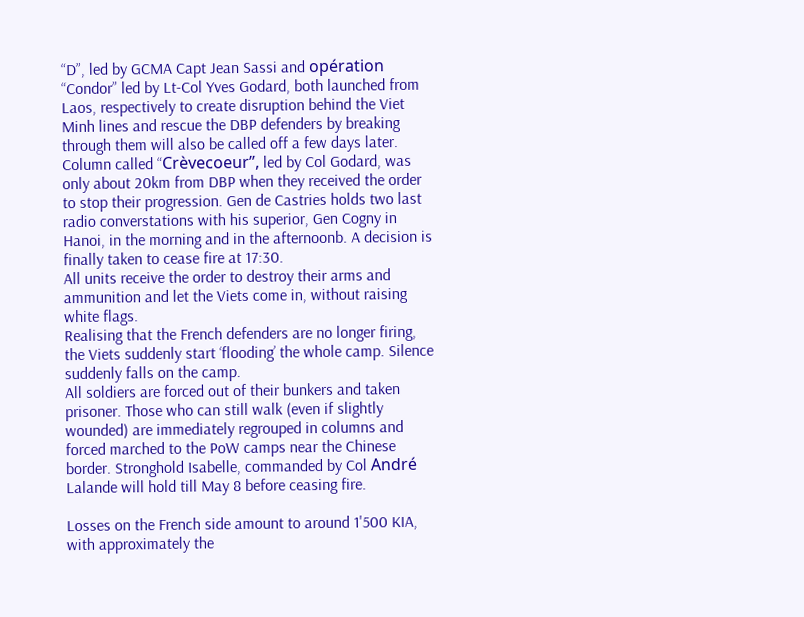“D”, led by GCMA Capt Jean Sassi and opération “Condor” led by Lt-Col Yves Godard, both launched from Laos, respectively to create disruption behind the Viet Minh lines and rescue the DBP defenders by breaking through them will also be called off a few days later.
Column called “Crèvecoeur”, led by Col Godard, was only about 20km from DBP when they received the order to stop their progression. Gen de Castries holds two last radio converstations with his superior, Gen Cogny in Hanoi, in the morning and in the afternoonb. A decision is finally taken to cease fire at 17:30.
All units receive the order to destroy their arms and ammunition and let the Viets come in, without raising white flags.
Realising that the French defenders are no longer firing, the Viets suddenly start ‘flooding’ the whole camp. Silence suddenly falls on the camp.
All soldiers are forced out of their bunkers and taken prisoner. Those who can still walk (even if slightly wounded) are immediately regrouped in columns and forced marched to the PoW camps near the Chinese border. Stronghold Isabelle, commanded by Col André Lalande will hold till May 8 before ceasing fire.

Losses on the French side amount to around 1'500 KIA, with approximately the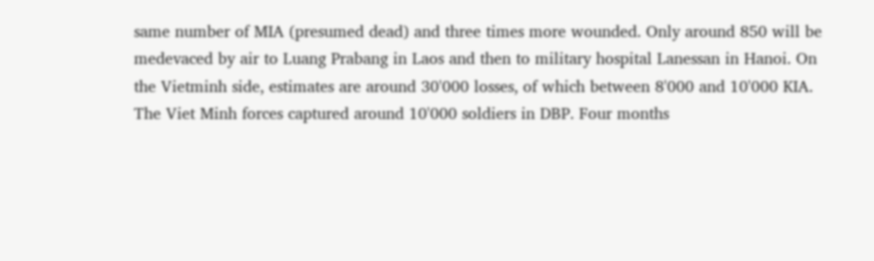same number of MIA (presumed dead) and three times more wounded. Only around 850 will be medevaced by air to Luang Prabang in Laos and then to military hospital Lanessan in Hanoi. On the Vietminh side, estimates are around 30'000 losses, of which between 8'000 and 10'000 KIA.
The Viet Minh forces captured around 10'000 soldiers in DBP. Four months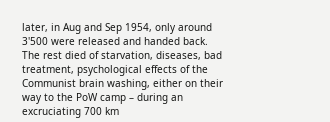later, in Aug and Sep 1954, only around 3'500 were released and handed back. The rest died of starvation, diseases, bad treatment, psychological effects of the Communist brain washing, either on their way to the PoW camp – during an excruciating 700 km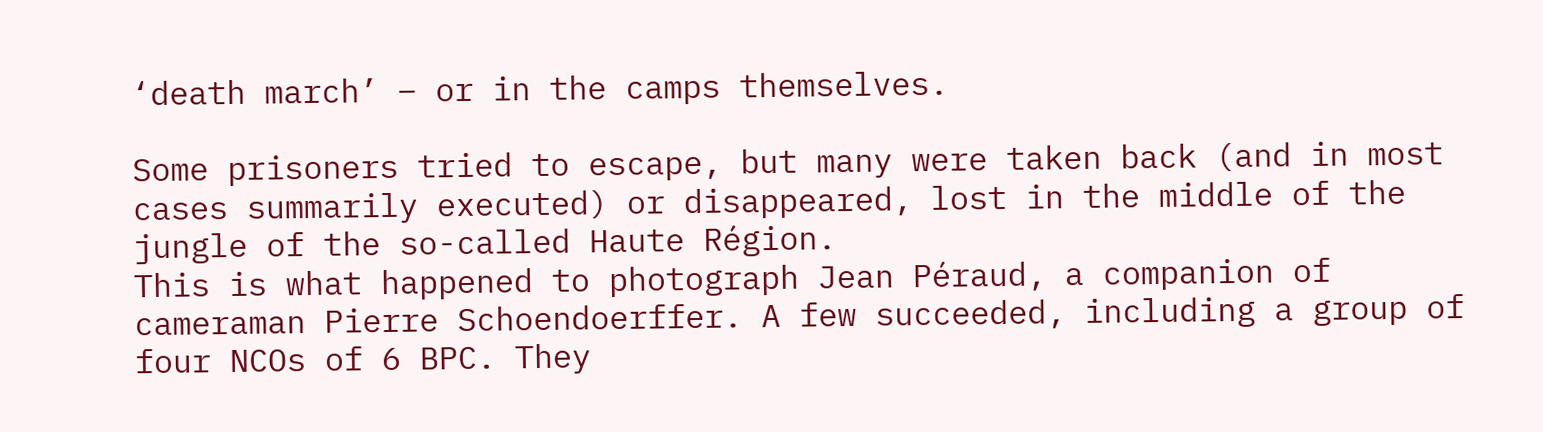‘death march’ – or in the camps themselves.

Some prisoners tried to escape, but many were taken back (and in most cases summarily executed) or disappeared, lost in the middle of the jungle of the so-called Haute Région.
This is what happened to photograph Jean Péraud, a companion of cameraman Pierre Schoendoerffer. A few succeeded, including a group of four NCOs of 6 BPC. They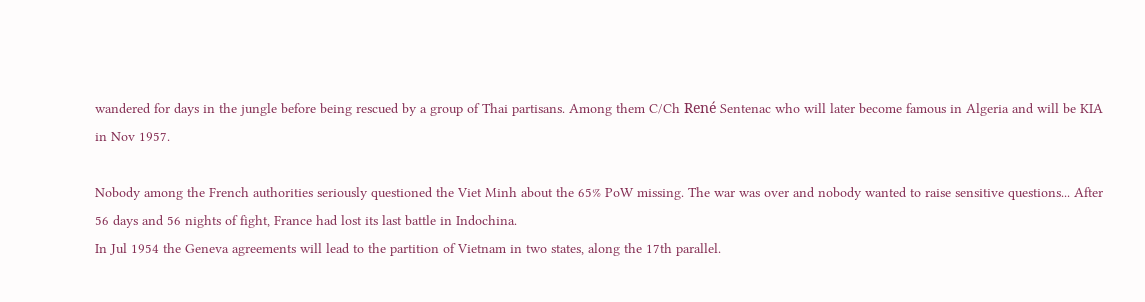wandered for days in the jungle before being rescued by a group of Thai partisans. Among them C/Ch René Sentenac who will later become famous in Algeria and will be KIA in Nov 1957.

Nobody among the French authorities seriously questioned the Viet Minh about the 65% PoW missing. The war was over and nobody wanted to raise sensitive questions... After 56 days and 56 nights of fight, France had lost its last battle in Indochina.
In Jul 1954 the Geneva agreements will lead to the partition of Vietnam in two states, along the 17th parallel.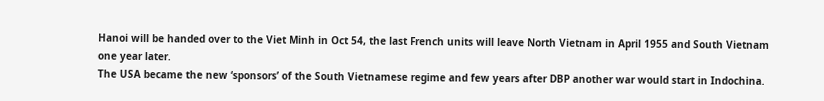Hanoi will be handed over to the Viet Minh in Oct 54, the last French units will leave North Vietnam in April 1955 and South Vietnam one year later.
The USA became the new ‘sponsors’ of the South Vietnamese regime and few years after DBP another war would start in Indochina.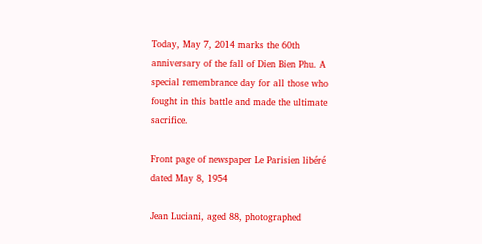Today, May 7, 2014 marks the 60th anniversary of the fall of Dien Bien Phu. A special remembrance day for all those who fought in this battle and made the ultimate sacrifice.

Front page of newspaper Le Parisien libéré dated May 8, 1954

Jean Luciani, aged 88, photographed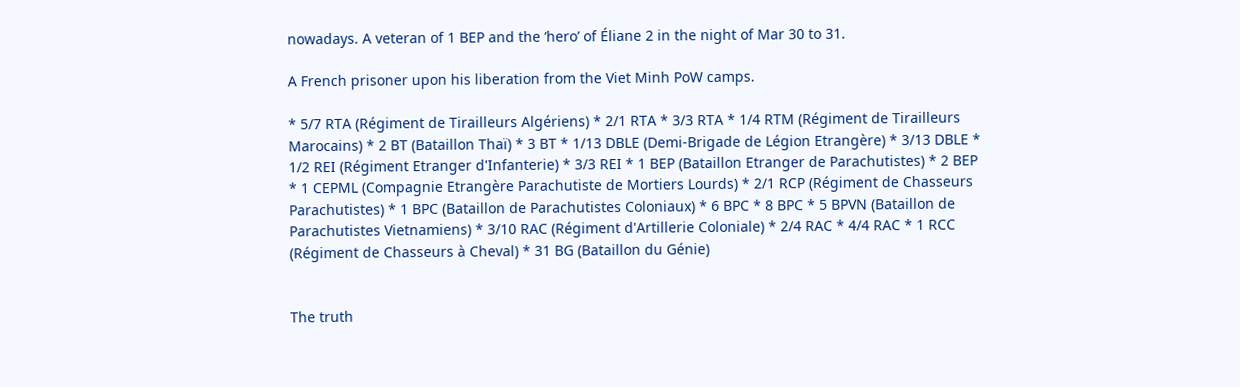nowadays. A veteran of 1 BEP and the ‘hero’ of Éliane 2 in the night of Mar 30 to 31.

A French prisoner upon his liberation from the Viet Minh PoW camps.

* 5/7 RTA (Régiment de Tirailleurs Algériens) * 2/1 RTA * 3/3 RTA * 1/4 RTM (Régiment de Tirailleurs Marocains) * 2 BT (Bataillon Thaï) * 3 BT * 1/13 DBLE (Demi-Brigade de Légion Etrangère) * 3/13 DBLE * 1/2 REI (Régiment Etranger d'Infanterie) * 3/3 REI * 1 BEP (Bataillon Etranger de Parachutistes) * 2 BEP * 1 CEPML (Compagnie Etrangère Parachutiste de Mortiers Lourds) * 2/1 RCP (Régiment de Chasseurs Parachutistes) * 1 BPC (Bataillon de Parachutistes Coloniaux) * 6 BPC * 8 BPC * 5 BPVN (Bataillon de Parachutistes Vietnamiens) * 3/10 RAC (Régiment d'Artillerie Coloniale) * 2/4 RAC * 4/4 RAC * 1 RCC (Régiment de Chasseurs à Cheval) * 31 BG (Bataillon du Génie)


The truth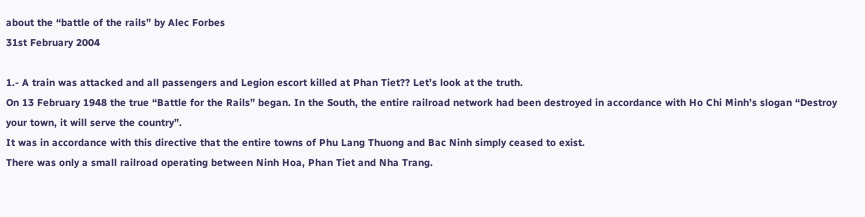about the “battle of the rails” by Alec Forbes
31st February 2004

1.- A train was attacked and all passengers and Legion escort killed at Phan Tiet?? Let’s look at the truth.
On 13 February 1948 the true “Battle for the Rails” began. In the South, the entire railroad network had been destroyed in accordance with Ho Chi Minh’s slogan “Destroy your town, it will serve the country”.
It was in accordance with this directive that the entire towns of Phu Lang Thuong and Bac Ninh simply ceased to exist.
There was only a small railroad operating between Ninh Hoa, Phan Tiet and Nha Trang.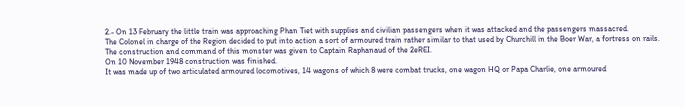2.- On 13 February the little train was approaching Phan Tiet with supplies and civilian passengers when it was attacked and the passengers massacred.
The Colonel in charge of the Region decided to put into action a sort of armoured train rather similar to that used by Churchill in the Boer War, a fortress on rails. The construction and command of this monster was given to Captain Raphanaud of the 2eREI.
On 10 November 1948 construction was finished.
It was made up of two articulated armoured locomotives, 14 wagons of which 8 were combat trucks, one wagon HQ or Papa Charlie, one armoured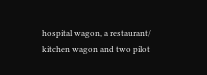hospital wagon, a restaurant/ kitchen wagon and two pilot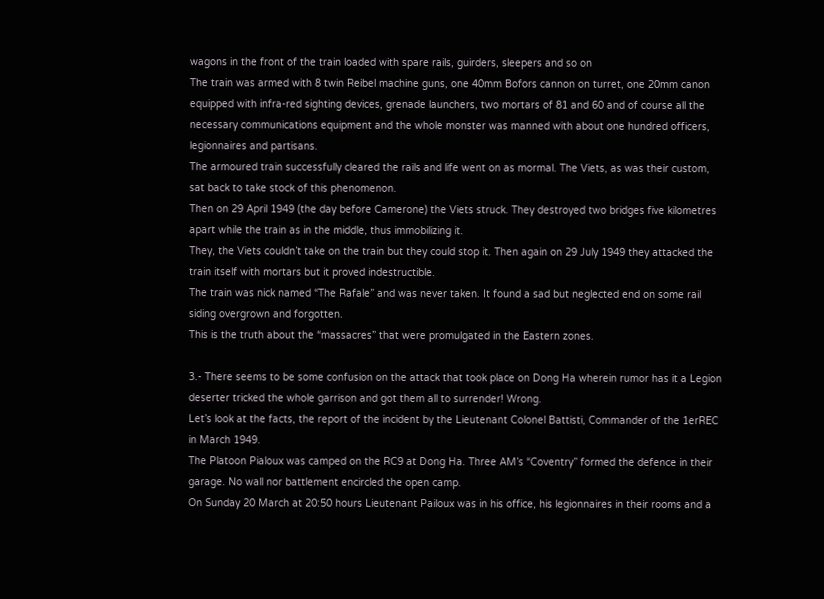wagons in the front of the train loaded with spare rails, guirders, sleepers and so on
The train was armed with 8 twin Reibel machine guns, one 40mm Bofors cannon on turret, one 20mm canon equipped with infra-red sighting devices, grenade launchers, two mortars of 81 and 60 and of course all the necessary communications equipment and the whole monster was manned with about one hundred officers, legionnaires and partisans.
The armoured train successfully cleared the rails and life went on as mormal. The Viets, as was their custom, sat back to take stock of this phenomenon.
Then on 29 April 1949 (the day before Camerone) the Viets struck. They destroyed two bridges five kilometres apart while the train as in the middle, thus immobilizing it.
They, the Viets couldn’t take on the train but they could stop it. Then again on 29 July 1949 they attacked the train itself with mortars but it proved indestructible.
The train was nick named “The Rafale” and was never taken. It found a sad but neglected end on some rail siding overgrown and forgotten.
This is the truth about the “massacres” that were promulgated in the Eastern zones.

3.- There seems to be some confusion on the attack that took place on Dong Ha wherein rumor has it a Legion deserter tricked the whole garrison and got them all to surrender! Wrong.
Let’s look at the facts, the report of the incident by the Lieutenant Colonel Battisti, Commander of the 1erREC in March 1949.
The Platoon Pialoux was camped on the RC9 at Dong Ha. Three AM’s “Coventry” formed the defence in their garage. No wall nor battlement encircled the open camp.
On Sunday 20 March at 20:50 hours Lieutenant Pailoux was in his office, his legionnaires in their rooms and a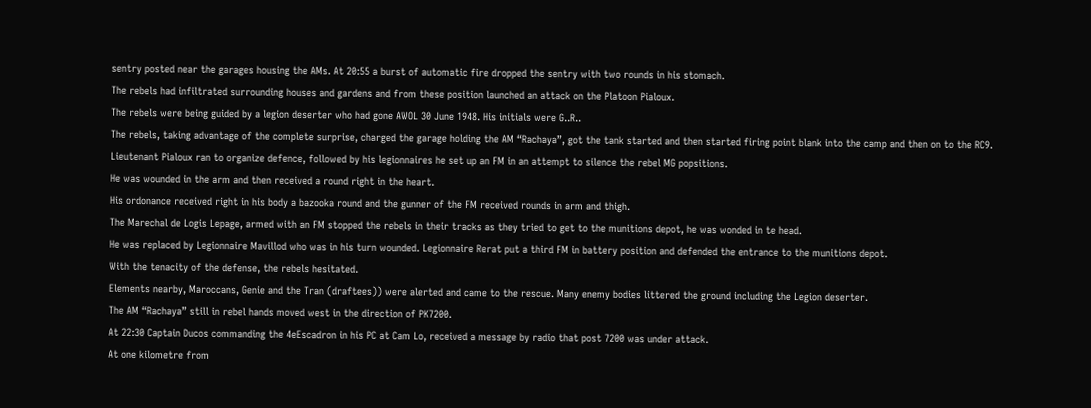sentry posted near the garages housing the AMs. At 20:55 a burst of automatic fire dropped the sentry with two rounds in his stomach.
The rebels had infiltrated surrounding houses and gardens and from these position launched an attack on the Platoon Pialoux.
The rebels were being guided by a legion deserter who had gone AWOL 30 June 1948. His initials were G..R..
The rebels, taking advantage of the complete surprise, charged the garage holding the AM “Rachaya”, got the tank started and then started firing point blank into the camp and then on to the RC9.
Lieutenant Pialoux ran to organize defence, followed by his legionnaires he set up an FM in an attempt to silence the rebel MG popsitions.
He was wounded in the arm and then received a round right in the heart.
His ordonance received right in his body a bazooka round and the gunner of the FM received rounds in arm and thigh.
The Marechal de Logis Lepage, armed with an FM stopped the rebels in their tracks as they tried to get to the munitions depot, he was wonded in te head.
He was replaced by Legionnaire Mavillod who was in his turn wounded. Legionnaire Rerat put a third FM in battery position and defended the entrance to the munitions depot.
With the tenacity of the defense, the rebels hesitated.
Elements nearby, Maroccans, Genie and the Tran (draftees)) were alerted and came to the rescue. Many enemy bodies littered the ground including the Legion deserter.
The AM “Rachaya” still in rebel hands moved west in the direction of PK7200.
At 22:30 Captain Ducos commanding the 4eEscadron in his PC at Cam Lo, received a message by radio that post 7200 was under attack.
At one kilometre from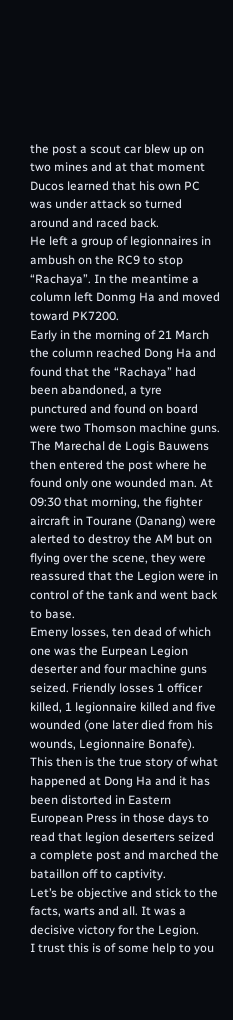the post a scout car blew up on two mines and at that moment Ducos learned that his own PC was under attack so turned around and raced back.
He left a group of legionnaires in ambush on the RC9 to stop “Rachaya”. In the meantime a column left Donmg Ha and moved toward PK7200.
Early in the morning of 21 March the column reached Dong Ha and found that the “Rachaya” had been abandoned, a tyre punctured and found on board were two Thomson machine guns.
The Marechal de Logis Bauwens then entered the post where he found only one wounded man. At 09:30 that morning, the fighter aircraft in Tourane (Danang) were alerted to destroy the AM but on flying over the scene, they were reassured that the Legion were in control of the tank and went back to base.
Emeny losses, ten dead of which one was the Eurpean Legion deserter and four machine guns seized. Friendly losses 1 officer killed, 1 legionnaire killed and five wounded (one later died from his wounds, Legionnaire Bonafe).
This then is the true story of what happened at Dong Ha and it has been distorted in Eastern European Press in those days to read that legion deserters seized a complete post and marched the bataillon off to captivity.
Let’s be objective and stick to the facts, warts and all. It was a decisive victory for the Legion.
I trust this is of some help to you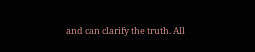and can clarify the truth. All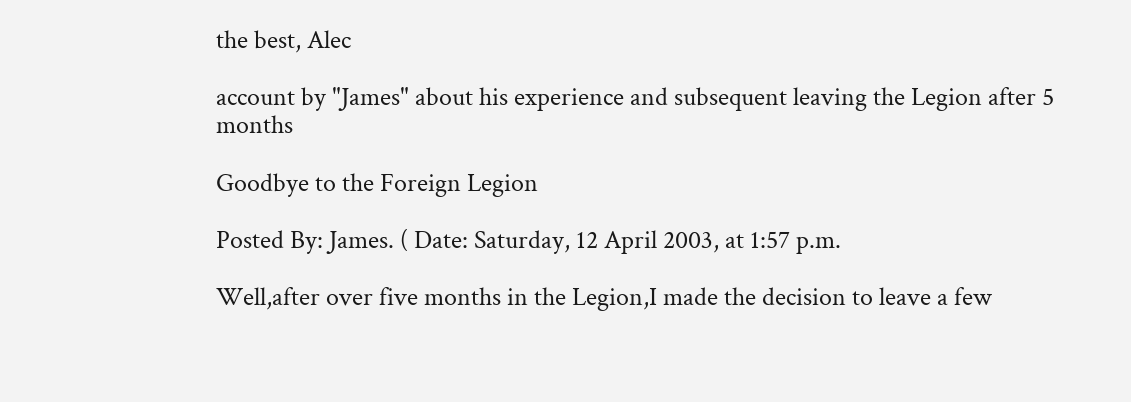the best, Alec

account by "James" about his experience and subsequent leaving the Legion after 5 months

Goodbye to the Foreign Legion

Posted By: James. ( Date: Saturday, 12 April 2003, at 1:57 p.m.

Well,after over five months in the Legion,I made the decision to leave a few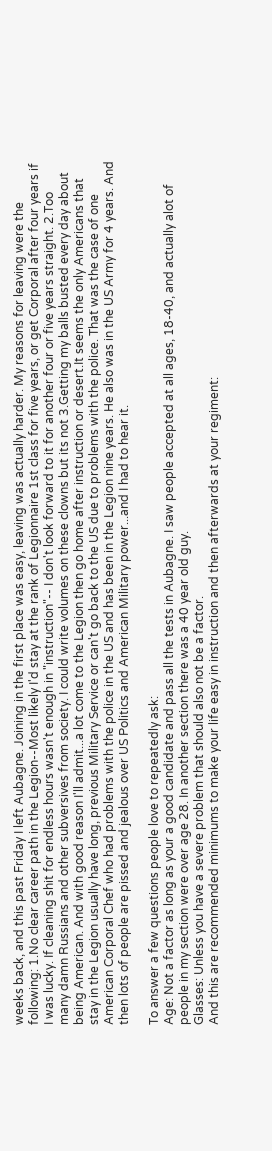weeks back, and this past Friday I left Aubagne. Joining in the first place was easy, leaving was actually harder. My reasons for leaving were the following: 1.No clear career path in the Legion--Most likely I'd stay at the rank of Legionnaire 1st class for five years, or get Corporal after four years if I was lucky. If cleaning shit for endless hours wasn't enough in "instruction"-- I don't look forward to it for another four or five years straight. 2.Too many damn Russians and other subversives from society. I could write volumes on these clowns but its not 3.Getting my balls busted every day about being American. And with good reason I'll admit...a lot come to the Legion then go home after instruction or desert.It seems the only Americans that stay in the Legion usually have long, previous Military Service or can't go back to the US due to problems with the police. That was the case of one American Corporal Chef who had problems with the police in the US and has been in the Legion nine years. He also was in the US Army for 4 years. And then lots of people are pissed and jealous over US Politics and American Military power...and I had to hear it.

To answer a few questions people love to repeatedly ask:
Age: Not a factor as long as your a good candidate and pass all the tests in Aubagne. I saw people accepted at all ages, 18-40, and actually alot of people in my section were over age 28. In another section there was a 40 year old guy.
Glasses: Unless you have a severe problem that should also not be a factor.
And this are recommended minimums to make your life easy in instruction and then afterwards at your regiment: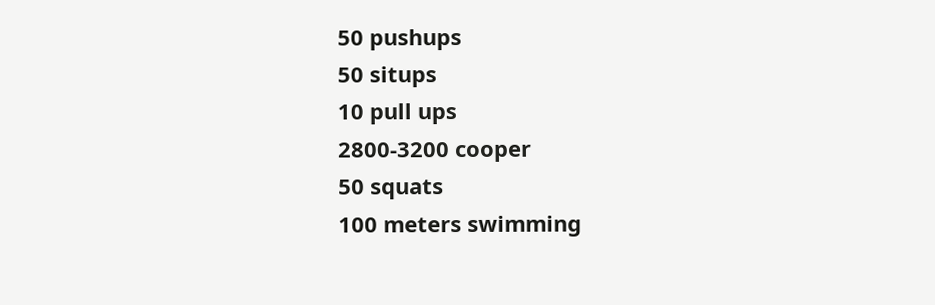50 pushups
50 situps
10 pull ups
2800-3200 cooper
50 squats
100 meters swimming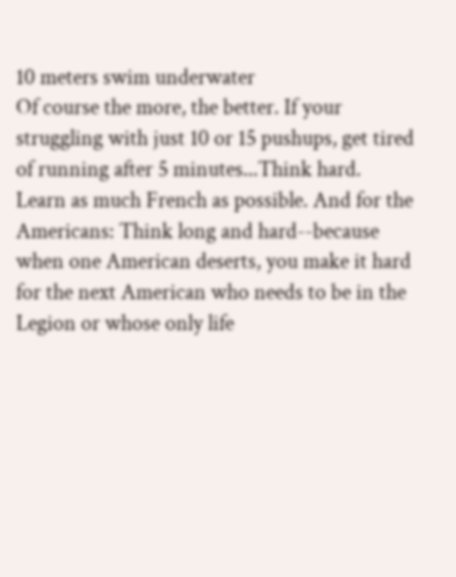10 meters swim underwater
Of course the more, the better. If your struggling with just 10 or 15 pushups, get tired of running after 5 minutes...Think hard.
Learn as much French as possible. And for the Americans: Think long and hard--because when one American deserts, you make it hard for the next American who needs to be in the Legion or whose only life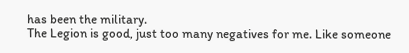has been the military.
The Legion is good, just too many negatives for me. Like someone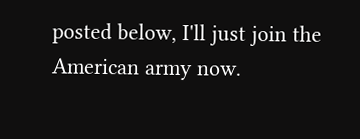posted below, I'll just join the American army now.